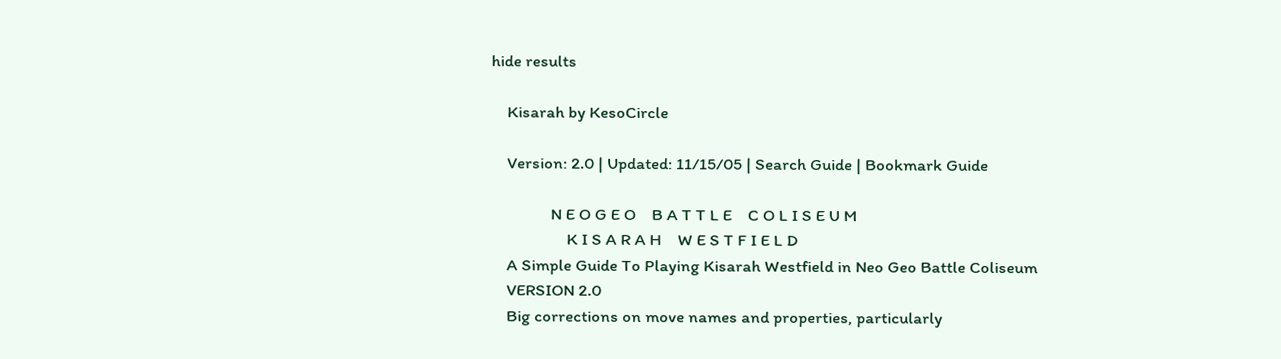hide results

    Kisarah by KesoCircle

    Version: 2.0 | Updated: 11/15/05 | Search Guide | Bookmark Guide

               N E O G E O    B A T T L E    C O L I S E U M
                   K I S A R A H    W E S T F I E L D
    A Simple Guide To Playing Kisarah Westfield in Neo Geo Battle Coliseum
    VERSION 2.0
    Big corrections on move names and properties, particularly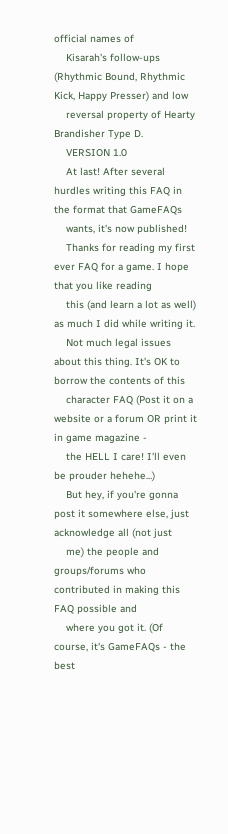official names of
    Kisarah's follow-ups (Rhythmic Bound, Rhythmic Kick, Happy Presser) and low
    reversal property of Hearty Brandisher Type D.
    VERSION 1.0
    At last! After several hurdles writing this FAQ in the format that GameFAQs
    wants, it's now published!
    Thanks for reading my first ever FAQ for a game. I hope that you like reading
    this (and learn a lot as well) as much I did while writing it.
    Not much legal issues about this thing. It's OK to borrow the contents of this
    character FAQ (Post it on a website or a forum OR print it in game magazine -
    the HELL I care! I'll even be prouder hehehe...)
    But hey, if you're gonna post it somewhere else, just acknowledge all (not just
    me) the people and groups/forums who contributed in making this FAQ possible and
    where you got it. (Of course, it's GameFAQs - the best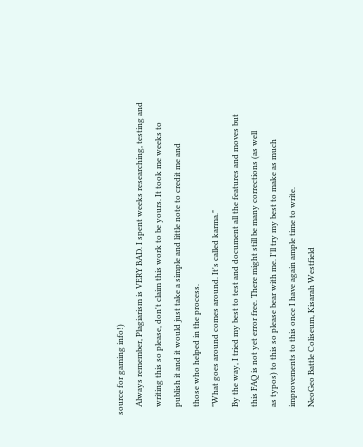source for gaming info!)
    Always remember, Plagiarism is VERY BAD. I spent weeks researching, testing and
    writing this so please, don't claim this work to be yours. It took me weeks to
    publish it and it would just take a simple and little note to credit me and
    those who helped in the process.
    "What goes around comes around. It's called karma."
    By the way, I tried my best to test and document all the features and moves but
    this FAQ is not yet error free. There might still be many corrections (as well
    as typos) to this so please bear with me. I'll try my best to make as much
    improvements to this once I have again ample time to write.
    NeoGeo Battle Coliseum, Kisarah Westfield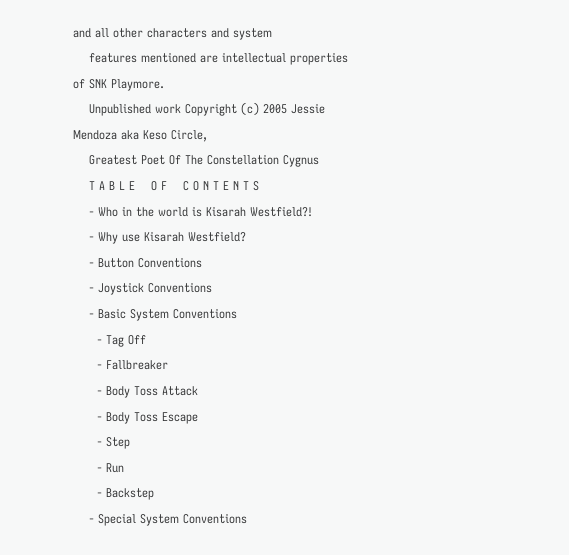and all other characters and system
    features mentioned are intellectual properties of SNK Playmore.
    Unpublished work Copyright (c) 2005 Jessie Mendoza aka Keso Circle,
    Greatest Poet Of The Constellation Cygnus
    T A B L E    O F    C O N T E N T S
    - Who in the world is Kisarah Westfield?!
    - Why use Kisarah Westfield?
    - Button Conventions
    - Joystick Conventions
    - Basic System Conventions
      - Tag Off
      - Fallbreaker
      - Body Toss Attack
      - Body Toss Escape
      - Step
      - Run
      - Backstep
    - Special System Conventions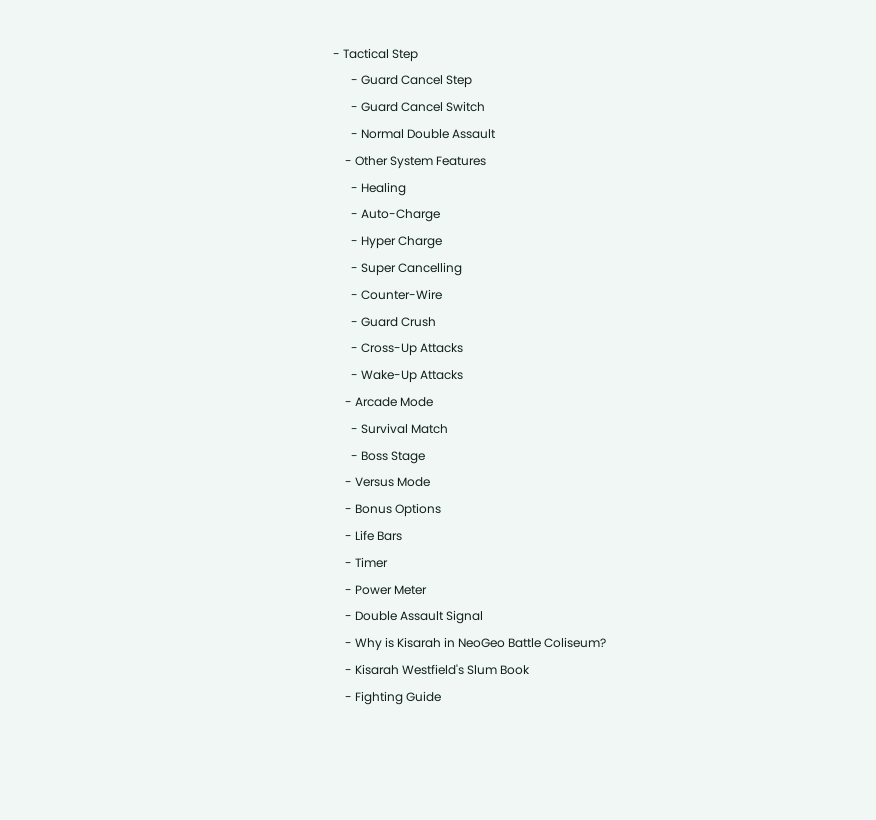- Tactical Step
      - Guard Cancel Step
      - Guard Cancel Switch
      - Normal Double Assault
    - Other System Features
      - Healing
      - Auto-Charge
      - Hyper Charge
      - Super Cancelling
      - Counter-Wire
      - Guard Crush
      - Cross-Up Attacks
      - Wake-Up Attacks
    - Arcade Mode
      - Survival Match
      - Boss Stage
    - Versus Mode
    - Bonus Options
    - Life Bars
    - Timer
    - Power Meter
    - Double Assault Signal
    - Why is Kisarah in NeoGeo Battle Coliseum?
    - Kisarah Westfield's Slum Book
    - Fighting Guide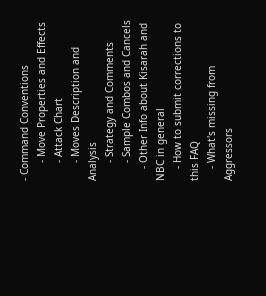- Command Conventions
      - Move Properties and Effects
      - Attack Chart
      - Moves Description and Analysis
      - Strategy and Comments
      - Sample Combos and Cancels
    - Other Info about Kisarah and NBC in general
    - How to submit corrections to this FAQ
    - What's missing from Aggressors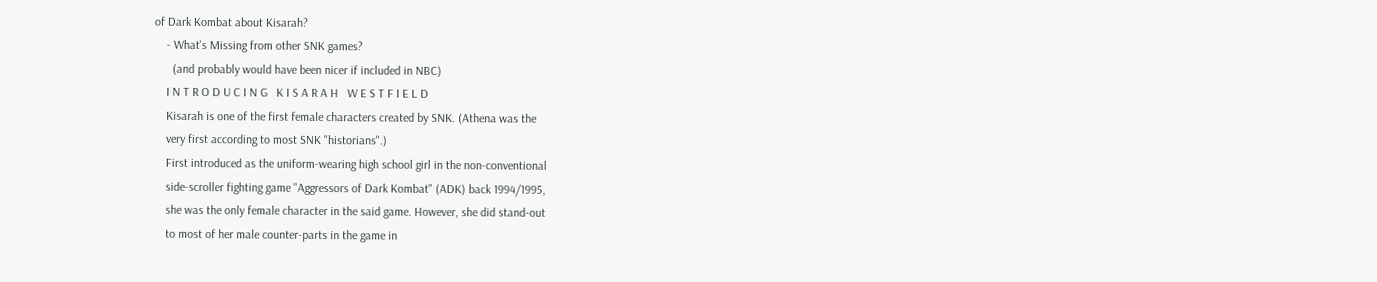of Dark Kombat about Kisarah?
    - What's Missing from other SNK games?
      (and probably would have been nicer if included in NBC)
    I N T R O D U C I N G   K I S A R A H   W E S T F I E L D
    Kisarah is one of the first female characters created by SNK. (Athena was the
    very first according to most SNK "historians".)
    First introduced as the uniform-wearing high school girl in the non-conventional
    side-scroller fighting game "Aggressors of Dark Kombat" (ADK) back 1994/1995,
    she was the only female character in the said game. However, she did stand-out
    to most of her male counter-parts in the game in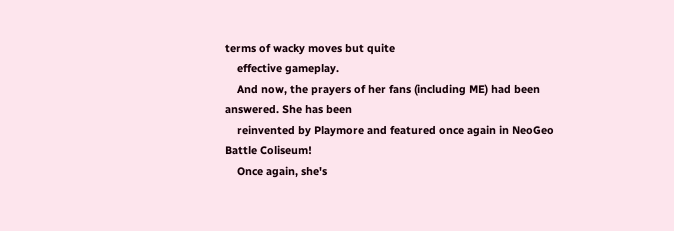terms of wacky moves but quite
    effective gameplay.
    And now, the prayers of her fans (including ME) had been answered. She has been
    reinvented by Playmore and featured once again in NeoGeo Battle Coliseum!
    Once again, she's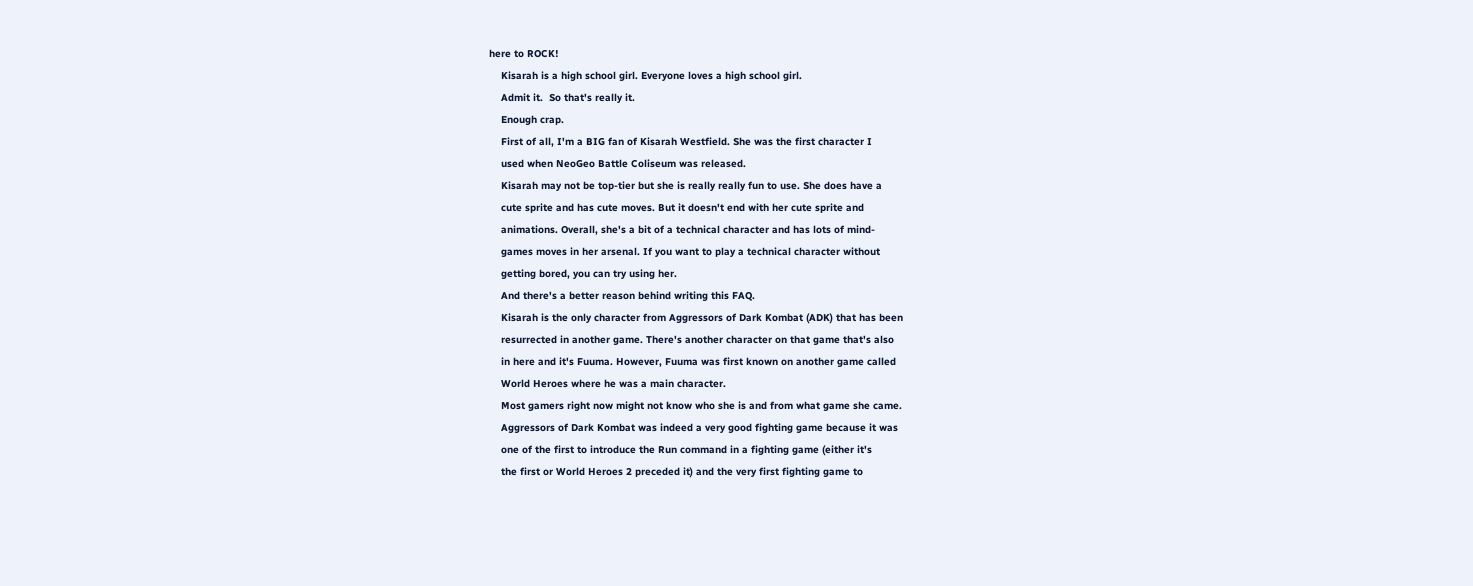here to ROCK!
    Kisarah is a high school girl. Everyone loves a high school girl.
    Admit it.  So that's really it.
    Enough crap.
    First of all, I'm a BIG fan of Kisarah Westfield. She was the first character I
    used when NeoGeo Battle Coliseum was released.
    Kisarah may not be top-tier but she is really really fun to use. She does have a
    cute sprite and has cute moves. But it doesn't end with her cute sprite and
    animations. Overall, she's a bit of a technical character and has lots of mind-
    games moves in her arsenal. If you want to play a technical character without
    getting bored, you can try using her.
    And there's a better reason behind writing this FAQ.
    Kisarah is the only character from Aggressors of Dark Kombat (ADK) that has been
    resurrected in another game. There's another character on that game that's also
    in here and it's Fuuma. However, Fuuma was first known on another game called
    World Heroes where he was a main character.
    Most gamers right now might not know who she is and from what game she came.
    Aggressors of Dark Kombat was indeed a very good fighting game because it was
    one of the first to introduce the Run command in a fighting game (either it's
    the first or World Heroes 2 preceded it) and the very first fighting game to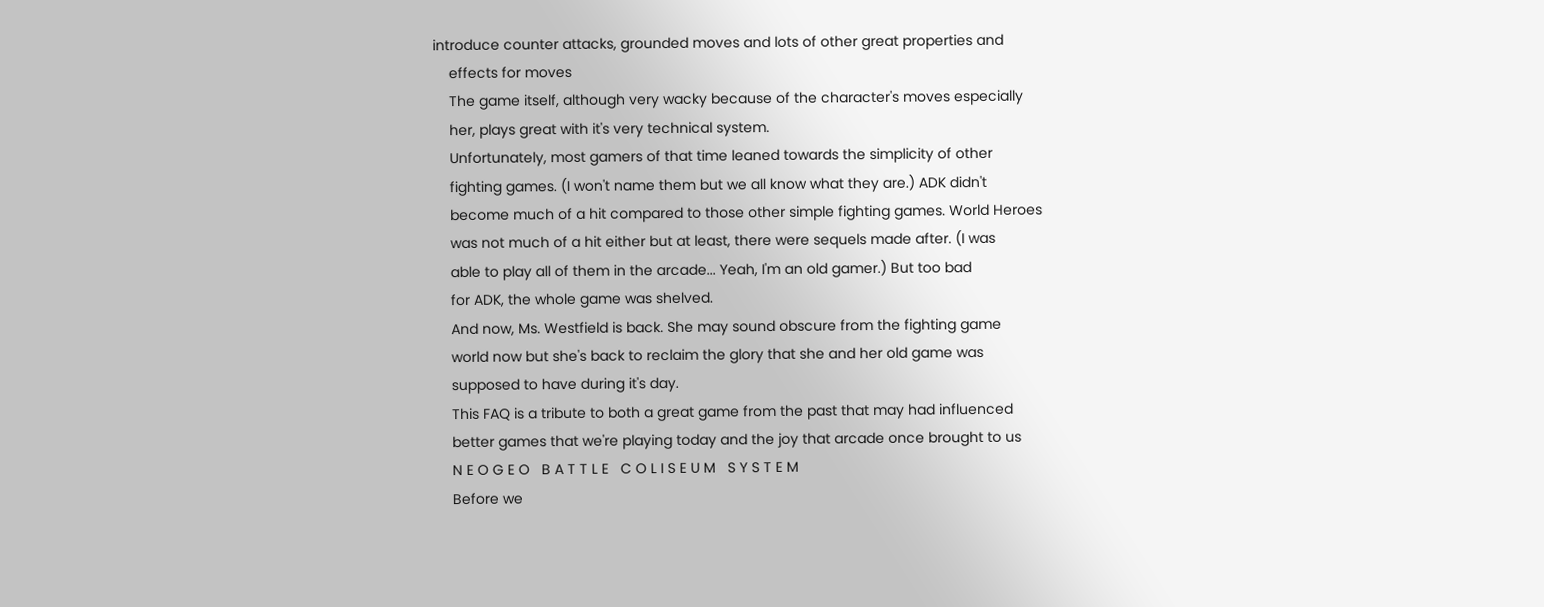introduce counter attacks, grounded moves and lots of other great properties and
    effects for moves
    The game itself, although very wacky because of the character's moves especially
    her, plays great with it's very technical system.
    Unfortunately, most gamers of that time leaned towards the simplicity of other
    fighting games. (I won't name them but we all know what they are.) ADK didn't
    become much of a hit compared to those other simple fighting games. World Heroes
    was not much of a hit either but at least, there were sequels made after. (I was
    able to play all of them in the arcade... Yeah, I'm an old gamer.) But too bad
    for ADK, the whole game was shelved.
    And now, Ms. Westfield is back. She may sound obscure from the fighting game
    world now but she's back to reclaim the glory that she and her old game was
    supposed to have during it's day.
    This FAQ is a tribute to both a great game from the past that may had influenced
    better games that we're playing today and the joy that arcade once brought to us
    N E O G E O   B A T T L E   C O L I S E U M   S Y S T E M
    Before we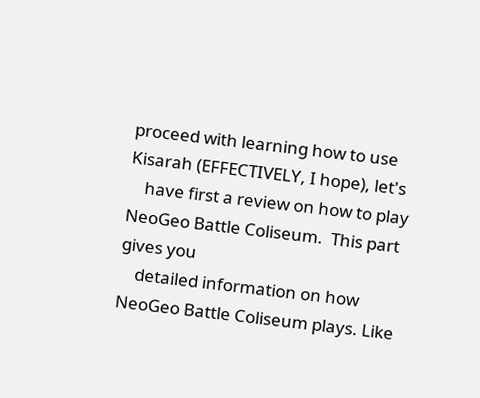proceed with learning how to use Kisarah (EFFECTIVELY, I hope), let's
    have first a review on how to play NeoGeo Battle Coliseum.  This part gives you
    detailed information on how NeoGeo Battle Coliseum plays. Like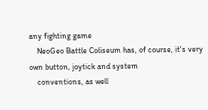any fighting game
    NeoGeo Battle Coliseum has, of course, it's very own button, joytick and system
    conventions, as well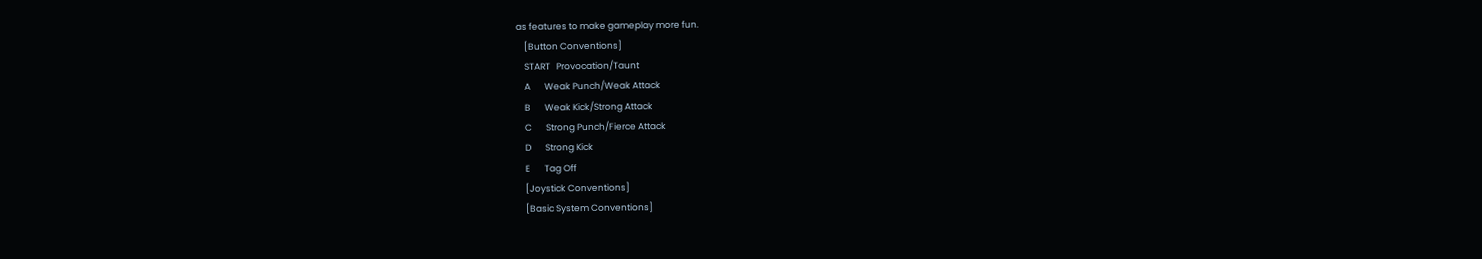as features to make gameplay more fun.
    [Button Conventions]
    START   Provocation/Taunt
    A       Weak Punch/Weak Attack
    B       Weak Kick/Strong Attack
    C       Strong Punch/Fierce Attack
    D       Strong Kick
    E       Tag Off
    [Joystick Conventions]
    [Basic System Conventions]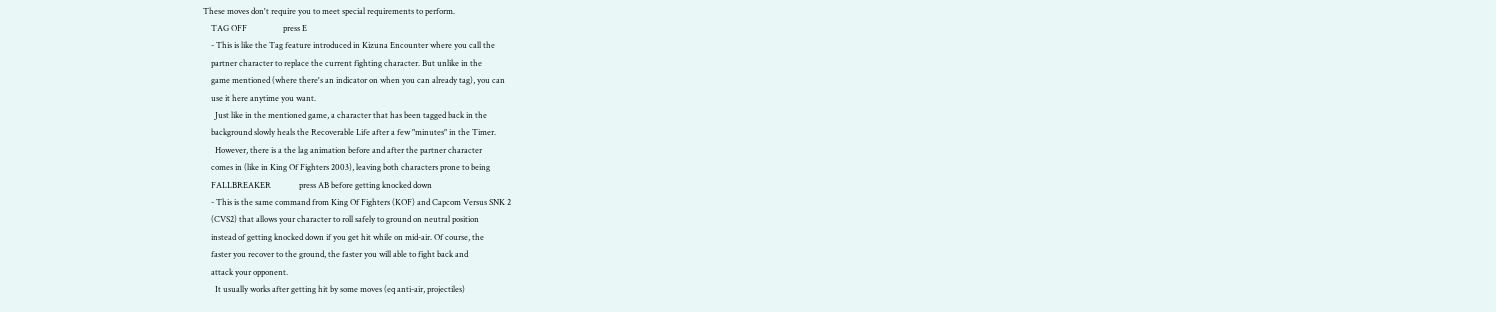These moves don't require you to meet special requirements to perform.
    TAG OFF                  press E
    - This is like the Tag feature introduced in Kizuna Encounter where you call the
    partner character to replace the current fighting character. But unlike in the
    game mentioned (where there's an indicator on when you can already tag), you can
    use it here anytime you want.
      Just like in the mentioned game, a character that has been tagged back in the
    background slowly heals the Recoverable Life after a few "minutes" in the Timer.
      However, there is a the lag animation before and after the partner character
    comes in (like in King Of Fighters 2003), leaving both characters prone to being
    FALLBREAKER              press AB before getting knocked down
    - This is the same command from King Of Fighters (KOF) and Capcom Versus SNK 2
    (CVS2) that allows your character to roll safely to ground on neutral position
    instead of getting knocked down if you get hit while on mid-air. Of course, the
    faster you recover to the ground, the faster you will able to fight back and
    attack your opponent.
      It usually works after getting hit by some moves (eq anti-air, projectiles)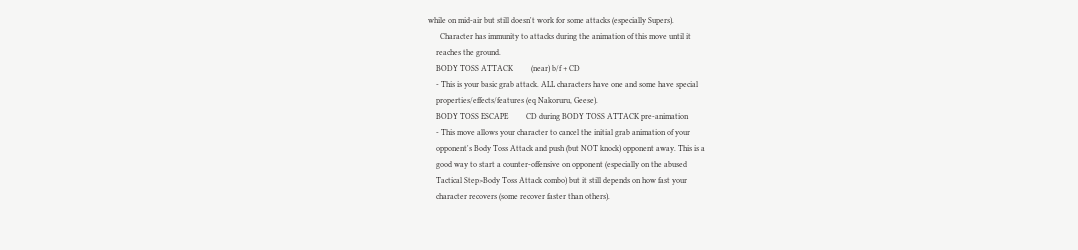while on mid-air but still doesn't work for some attacks (especially Supers).
      Character has immunity to attacks during the animation of this move until it
    reaches the ground.
    BODY TOSS ATTACK         (near) b/f + CD
    - This is your basic grab attack. ALL characters have one and some have special
    properties/effects/features (eq Nakoruru, Geese).
    BODY TOSS ESCAPE         CD during BODY TOSS ATTACK pre-animation
    - This move allows your character to cancel the initial grab animation of your
    opponent's Body Toss Attack and push (but NOT knock) opponent away. This is a
    good way to start a counter-offensive on opponent (especially on the abused
    Tactical Step>Body Toss Attack combo) but it still depends on how fast your
    character recovers (some recover faster than others).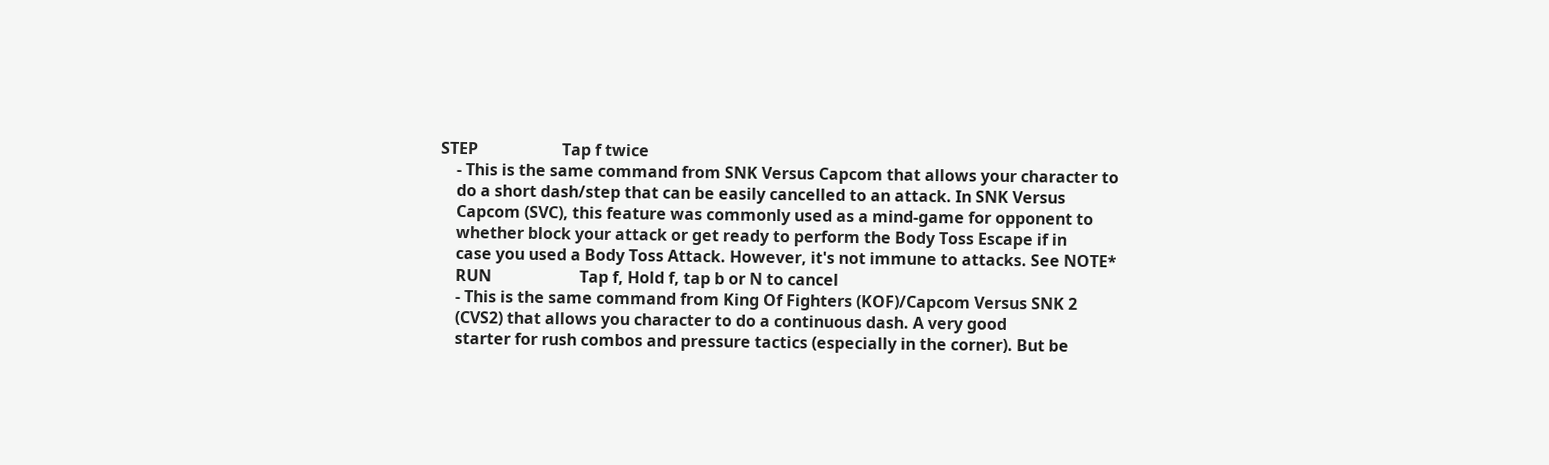STEP                     Tap f twice
    - This is the same command from SNK Versus Capcom that allows your character to
    do a short dash/step that can be easily cancelled to an attack. In SNK Versus
    Capcom (SVC), this feature was commonly used as a mind-game for opponent to
    whether block your attack or get ready to perform the Body Toss Escape if in
    case you used a Body Toss Attack. However, it's not immune to attacks. See NOTE*
    RUN                      Tap f, Hold f, tap b or N to cancel
    - This is the same command from King Of Fighters (KOF)/Capcom Versus SNK 2
    (CVS2) that allows you character to do a continuous dash. A very good
    starter for rush combos and pressure tactics (especially in the corner). But be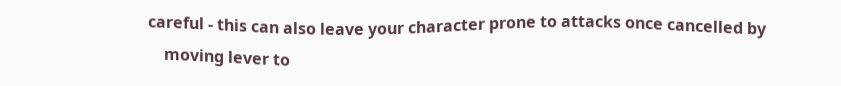careful - this can also leave your character prone to attacks once cancelled by
    moving lever to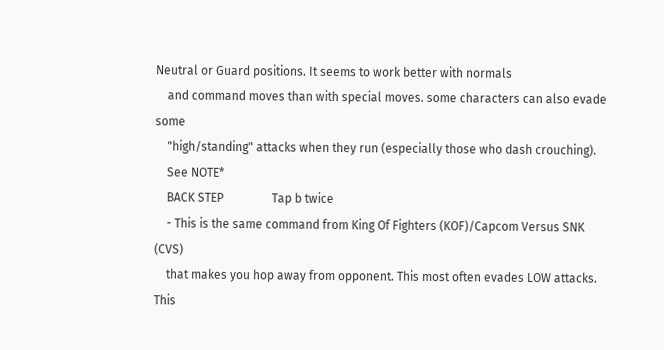Neutral or Guard positions. It seems to work better with normals
    and command moves than with special moves. some characters can also evade some
    "high/standing" attacks when they run (especially those who dash crouching).
    See NOTE*
    BACK STEP                Tap b twice
    - This is the same command from King Of Fighters (KOF)/Capcom Versus SNK (CVS)
    that makes you hop away from opponent. This most often evades LOW attacks. This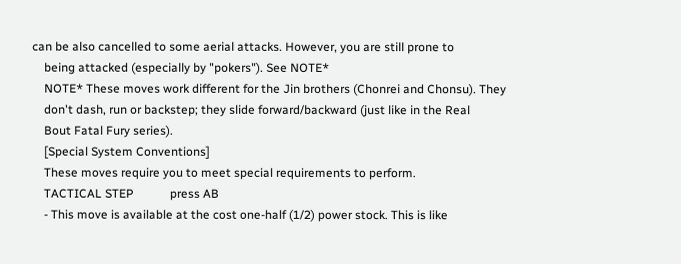can be also cancelled to some aerial attacks. However, you are still prone to
    being attacked (especially by "pokers"). See NOTE*
    NOTE* These moves work different for the Jin brothers (Chonrei and Chonsu). They
    don't dash, run or backstep; they slide forward/backward (just like in the Real
    Bout Fatal Fury series).
    [Special System Conventions]
    These moves require you to meet special requirements to perform.
    TACTICAL STEP            press AB
    - This move is available at the cost one-half (1/2) power stock. This is like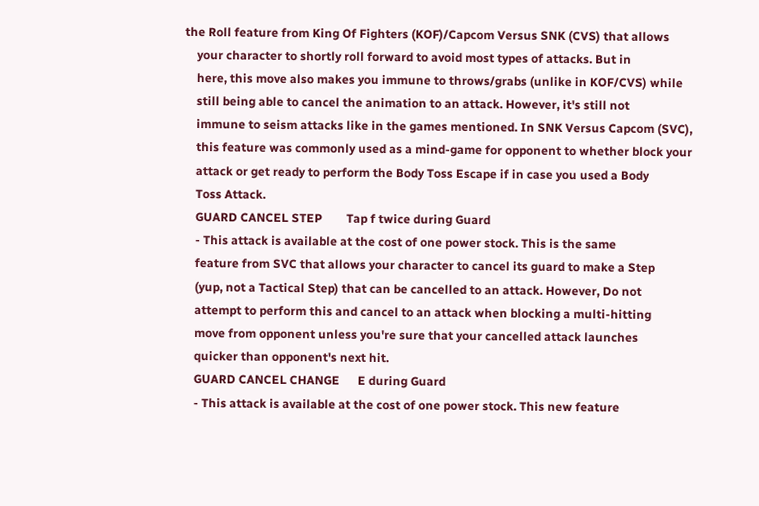the Roll feature from King Of Fighters (KOF)/Capcom Versus SNK (CVS) that allows
    your character to shortly roll forward to avoid most types of attacks. But in
    here, this move also makes you immune to throws/grabs (unlike in KOF/CVS) while
    still being able to cancel the animation to an attack. However, it's still not
    immune to seism attacks like in the games mentioned. In SNK Versus Capcom (SVC),
    this feature was commonly used as a mind-game for opponent to whether block your
    attack or get ready to perform the Body Toss Escape if in case you used a Body
    Toss Attack.
    GUARD CANCEL STEP        Tap f twice during Guard
    - This attack is available at the cost of one power stock. This is the same
    feature from SVC that allows your character to cancel its guard to make a Step
    (yup, not a Tactical Step) that can be cancelled to an attack. However, Do not
    attempt to perform this and cancel to an attack when blocking a multi-hitting
    move from opponent unless you're sure that your cancelled attack launches
    quicker than opponent's next hit.
    GUARD CANCEL CHANGE      E during Guard
    - This attack is available at the cost of one power stock. This new feature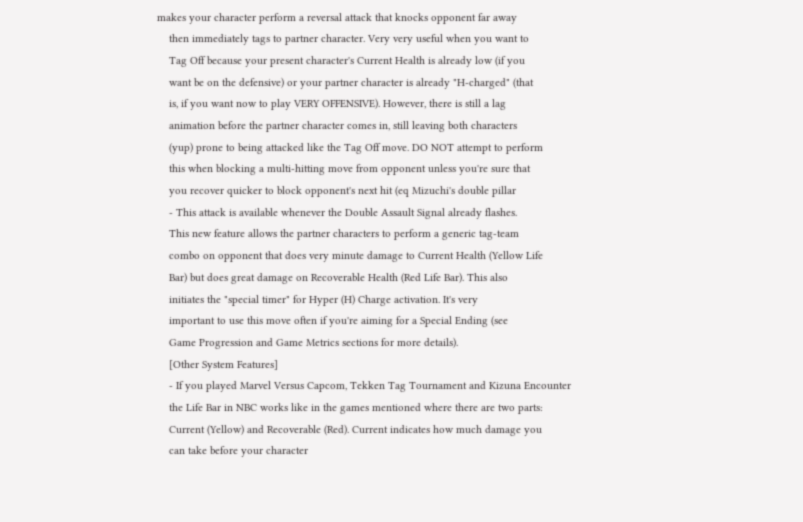makes your character perform a reversal attack that knocks opponent far away
    then immediately tags to partner character. Very very useful when you want to
    Tag Off because your present character's Current Health is already low (if you
    want be on the defensive) or your partner character is already "H-charged" (that
    is, if you want now to play VERY OFFENSIVE). However, there is still a lag
    animation before the partner character comes in, still leaving both characters
    (yup) prone to being attacked like the Tag Off move. DO NOT attempt to perform
    this when blocking a multi-hitting move from opponent unless you're sure that
    you recover quicker to block opponent's next hit (eq Mizuchi's double pillar
    - This attack is available whenever the Double Assault Signal already flashes.
    This new feature allows the partner characters to perform a generic tag-team
    combo on opponent that does very minute damage to Current Health (Yellow Life
    Bar) but does great damage on Recoverable Health (Red Life Bar). This also
    initiates the "special timer" for Hyper (H) Charge activation. It's very
    important to use this move often if you're aiming for a Special Ending (see
    Game Progression and Game Metrics sections for more details).
    [Other System Features]
    - If you played Marvel Versus Capcom, Tekken Tag Tournament and Kizuna Encounter
    the Life Bar in NBC works like in the games mentioned where there are two parts:
    Current (Yellow) and Recoverable (Red). Current indicates how much damage you
    can take before your character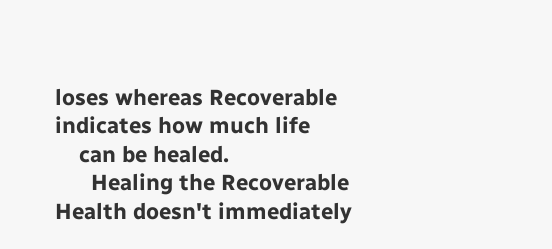loses whereas Recoverable indicates how much life
    can be healed.
      Healing the Recoverable Health doesn't immediately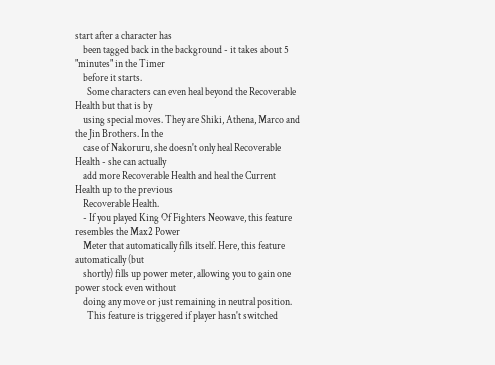start after a character has
    been tagged back in the background - it takes about 5 "minutes" in the Timer
    before it starts.
      Some characters can even heal beyond the Recoverable Health but that is by
    using special moves. They are Shiki, Athena, Marco and the Jin Brothers. In the
    case of Nakoruru, she doesn't only heal Recoverable Health - she can actually
    add more Recoverable Health and heal the Current Health up to the previous
    Recoverable Health.
    - If you played King Of Fighters Neowave, this feature resembles the Max2 Power
    Meter that automatically fills itself. Here, this feature automatically (but
    shortly) fills up power meter, allowing you to gain one power stock even without
    doing any move or just remaining in neutral position.
      This feature is triggered if player hasn't switched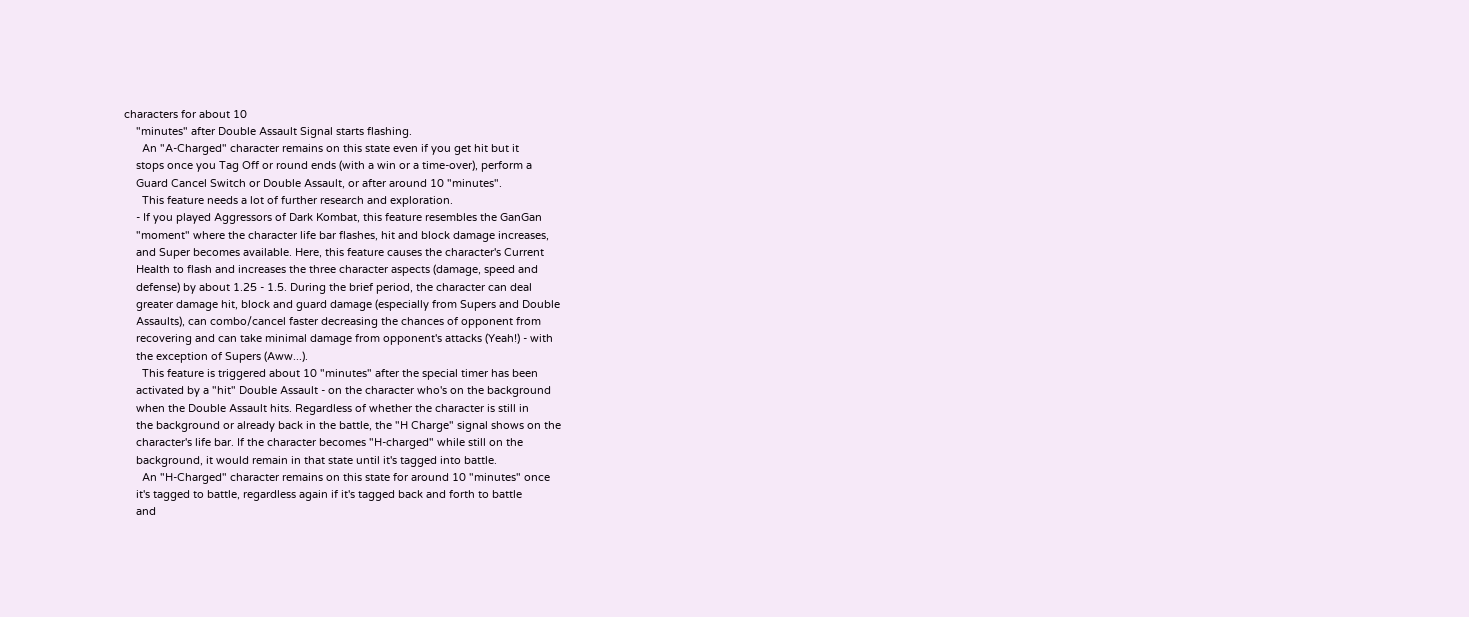characters for about 10
    "minutes" after Double Assault Signal starts flashing.
      An "A-Charged" character remains on this state even if you get hit but it
    stops once you Tag Off or round ends (with a win or a time-over), perform a
    Guard Cancel Switch or Double Assault, or after around 10 "minutes".
      This feature needs a lot of further research and exploration.
    - If you played Aggressors of Dark Kombat, this feature resembles the GanGan
    "moment" where the character life bar flashes, hit and block damage increases,
    and Super becomes available. Here, this feature causes the character's Current
    Health to flash and increases the three character aspects (damage, speed and
    defense) by about 1.25 - 1.5. During the brief period, the character can deal
    greater damage hit, block and guard damage (especially from Supers and Double
    Assaults), can combo/cancel faster decreasing the chances of opponent from
    recovering and can take minimal damage from opponent's attacks (Yeah!) - with
    the exception of Supers (Aww...).
      This feature is triggered about 10 "minutes" after the special timer has been
    activated by a "hit" Double Assault - on the character who's on the background
    when the Double Assault hits. Regardless of whether the character is still in
    the background or already back in the battle, the "H Charge" signal shows on the
    character's life bar. If the character becomes "H-charged" while still on the
    background, it would remain in that state until it's tagged into battle.
      An "H-Charged" character remains on this state for around 10 "minutes" once
    it's tagged to battle, regardless again if it's tagged back and forth to battle
    and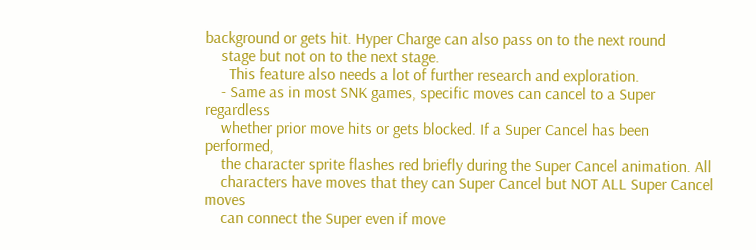background or gets hit. Hyper Charge can also pass on to the next round
    stage but not on to the next stage.
      This feature also needs a lot of further research and exploration.
    - Same as in most SNK games, specific moves can cancel to a Super regardless
    whether prior move hits or gets blocked. If a Super Cancel has been performed,
    the character sprite flashes red briefly during the Super Cancel animation. All
    characters have moves that they can Super Cancel but NOT ALL Super Cancel moves
    can connect the Super even if move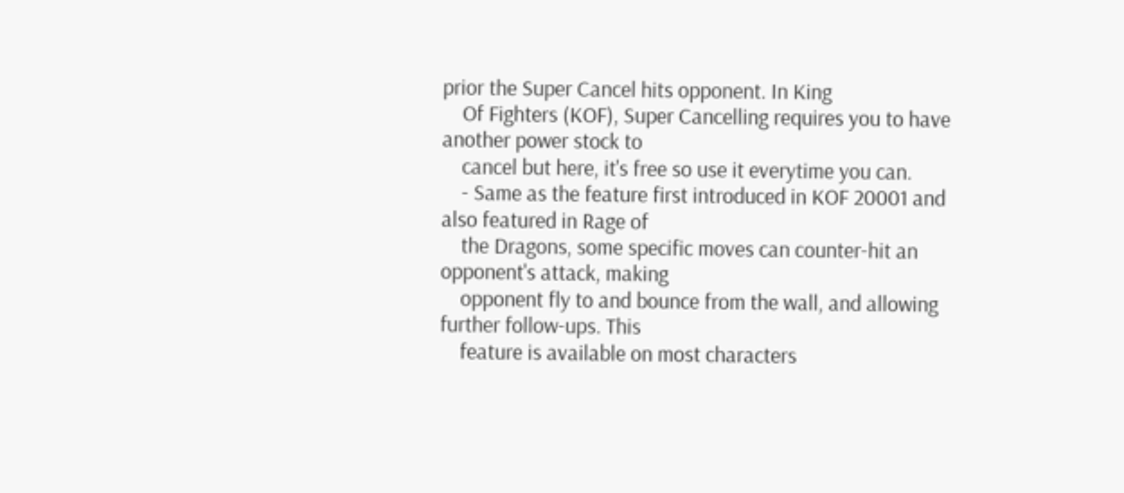prior the Super Cancel hits opponent. In King
    Of Fighters (KOF), Super Cancelling requires you to have another power stock to
    cancel but here, it's free so use it everytime you can.
    - Same as the feature first introduced in KOF 20001 and also featured in Rage of
    the Dragons, some specific moves can counter-hit an opponent's attack, making
    opponent fly to and bounce from the wall, and allowing further follow-ups. This
    feature is available on most characters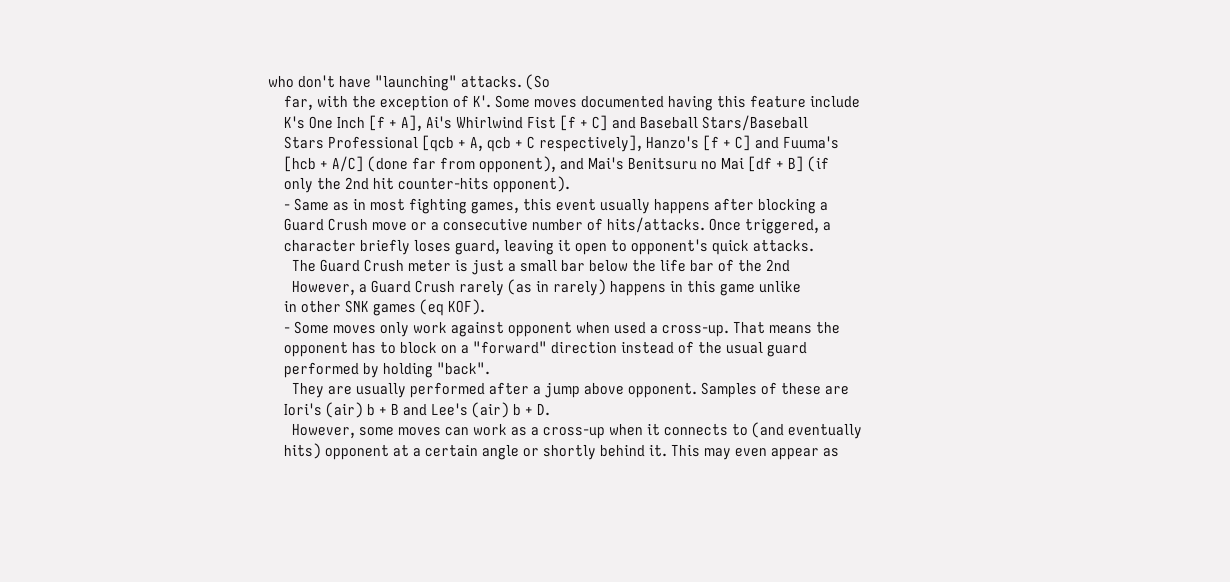who don't have "launching" attacks. (So
    far, with the exception of K'. Some moves documented having this feature include
    K's One Inch [f + A], Ai's Whirlwind Fist [f + C] and Baseball Stars/Baseball
    Stars Professional [qcb + A, qcb + C respectively], Hanzo's [f + C] and Fuuma's
    [hcb + A/C] (done far from opponent), and Mai's Benitsuru no Mai [df + B] (if
    only the 2nd hit counter-hits opponent).
    - Same as in most fighting games, this event usually happens after blocking a
    Guard Crush move or a consecutive number of hits/attacks. Once triggered, a
    character briefly loses guard, leaving it open to opponent's quick attacks.
      The Guard Crush meter is just a small bar below the life bar of the 2nd
      However, a Guard Crush rarely (as in rarely) happens in this game unlike
    in other SNK games (eq KOF).
    - Some moves only work against opponent when used a cross-up. That means the
    opponent has to block on a "forward" direction instead of the usual guard
    performed by holding "back".
      They are usually performed after a jump above opponent. Samples of these are
    Iori's (air) b + B and Lee's (air) b + D.
      However, some moves can work as a cross-up when it connects to (and eventually
    hits) opponent at a certain angle or shortly behind it. This may even appear as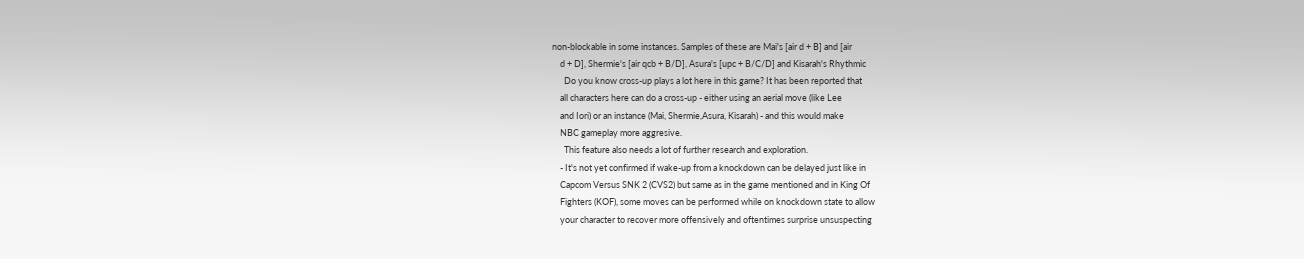non-blockable in some instances. Samples of these are Mai's [air d + B] and [air
    d + D], Shermie's [air qcb + B/D], Asura's [upc + B/C/D] and Kisarah's Rhythmic
      Do you know cross-up plays a lot here in this game? It has been reported that
    all characters here can do a cross-up - either using an aerial move (like Lee
    and Iori) or an instance (Mai, Shermie,Asura, Kisarah) - and this would make
    NBC gameplay more aggresive.
      This feature also needs a lot of further research and exploration.
    - It's not yet confirmed if wake-up from a knockdown can be delayed just like in
    Capcom Versus SNK 2 (CVS2) but same as in the game mentioned and in King Of
    Fighters (KOF), some moves can be performed while on knockdown state to allow
    your character to recover more offensively and oftentimes surprise unsuspecting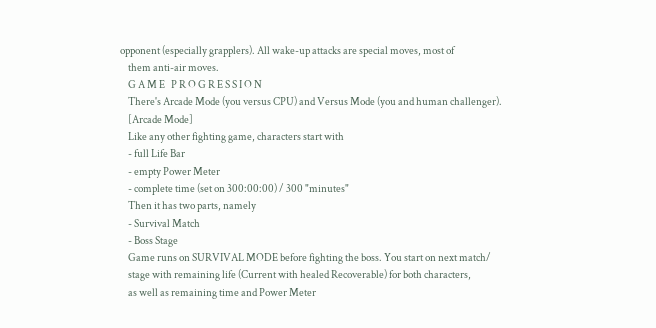opponent (especially grapplers). All wake-up attacks are special moves, most of
    them anti-air moves.
    G A M E   P R O G R E S S I O N
    There's Arcade Mode (you versus CPU) and Versus Mode (you and human challenger).
    [Arcade Mode]
    Like any other fighting game, characters start with
    - full Life Bar
    - empty Power Meter
    - complete time (set on 300:00:00) / 300 "minutes"
    Then it has two parts, namely
    - Survival Match
    - Boss Stage
    Game runs on SURVIVAL MODE before fighting the boss. You start on next match/
    stage with remaining life (Current with healed Recoverable) for both characters,
    as well as remaining time and Power Meter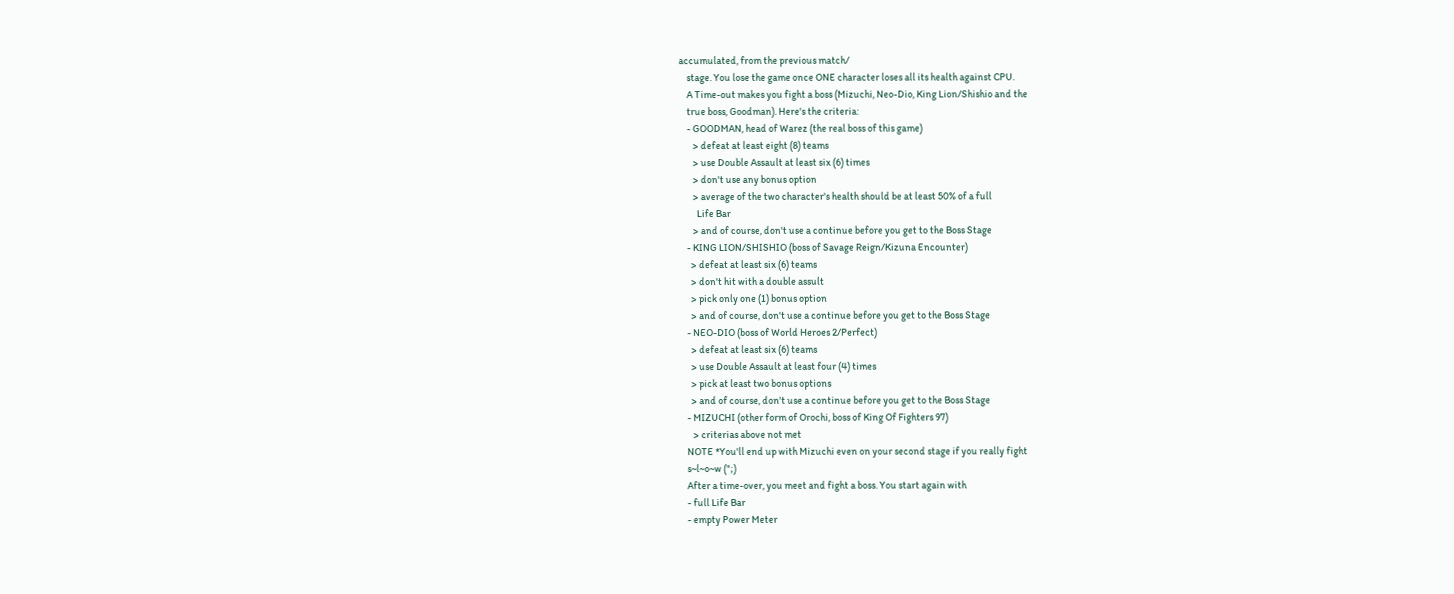accumulated, from the previous match/
    stage. You lose the game once ONE character loses all its health against CPU.
    A Time-out makes you fight a boss (Mizuchi, Neo-Dio, King Lion/Shishio and the
    true boss, Goodman). Here's the criteria:
    - GOODMAN, head of Warez (the real boss of this game)
       > defeat at least eight (8) teams
       > use Double Assault at least six (6) times
       > don't use any bonus option
       > average of the two character's health should be at least 50% of a full
         Life Bar
       > and of course, don't use a continue before you get to the Boss Stage
    - KING LION/SHISHIO (boss of Savage Reign/Kizuna Encounter)
      > defeat at least six (6) teams
      > don't hit with a double assult
      > pick only one (1) bonus option
      > and of course, don't use a continue before you get to the Boss Stage
    - NEO-DIO (boss of World Heroes 2/Perfect)
      > defeat at least six (6) teams
      > use Double Assault at least four (4) times
      > pick at least two bonus options
      > and of course, don't use a continue before you get to the Boss Stage
    - MIZUCHI (other form of Orochi, boss of King Of Fighters 97)
       > criterias above not met
    NOTE *You'll end up with Mizuchi even on your second stage if you really fight
    s~l~o~w (";)
    After a time-over, you meet and fight a boss. You start again with
    - full Life Bar
    - empty Power Meter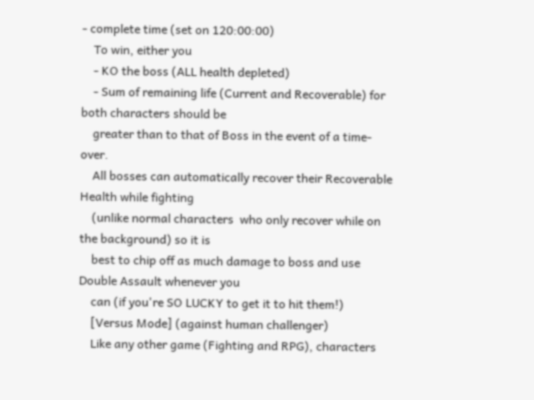- complete time (set on 120:00:00)
    To win, either you
    - KO the boss (ALL health depleted)
    - Sum of remaining life (Current and Recoverable) for both characters should be
    greater than to that of Boss in the event of a time-over.
    All bosses can automatically recover their Recoverable Health while fighting
    (unlike normal characters  who only recover while on the background) so it is
    best to chip off as much damage to boss and use Double Assault whenever you
    can (if you're SO LUCKY to get it to hit them!)
    [Versus Mode] (against human challenger)
    Like any other game (Fighting and RPG), characters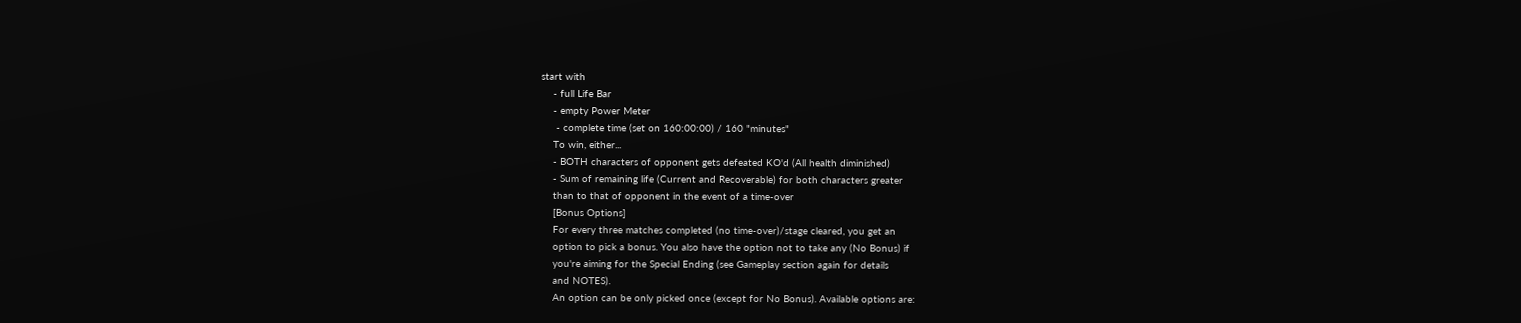start with
    - full Life Bar
    - empty Power Meter
     - complete time (set on 160:00:00) / 160 "minutes"
    To win, either...
    - BOTH characters of opponent gets defeated KO'd (All health diminished)
    - Sum of remaining life (Current and Recoverable) for both characters greater
    than to that of opponent in the event of a time-over
    [Bonus Options]
    For every three matches completed (no time-over)/stage cleared, you get an
    option to pick a bonus. You also have the option not to take any (No Bonus) if
    you're aiming for the Special Ending (see Gameplay section again for details
    and NOTES).
    An option can be only picked once (except for No Bonus). Available options are: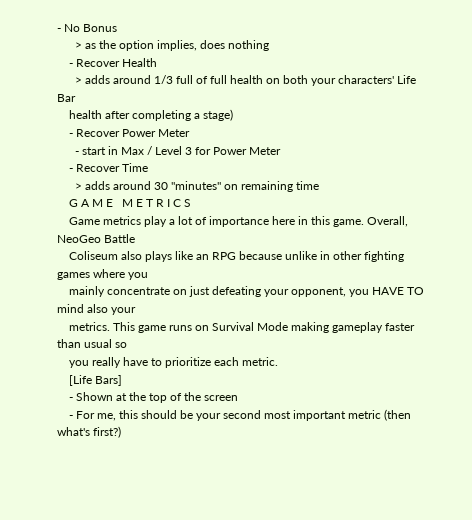- No Bonus
      > as the option implies, does nothing
    - Recover Health
      > adds around 1/3 full of full health on both your characters' Life Bar
    health after completing a stage)
    - Recover Power Meter
      - start in Max / Level 3 for Power Meter
    - Recover Time
      > adds around 30 "minutes" on remaining time
    G A M E   M E T R I C S
    Game metrics play a lot of importance here in this game. Overall, NeoGeo Battle
    Coliseum also plays like an RPG because unlike in other fighting games where you
    mainly concentrate on just defeating your opponent, you HAVE TO mind also your
    metrics. This game runs on Survival Mode making gameplay faster than usual so
    you really have to prioritize each metric.
    [Life Bars]
    - Shown at the top of the screen
    - For me, this should be your second most important metric (then what's first?)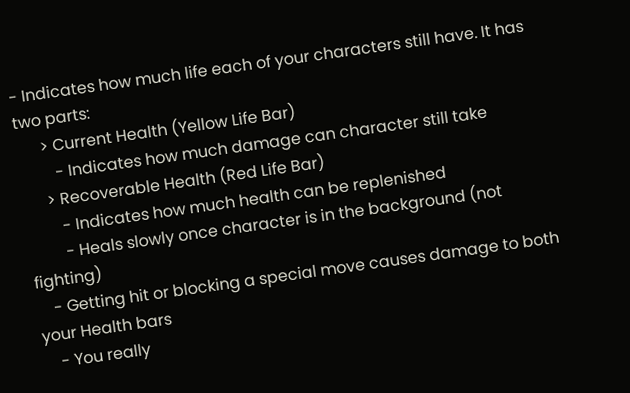- Indicates how much life each of your characters still have. It has two parts:
      > Current Health (Yellow Life Bar)
         - Indicates how much damage can character still take
      > Recoverable Health (Red Life Bar)
         - Indicates how much health can be replenished
         - Heals slowly once character is in the background (not fighting)
    - Getting hit or blocking a special move causes damage to both your Health bars
    - You really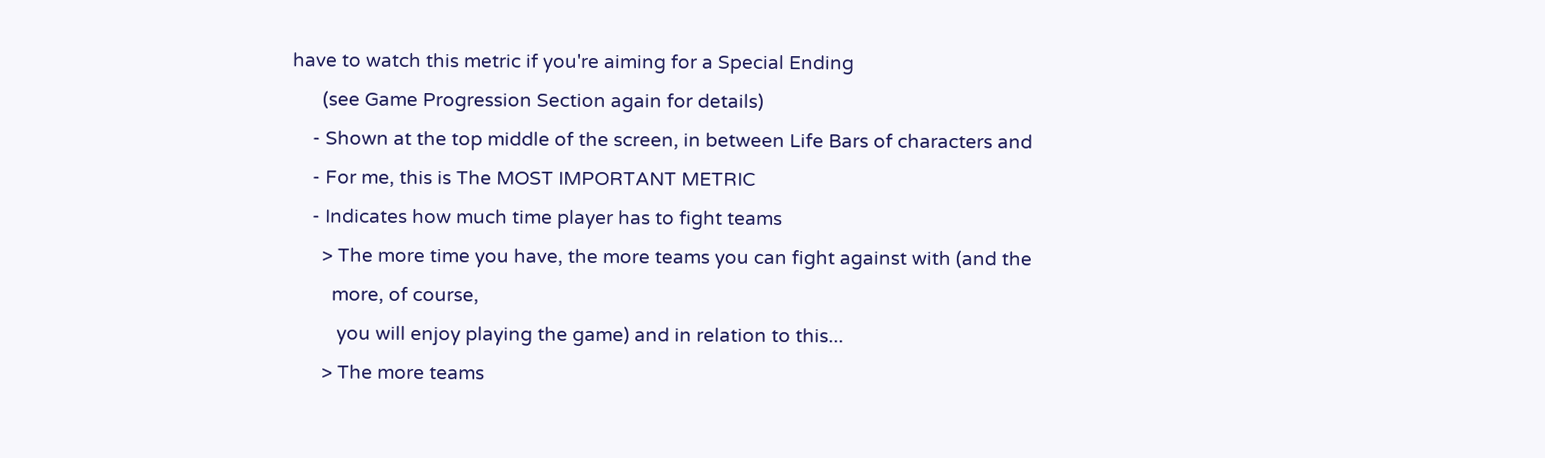have to watch this metric if you're aiming for a Special Ending
      (see Game Progression Section again for details)
    - Shown at the top middle of the screen, in between Life Bars of characters and
    - For me, this is The MOST IMPORTANT METRIC
    - Indicates how much time player has to fight teams
      > The more time you have, the more teams you can fight against with (and the
        more, of course,
         you will enjoy playing the game) and in relation to this...
      > The more teams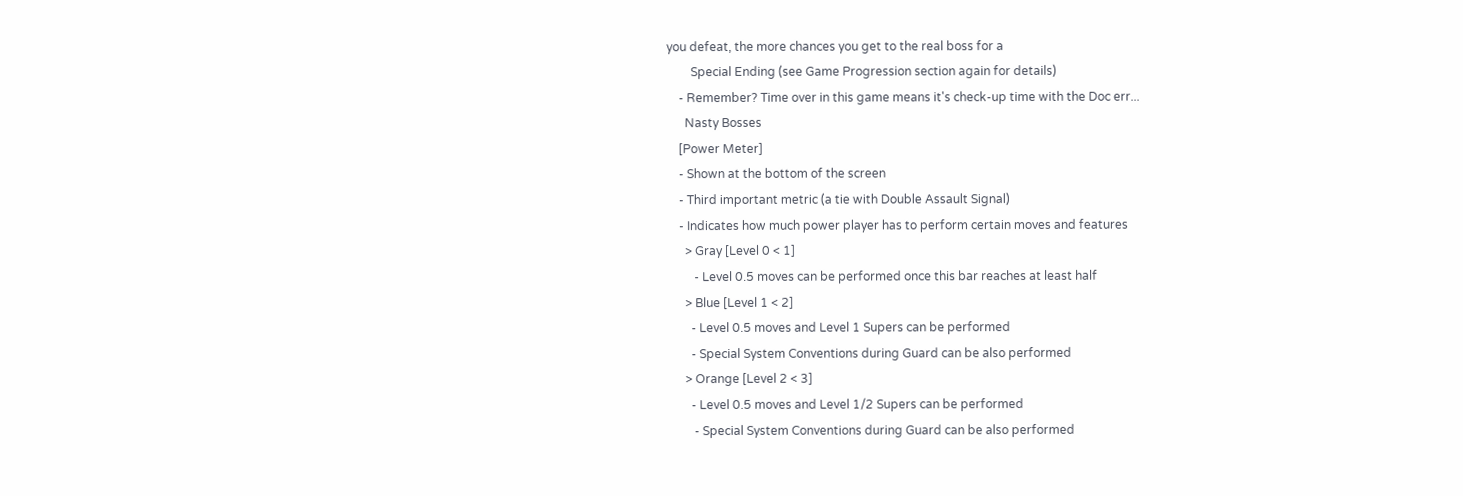you defeat, the more chances you get to the real boss for a
        Special Ending (see Game Progression section again for details)
    - Remember? Time over in this game means it's check-up time with the Doc err...
      Nasty Bosses
    [Power Meter]
    - Shown at the bottom of the screen
    - Third important metric (a tie with Double Assault Signal)
    - Indicates how much power player has to perform certain moves and features
      > Gray [Level 0 < 1]
         - Level 0.5 moves can be performed once this bar reaches at least half
      > Blue [Level 1 < 2]
        - Level 0.5 moves and Level 1 Supers can be performed
        - Special System Conventions during Guard can be also performed
      > Orange [Level 2 < 3]
        - Level 0.5 moves and Level 1/2 Supers can be performed
         - Special System Conventions during Guard can be also performed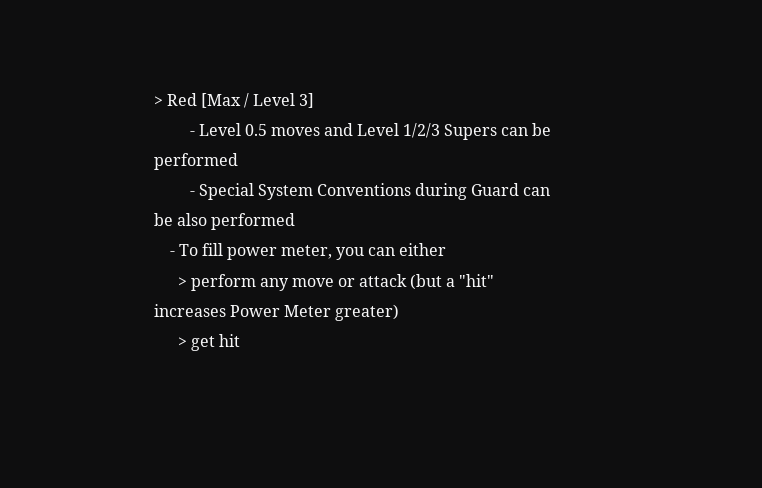> Red [Max / Level 3]
         - Level 0.5 moves and Level 1/2/3 Supers can be performed
         - Special System Conventions during Guard can be also performed
    - To fill power meter, you can either
      > perform any move or attack (but a "hit" increases Power Meter greater)
      > get hit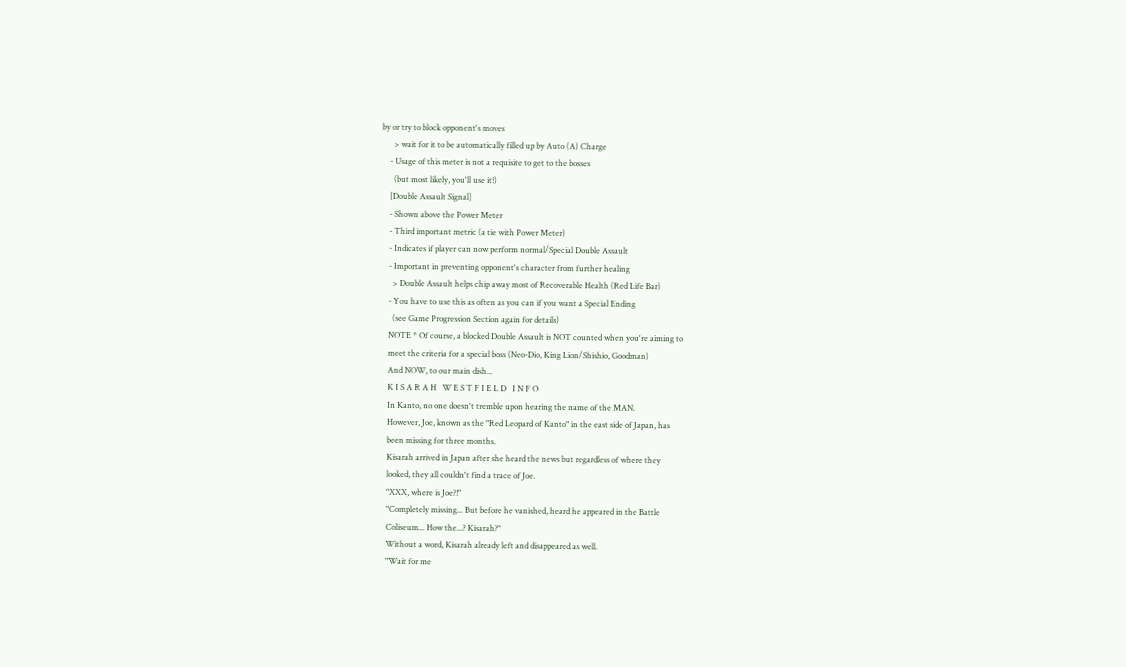by or try to block opponent's moves
      > wait for it to be automatically filled up by Auto (A) Charge
    - Usage of this meter is not a requisite to get to the bosses
      (but most likely, you'll use it!)
    [Double Assault Signal]
    - Shown above the Power Meter
    - Third important metric (a tie with Power Meter)
    - Indicates if player can now perform normal/Special Double Assault
    - Important in preventing opponent's character from further healing
      > Double Assault helps chip away most of Recoverable Health (Red Life Bar)
    - You have to use this as often as you can if you want a Special Ending
      (see Game Progression Section again for details)
    NOTE * Of course, a blocked Double Assault is NOT counted when you're aiming to
    meet the criteria for a special boss (Neo-Dio, King Lion/Shishio, Goodman)
    And NOW, to our main dish...
    K I S A R A H   W E S T F I E L D   I N F O
    In Kanto, no one doesn't tremble upon hearing the name of the MAN.
    However, Joe, known as the "Red Leopard of Kanto" in the east side of Japan, has
    been missing for three months.
    Kisarah arrived in Japan after she heard the news but regardless of where they
    looked, they all couldn't find a trace of Joe.
    "XXX, where is Joe?!"
    "Completely missing... But before he vanished, heard he appeared in the Battle
    Coliseum... How the...? Kisarah?"
    Without a word, Kisarah already left and disappeared as well.
    "Wait for me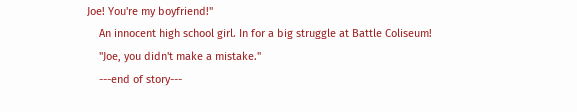Joe! You're my boyfriend!"
    An innocent high school girl. In for a big struggle at Battle Coliseum!
    "Joe, you didn't make a mistake."
    ---end of story---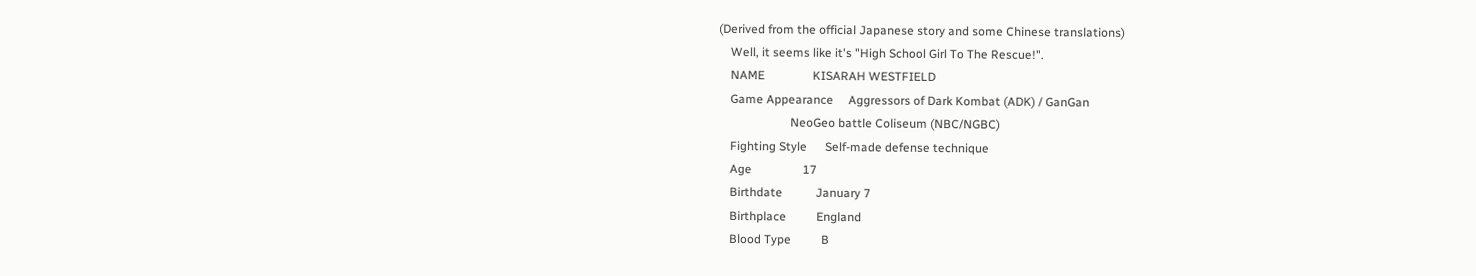(Derived from the official Japanese story and some Chinese translations)
    Well, it seems like it's "High School Girl To The Rescue!".
    NAME                KISARAH WESTFIELD
    Game Appearance     Aggressors of Dark Kombat (ADK) / GanGan
                        NeoGeo battle Coliseum (NBC/NGBC)
    Fighting Style      Self-made defense technique
    Age                 17
    Birthdate           January 7
    Birthplace          England
    Blood Type          B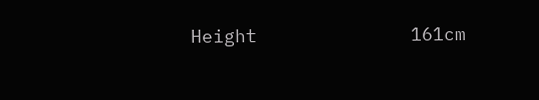Height              161cm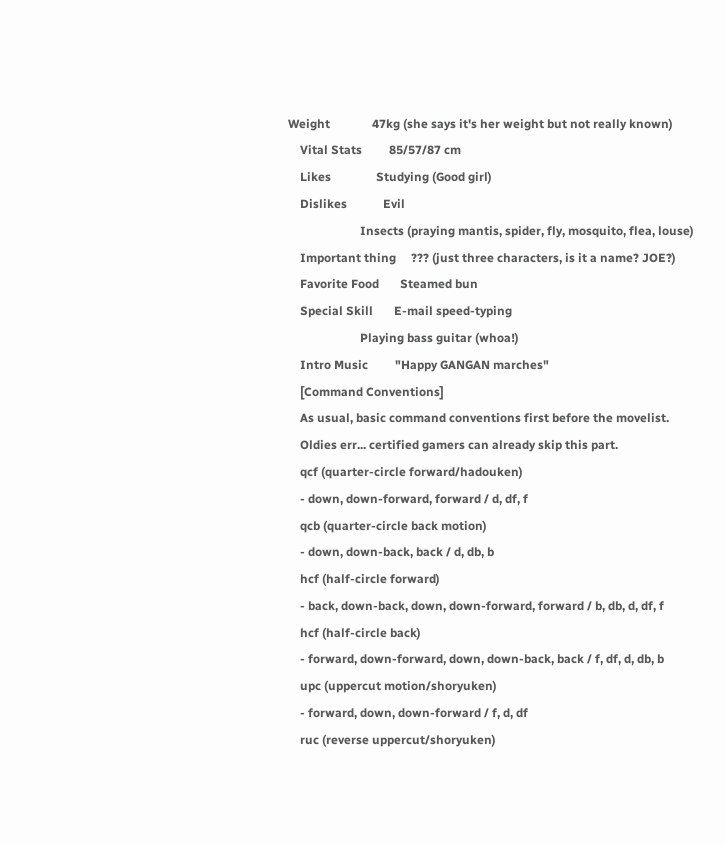Weight              47kg (she says it's her weight but not really known)
    Vital Stats         85/57/87 cm
    Likes               Studying (Good girl)
    Dislikes            Evil
                        Insects (praying mantis, spider, fly, mosquito, flea, louse)
    Important thing     ??? (just three characters, is it a name? JOE?)
    Favorite Food       Steamed bun
    Special Skill       E-mail speed-typing
                        Playing bass guitar (whoa!)
    Intro Music         "Happy GANGAN marches"
    [Command Conventions]
    As usual, basic command conventions first before the movelist.
    Oldies err... certified gamers can already skip this part.
    qcf (quarter-circle forward/hadouken)
    - down, down-forward, forward / d, df, f
    qcb (quarter-circle back motion)
    - down, down-back, back / d, db, b
    hcf (half-circle forward)
    - back, down-back, down, down-forward, forward / b, db, d, df, f
    hcf (half-circle back)
    - forward, down-forward, down, down-back, back / f, df, d, db, b
    upc (uppercut motion/shoryuken)
    - forward, down, down-forward / f, d, df
    ruc (reverse uppercut/shoryuken)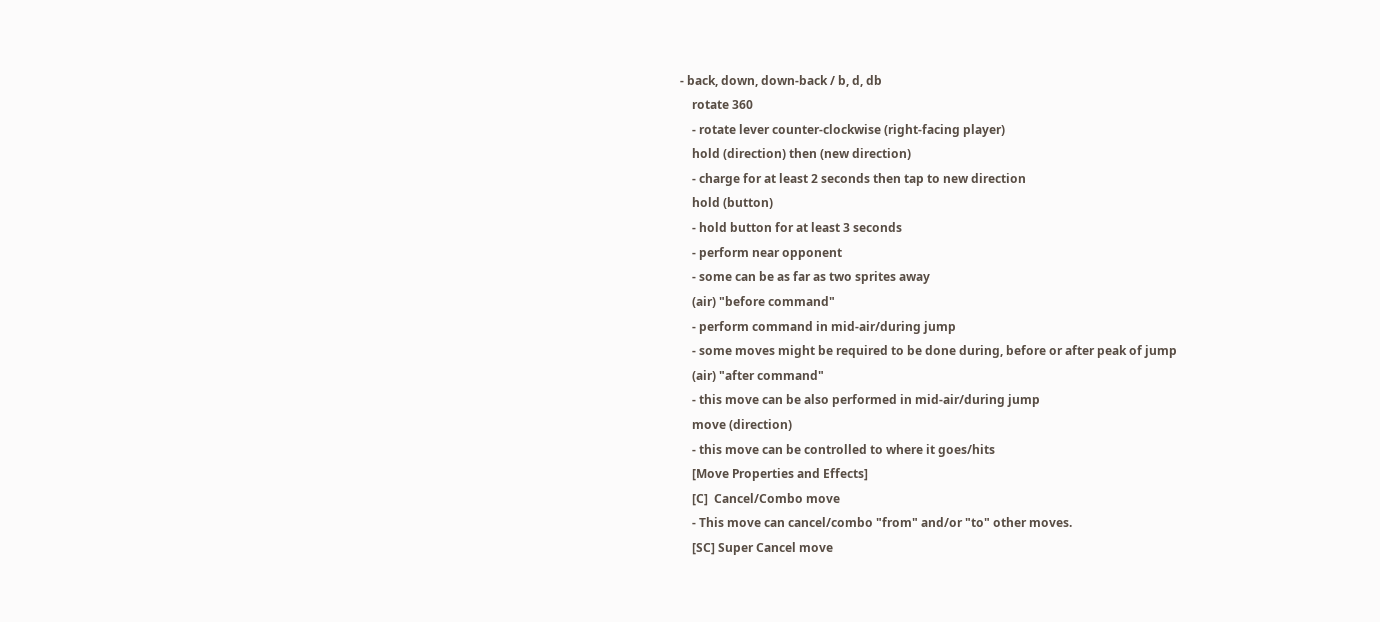- back, down, down-back / b, d, db
    rotate 360
    - rotate lever counter-clockwise (right-facing player)
    hold (direction) then (new direction)
    - charge for at least 2 seconds then tap to new direction
    hold (button)
    - hold button for at least 3 seconds
    - perform near opponent
    - some can be as far as two sprites away
    (air) "before command"
    - perform command in mid-air/during jump
    - some moves might be required to be done during, before or after peak of jump
    (air) "after command"
    - this move can be also performed in mid-air/during jump
    move (direction)
    - this move can be controlled to where it goes/hits
    [Move Properties and Effects]
    [C]  Cancel/Combo move
    - This move can cancel/combo "from" and/or "to" other moves.
    [SC] Super Cancel move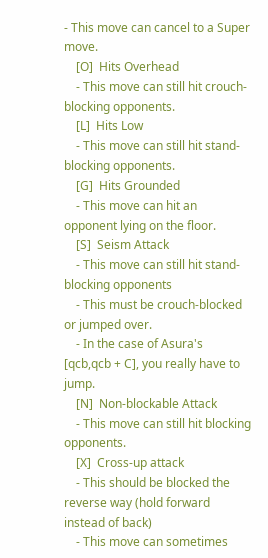- This move can cancel to a Super move.
    [O]  Hits Overhead
    - This move can still hit crouch-blocking opponents.
    [L]  Hits Low
    - This move can still hit stand-blocking opponents.
    [G]  Hits Grounded
    - This move can hit an opponent lying on the floor.
    [S]  Seism Attack
    - This move can still hit stand-blocking opponents
    - This must be crouch-blocked or jumped over.
    - In the case of Asura's [qcb,qcb + C], you really have to jump.
    [N]  Non-blockable Attack
    - This move can still hit blocking opponents.
    [X]  Cross-up attack
    - This should be blocked the reverse way (hold forward instead of back)
    - This move can sometimes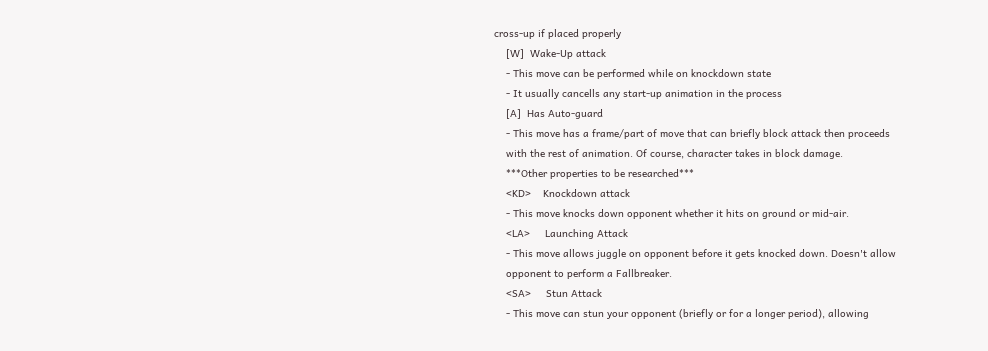cross-up if placed properly
    [W]  Wake-Up attack
    - This move can be performed while on knockdown state
    - It usually cancells any start-up animation in the process
    [A]  Has Auto-guard
    - This move has a frame/part of move that can briefly block attack then proceeds
    with the rest of animation. Of course, character takes in block damage.
    ***Other properties to be researched***
    <KD>    Knockdown attack
    - This move knocks down opponent whether it hits on ground or mid-air.
    <LA>     Launching Attack
    - This move allows juggle on opponent before it gets knocked down. Doesn't allow
    opponent to perform a Fallbreaker.
    <SA>     Stun Attack
    - This move can stun your opponent (briefly or for a longer period), allowing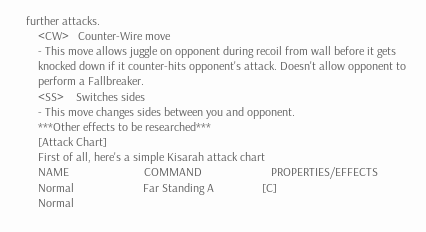further attacks.
    <CW>   Counter-Wire move
    - This move allows juggle on opponent during recoil from wall before it gets
    knocked down if it counter-hits opponent's attack. Doesn't allow opponent to
    perform a Fallbreaker.
    <SS>    Switches sides
    - This move changes sides between you and opponent.
    ***Other effects to be researched***
    [Attack Chart]
    First of all, here's a simple Kisarah attack chart
    NAME                         COMMAND                       PROPERTIES/EFFECTS
    Normal                       Far Standing A                [C]
    Normal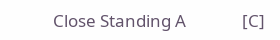Close Standing A              [C]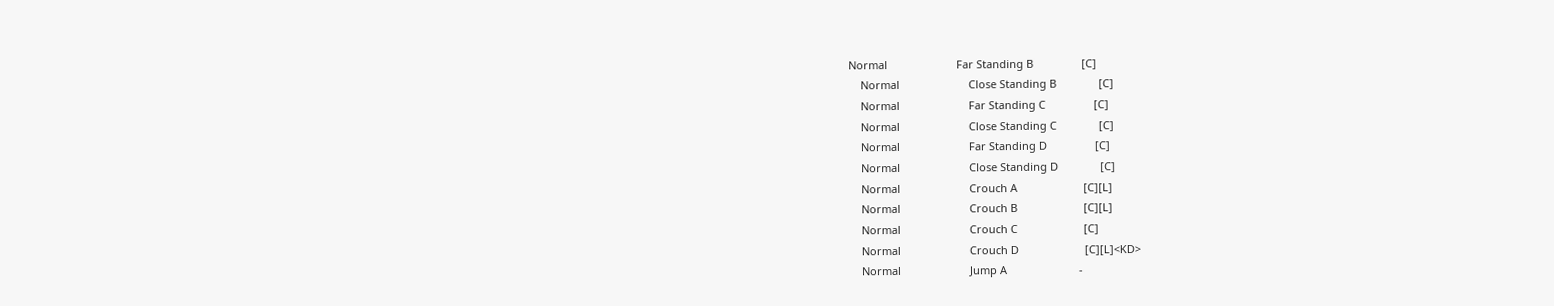Normal                       Far Standing B                [C]
    Normal                       Close Standing B              [C]
    Normal                       Far Standing C                [C]
    Normal                       Close Standing C              [C]
    Normal                       Far Standing D                [C]
    Normal                       Close Standing D              [C]
    Normal                       Crouch A                      [C][L]
    Normal                       Crouch B                      [C][L]
    Normal                       Crouch C                      [C]
    Normal                       Crouch D                      [C][L]<KD>
    Normal                       Jump A                        -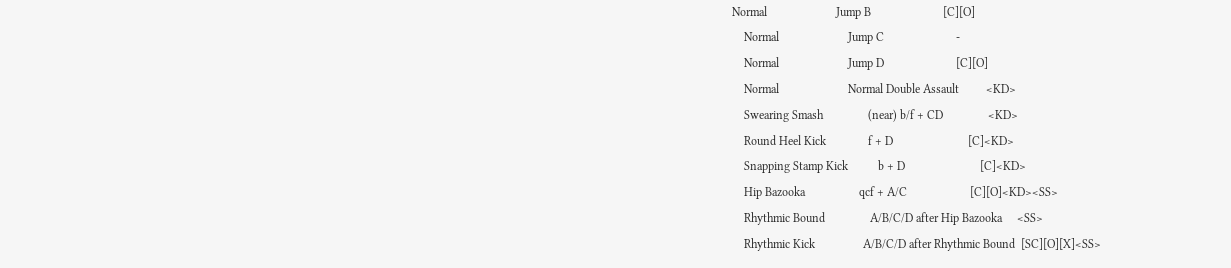Normal                       Jump B                        [C][O]
    Normal                       Jump C                        -
    Normal                       Jump D                        [C][O]
    Normal                       Normal Double Assault         <KD>
    Swearing Smash               (near) b/f + CD               <KD>
    Round Heel Kick              f + D                         [C]<KD>
    Snapping Stamp Kick          b + D                         [C]<KD>
    Hip Bazooka                  qcf + A/C                     [C][O]<KD><SS>
    Rhythmic Bound               A/B/C/D after Hip Bazooka     <SS>
    Rhythmic Kick                A/B/C/D after Rhythmic Bound  [SC][O][X]<SS>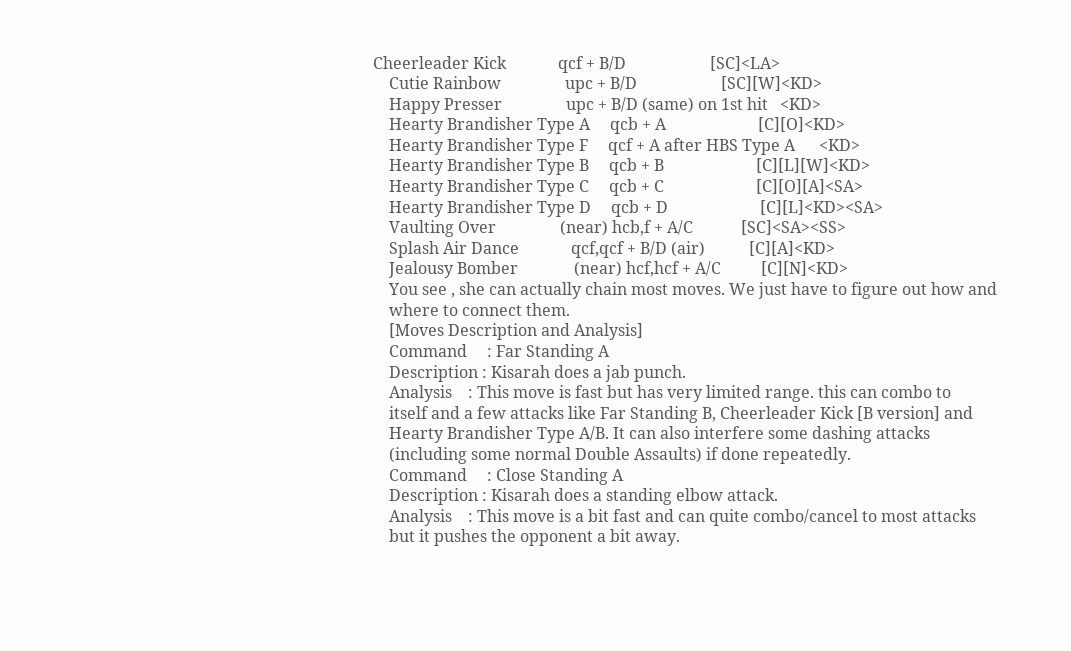Cheerleader Kick             qcf + B/D                     [SC]<LA>
    Cutie Rainbow                upc + B/D                     [SC][W]<KD>
    Happy Presser                upc + B/D (same) on 1st hit   <KD>
    Hearty Brandisher Type A     qcb + A                       [C][O]<KD>
    Hearty Brandisher Type F     qcf + A after HBS Type A      <KD>
    Hearty Brandisher Type B     qcb + B                       [C][L][W]<KD>
    Hearty Brandisher Type C     qcb + C                       [C][O][A]<SA>
    Hearty Brandisher Type D     qcb + D                       [C][L]<KD><SA>
    Vaulting Over                (near) hcb,f + A/C            [SC]<SA><SS>
    Splash Air Dance             qcf,qcf + B/D (air)           [C][A]<KD>
    Jealousy Bomber              (near) hcf,hcf + A/C          [C][N]<KD>
    You see , she can actually chain most moves. We just have to figure out how and
    where to connect them.
    [Moves Description and Analysis]
    Command     : Far Standing A
    Description : Kisarah does a jab punch.
    Analysis    : This move is fast but has very limited range. this can combo to
    itself and a few attacks like Far Standing B, Cheerleader Kick [B version] and
    Hearty Brandisher Type A/B. It can also interfere some dashing attacks
    (including some normal Double Assaults) if done repeatedly.
    Command     : Close Standing A
    Description : Kisarah does a standing elbow attack.
    Analysis    : This move is a bit fast and can quite combo/cancel to most attacks
    but it pushes the opponent a bit away.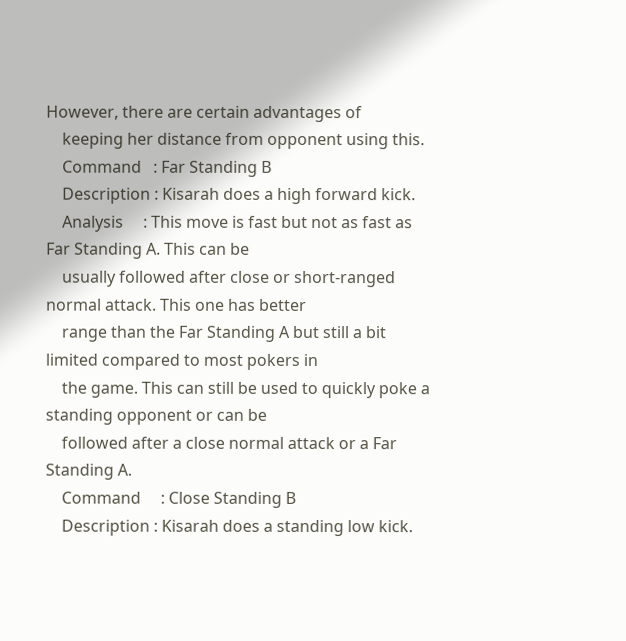However, there are certain advantages of
    keeping her distance from opponent using this.
    Command   : Far Standing B
    Description : Kisarah does a high forward kick.
    Analysis     : This move is fast but not as fast as Far Standing A. This can be
    usually followed after close or short-ranged normal attack. This one has better
    range than the Far Standing A but still a bit limited compared to most pokers in
    the game. This can still be used to quickly poke a standing opponent or can be
    followed after a close normal attack or a Far Standing A.
    Command     : Close Standing B
    Description : Kisarah does a standing low kick.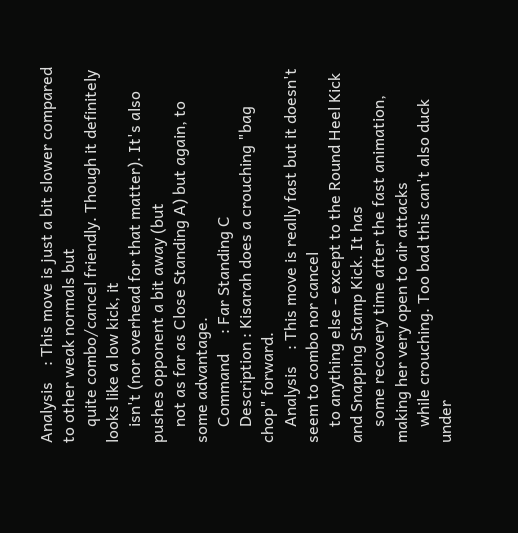Analysis    : This move is just a bit slower compared to other weak normals but
    quite combo/cancel friendly. Though it definitely looks like a low kick, it
    isn't (nor overhead for that matter). It's also pushes opponent a bit away (but
    not as far as Close Standing A) but again, to some advantage.
    Command     : Far Standing C
    Description : Kisarah does a crouching "bag chop" forward.
    Analysis    : This move is really fast but it doesn't seem to combo nor cancel
    to anything else - except to the Round Heel Kick and Snapping Stamp Kick. It has
    some recovery time after the fast animation, making her very open to air attacks
    while crouching. Too bad this can't also duck under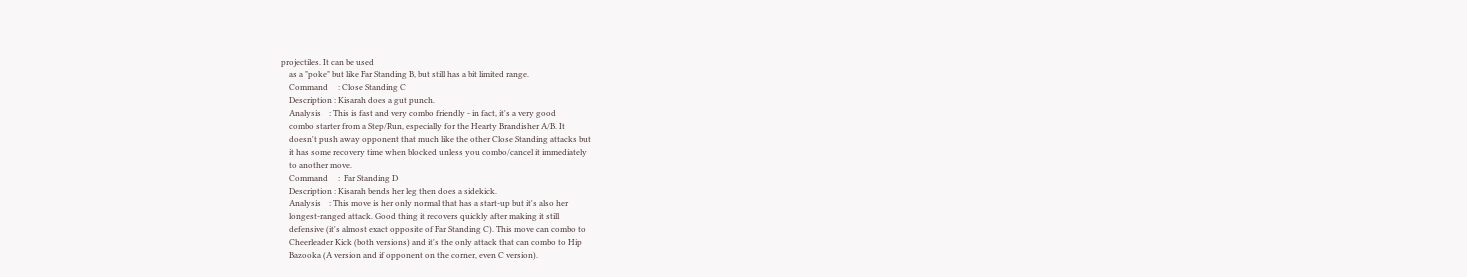projectiles. It can be used
    as a "poke" but like Far Standing B, but still has a bit limited range.
    Command     : Close Standing C
    Description : Kisarah does a gut punch.
    Analysis    : This is fast and very combo friendly - in fact, it's a very good
    combo starter from a Step/Run, especially for the Hearty Brandisher A/B. It
    doesn't push away opponent that much like the other Close Standing attacks but
    it has some recovery time when blocked unless you combo/cancel it immediately
    to another move.
    Command     :  Far Standing D
    Description : Kisarah bends her leg then does a sidekick.
    Analysis    : This move is her only normal that has a start-up but it's also her
    longest-ranged attack. Good thing it recovers quickly after making it still
    defensive (it's almost exact opposite of Far Standing C). This move can combo to
    Cheerleader Kick (both versions) and it's the only attack that can combo to Hip
    Bazooka (A version and if opponent on the corner, even C version).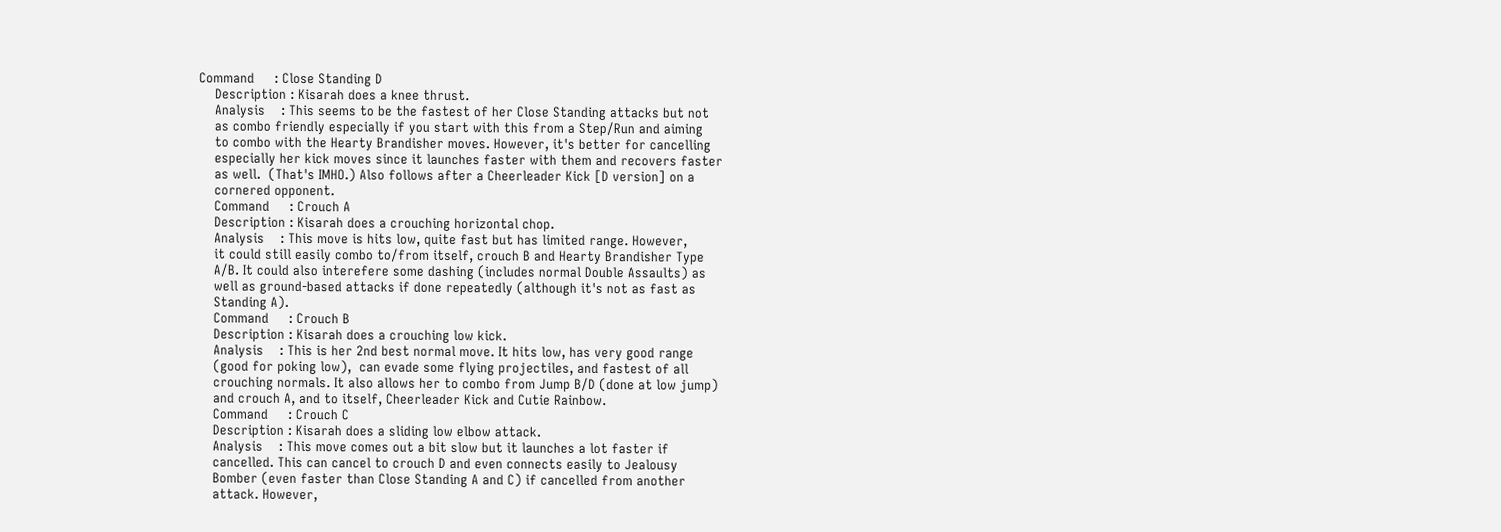Command     : Close Standing D
    Description : Kisarah does a knee thrust.
    Analysis    : This seems to be the fastest of her Close Standing attacks but not
    as combo friendly especially if you start with this from a Step/Run and aiming
    to combo with the Hearty Brandisher moves. However, it's better for cancelling
    especially her kick moves since it launches faster with them and recovers faster
    as well.  (That's IMHO.) Also follows after a Cheerleader Kick [D version] on a
    cornered opponent.
    Command     : Crouch A
    Description : Kisarah does a crouching horizontal chop.
    Analysis    : This move is hits low, quite fast but has limited range. However,
    it could still easily combo to/from itself, crouch B and Hearty Brandisher Type
    A/B. It could also interefere some dashing (includes normal Double Assaults) as
    well as ground-based attacks if done repeatedly (although it's not as fast as
    Standing A).
    Command     : Crouch B
    Description : Kisarah does a crouching low kick.
    Analysis    : This is her 2nd best normal move. It hits low, has very good range
    (good for poking low),  can evade some flying projectiles, and fastest of all
    crouching normals. It also allows her to combo from Jump B/D (done at low jump)
    and crouch A, and to itself, Cheerleader Kick and Cutie Rainbow.
    Command     : Crouch C
    Description : Kisarah does a sliding low elbow attack.
    Analysis    : This move comes out a bit slow but it launches a lot faster if
    cancelled. This can cancel to crouch D and even connects easily to Jealousy
    Bomber (even faster than Close Standing A and C) if cancelled from another
    attack. However,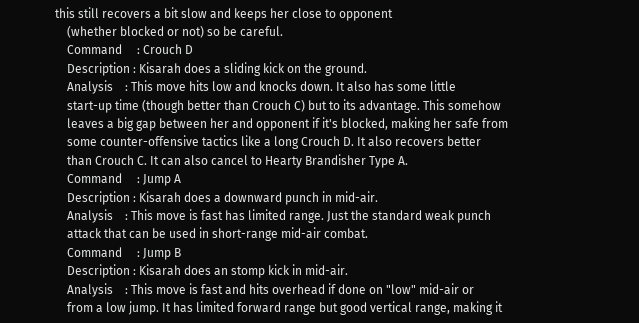this still recovers a bit slow and keeps her close to opponent
    (whether blocked or not) so be careful.
    Command     : Crouch D
    Description : Kisarah does a sliding kick on the ground.
    Analysis    : This move hits low and knocks down. It also has some little
    start-up time (though better than Crouch C) but to its advantage. This somehow
    leaves a big gap between her and opponent if it's blocked, making her safe from
    some counter-offensive tactics like a long Crouch D. It also recovers better
    than Crouch C. It can also cancel to Hearty Brandisher Type A.
    Command     : Jump A
    Description : Kisarah does a downward punch in mid-air.
    Analysis    : This move is fast has limited range. Just the standard weak punch
    attack that can be used in short-range mid-air combat.
    Command     : Jump B
    Description : Kisarah does an stomp kick in mid-air.
    Analysis    : This move is fast and hits overhead if done on "low" mid-air or
    from a low jump. It has limited forward range but good vertical range, making it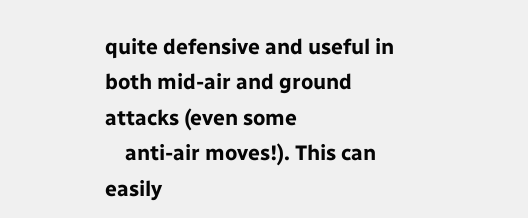quite defensive and useful in both mid-air and ground attacks (even some
    anti-air moves!). This can easily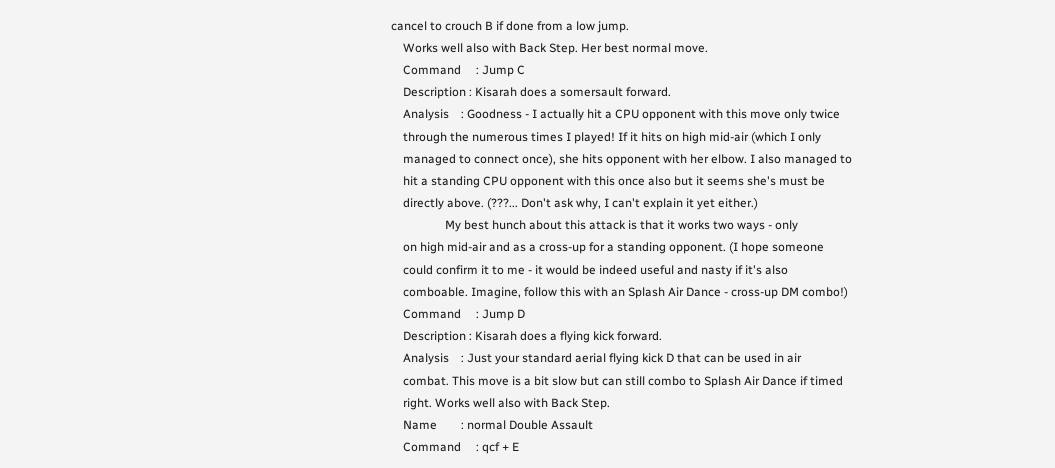cancel to crouch B if done from a low jump.
    Works well also with Back Step. Her best normal move.
    Command     : Jump C
    Description : Kisarah does a somersault forward.
    Analysis    : Goodness - I actually hit a CPU opponent with this move only twice
    through the numerous times I played! If it hits on high mid-air (which I only
    managed to connect once), she hits opponent with her elbow. I also managed to
    hit a standing CPU opponent with this once also but it seems she's must be
    directly above. (???... Don't ask why, I can't explain it yet either.)
                  My best hunch about this attack is that it works two ways - only
    on high mid-air and as a cross-up for a standing opponent. (I hope someone
    could confirm it to me - it would be indeed useful and nasty if it's also
    comboable. Imagine, follow this with an Splash Air Dance - cross-up DM combo!)
    Command     : Jump D
    Description : Kisarah does a flying kick forward.
    Analysis    : Just your standard aerial flying kick D that can be used in air
    combat. This move is a bit slow but can still combo to Splash Air Dance if timed
    right. Works well also with Back Step.
    Name        : normal Double Assault
    Command     : qcf + E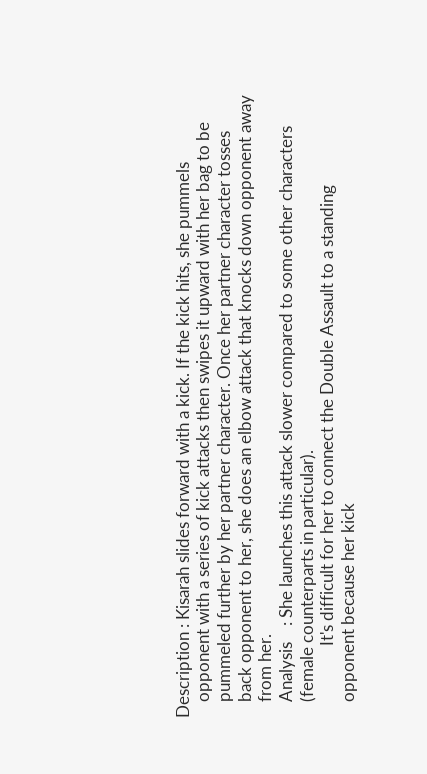Description : Kisarah slides forward with a kick. If the kick hits, she pummels
    opponent with a series of kick attacks then swipes it upward with her bag to be
    pummeled further by her partner character. Once her partner character tosses
    back opponent to her, she does an elbow attack that knocks down opponent away
    from her.
    Analysis    : She launches this attack slower compared to some other characters
    (female counterparts in particular).
                  It's difficult for her to connect the Double Assault to a standing
    opponent because her kick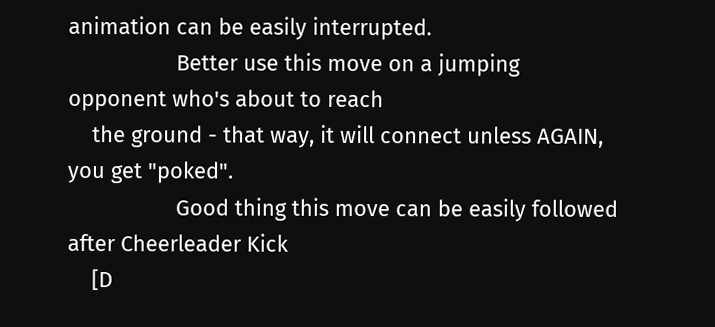animation can be easily interrupted.
                  Better use this move on a jumping opponent who's about to reach
    the ground - that way, it will connect unless AGAIN, you get "poked".
                  Good thing this move can be easily followed after Cheerleader Kick
    [D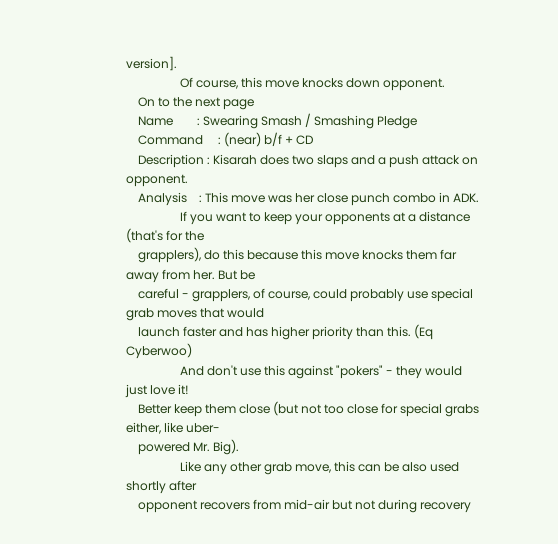version].
                  Of course, this move knocks down opponent.
    On to the next page
    Name        : Swearing Smash / Smashing Pledge
    Command     : (near) b/f + CD
    Description : Kisarah does two slaps and a push attack on opponent.
    Analysis    : This move was her close punch combo in ADK.
                  If you want to keep your opponents at a distance (that's for the
    grapplers), do this because this move knocks them far away from her. But be
    careful - grapplers, of course, could probably use special grab moves that would
    launch faster and has higher priority than this. (Eq Cyberwoo)
                  And don't use this against "pokers" - they would just love it!
    Better keep them close (but not too close for special grabs either, like uber-
    powered Mr. Big).
                  Like any other grab move, this can be also used shortly after
    opponent recovers from mid-air but not during recovery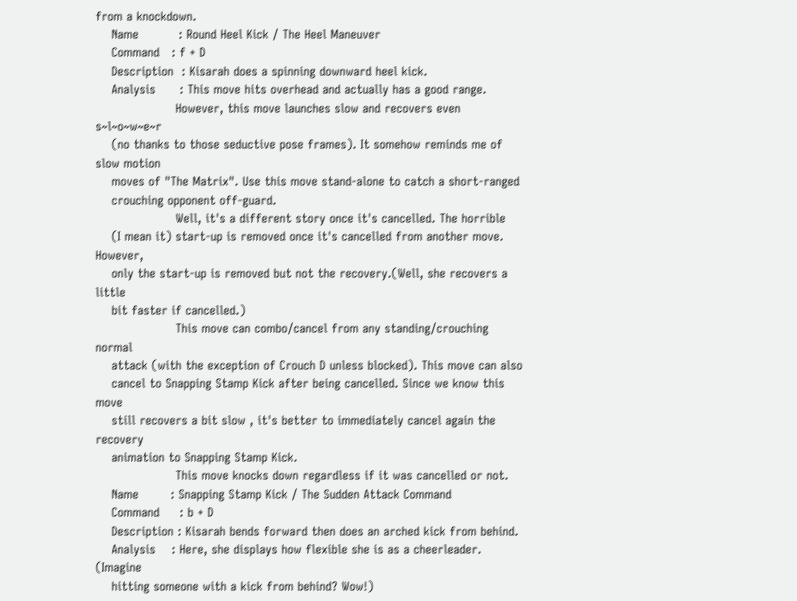from a knockdown.
    Name          : Round Heel Kick / The Heel Maneuver
    Command   : f + D
    Description  : Kisarah does a spinning downward heel kick.
    Analysis      : This move hits overhead and actually has a good range.
                    However, this move launches slow and recovers even s~l~o~w~e~r
    (no thanks to those seductive pose frames). It somehow reminds me of slow motion
    moves of "The Matrix". Use this move stand-alone to catch a short-ranged
    crouching opponent off-guard.
                    Well, it's a different story once it's cancelled. The horrible
    (I mean it) start-up is removed once it's cancelled from another move. However,
    only the start-up is removed but not the recovery.(Well, she recovers a little
    bit faster if cancelled.)
                    This move can combo/cancel from any standing/crouching normal
    attack (with the exception of Crouch D unless blocked). This move can also
    cancel to Snapping Stamp Kick after being cancelled. Since we know this move
    still recovers a bit slow , it's better to immediately cancel again the recovery
    animation to Snapping Stamp Kick.
                    This move knocks down regardless if it was cancelled or not.
    Name        : Snapping Stamp Kick / The Sudden Attack Command
    Command     : b + D
    Description : Kisarah bends forward then does an arched kick from behind.
    Analysis    : Here, she displays how flexible she is as a cheerleader. (Imagine
    hitting someone with a kick from behind? Wow!)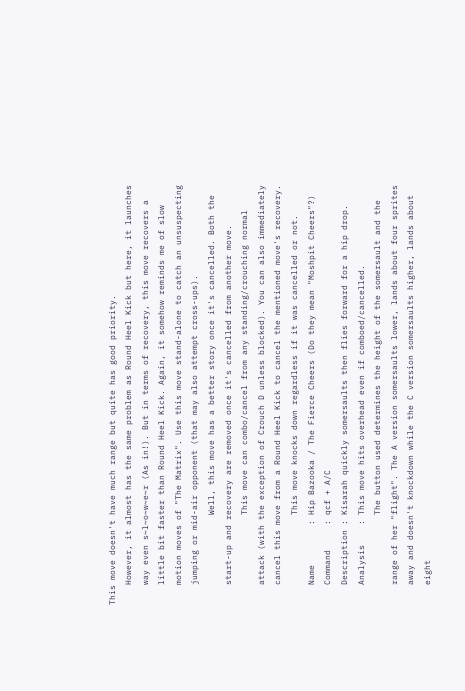This move doesn't have much range but quite has good priority.
    However, it almost has the same problem as Round Heel Kick but here, it launches
    way even s~l~o~w~e~r (As in!). But in terms of recovery, this move recovers a
    little bit faster than Round Heel Kick. Again, it somehow reminds me of slow
    motion moves of "The Matrix". Use this move stand-alone to catch an unsuspecting
    jumping or mid-air opponent (that may also attempt cross-ups).
                  Well, this move has a better story once it's cancelled. Both the
    start-up and recovery are removed once it's cancelled from another move.
                  This move can combo/cancel from any standing/crouching normal
    attack (with the exception of Crouch D unless blocked). You can also immediately
    cancel this move from a Round Heel Kick to cancel the mentioned move's recovery.
                  This move knocks down regardless if it was cancelled or not.
    Name        : Hip Bazooka / The Fierce Cheers (Do they mean "Moshpit Cheers"?)
    Command     : qcf + A/C
    Description : Kisarah quickly somersaults then flies forward for a hip drop.
    Analysis    : This move hits overhead even if comboed/cancelled.
                  The button used determines the height of the somersault and the
    range of her "flight". The A version somersaults lower, lands about four sprites
    away and doesn't knockdown while the C version somersaults higher, lands about
    eight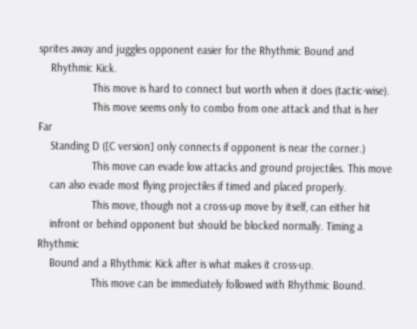sprites away and juggles opponent easier for the Rhythmic Bound and
    Rhythmic Kick.
                  This move is hard to connect but worth when it does (tactic-wise).
                  This move seems only to combo from one attack and that is her Far
    Standing D ([C version] only connects if opponent is near the corner.)
                  This move can evade low attacks and ground projectiles. This move
    can also evade most flying projectiles if timed and placed properly.
                  This move, though not a cross-up move by itself, can either hit
    infront or behind opponent but should be blocked normally. Timing a Rhythmic
    Bound and a Rhythmic Kick after is what makes it cross-up.
                  This move can be immediately followed with Rhythmic Bound.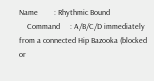Name        : Rhythmic Bound
    Command     : A/B/C/D immediately from a connected Hip Bazooka (blocked or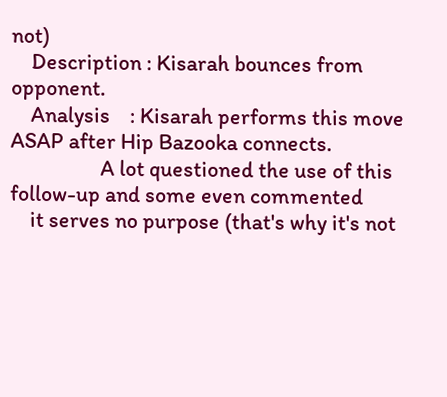not)
    Description : Kisarah bounces from opponent.
    Analysis    : Kisarah performs this move ASAP after Hip Bazooka connects.
                  A lot questioned the use of this follow-up and some even commented
    it serves no purpose (that's why it's not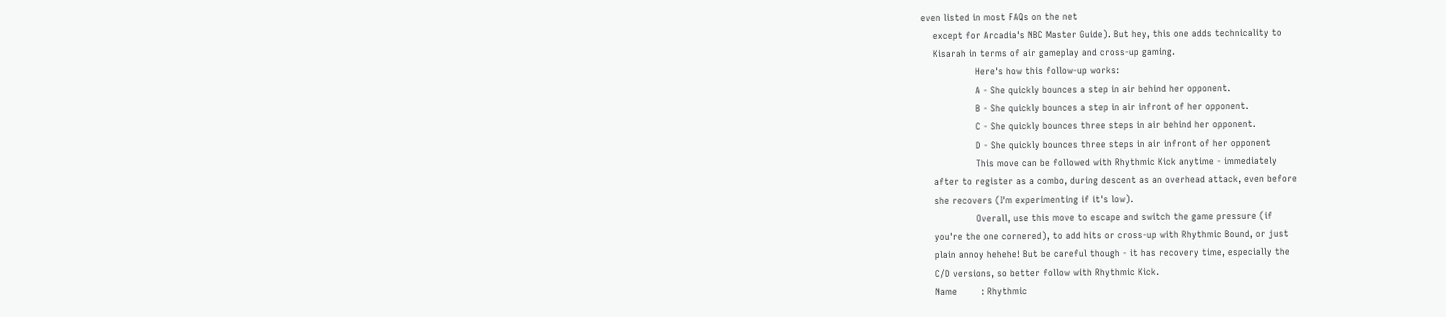even listed in most FAQs on the net
    except for Arcadia's NBC Master Guide). But hey, this one adds technicality to
    Kisarah in terms of air gameplay and cross-up gaming.
                  Here's how this follow-up works:
                  A - She quickly bounces a step in air behind her opponent.
                  B - She quickly bounces a step in air infront of her opponent.
                  C - She quickly bounces three steps in air behind her opponent.
                  D - She quickly bounces three steps in air infront of her opponent
                  This move can be followed with Rhythmic Kick anytime - immediately
    after to register as a combo, during descent as an overhead attack, even before
    she recovers (I'm experimenting if it's low).
                  Overall, use this move to escape and switch the game pressure (if
    you're the one cornered), to add hits or cross-up with Rhythmic Bound, or just
    plain annoy hehehe! But be careful though - it has recovery time, especially the
    C/D versions, so better follow with Rhythmic Kick.
    Name        : Rhythmic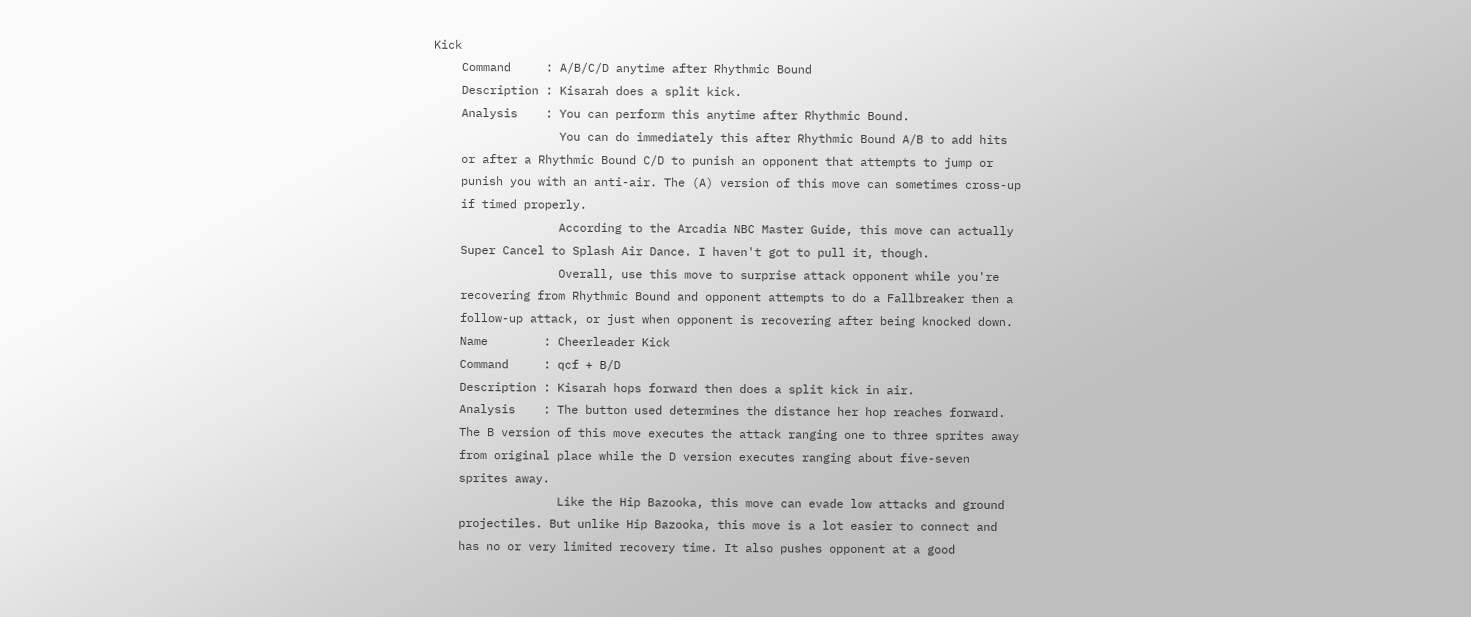Kick
    Command     : A/B/C/D anytime after Rhythmic Bound
    Description : Kisarah does a split kick.
    Analysis    : You can perform this anytime after Rhythmic Bound.
                  You can do immediately this after Rhythmic Bound A/B to add hits
    or after a Rhythmic Bound C/D to punish an opponent that attempts to jump or
    punish you with an anti-air. The (A) version of this move can sometimes cross-up
    if timed properly.
                  According to the Arcadia NBC Master Guide, this move can actually
    Super Cancel to Splash Air Dance. I haven't got to pull it, though.
                  Overall, use this move to surprise attack opponent while you're
    recovering from Rhythmic Bound and opponent attempts to do a Fallbreaker then a
    follow-up attack, or just when opponent is recovering after being knocked down.
    Name        : Cheerleader Kick
    Command     : qcf + B/D
    Description : Kisarah hops forward then does a split kick in air.
    Analysis    : The button used determines the distance her hop reaches forward.
    The B version of this move executes the attack ranging one to three sprites away
    from original place while the D version executes ranging about five-seven
    sprites away.
                  Like the Hip Bazooka, this move can evade low attacks and ground
    projectiles. But unlike Hip Bazooka, this move is a lot easier to connect and
    has no or very limited recovery time. It also pushes opponent at a good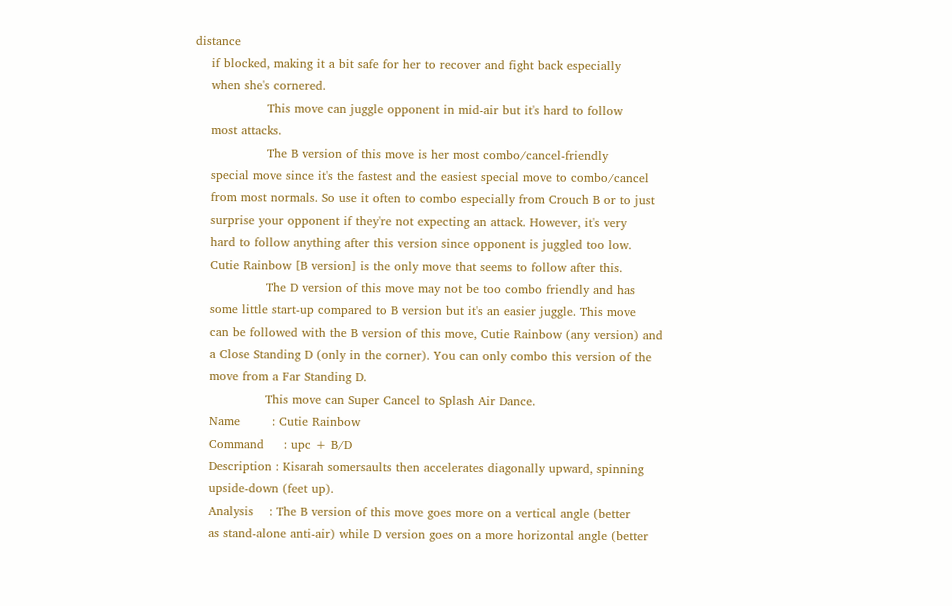distance
    if blocked, making it a bit safe for her to recover and fight back especially
    when she's cornered.
                  This move can juggle opponent in mid-air but it's hard to follow
    most attacks.
                  The B version of this move is her most combo/cancel-friendly
    special move since it's the fastest and the easiest special move to combo/cancel
    from most normals. So use it often to combo especially from Crouch B or to just
    surprise your opponent if they're not expecting an attack. However, it's very
    hard to follow anything after this version since opponent is juggled too low.
    Cutie Rainbow [B version] is the only move that seems to follow after this.
                  The D version of this move may not be too combo friendly and has
    some little start-up compared to B version but it's an easier juggle. This move
    can be followed with the B version of this move, Cutie Rainbow (any version) and
    a Close Standing D (only in the corner). You can only combo this version of the
    move from a Far Standing D.
                  This move can Super Cancel to Splash Air Dance.
    Name        : Cutie Rainbow
    Command     : upc + B/D
    Description : Kisarah somersaults then accelerates diagonally upward, spinning
    upside-down (feet up).
    Analysis    : The B version of this move goes more on a vertical angle (better
    as stand-alone anti-air) while D version goes on a more horizontal angle (better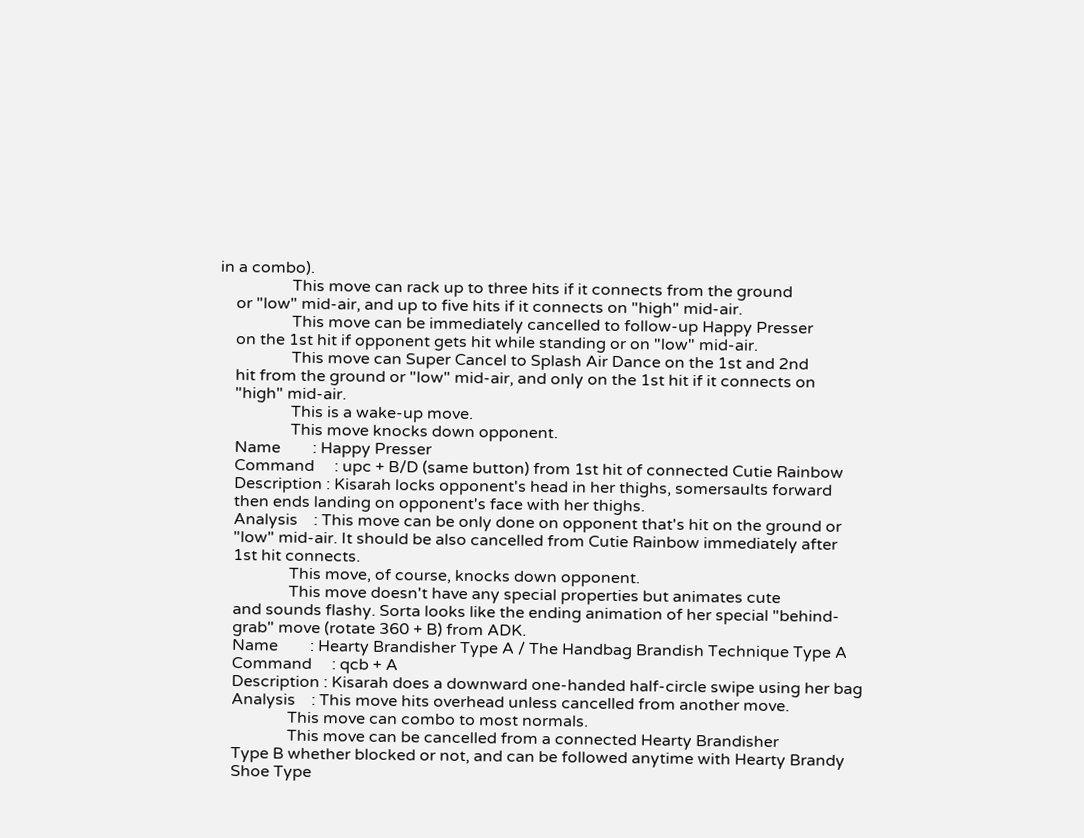in a combo).
                  This move can rack up to three hits if it connects from the ground
    or "low" mid-air, and up to five hits if it connects on "high" mid-air.
                  This move can be immediately cancelled to follow-up Happy Presser
    on the 1st hit if opponent gets hit while standing or on "low" mid-air.
                  This move can Super Cancel to Splash Air Dance on the 1st and 2nd
    hit from the ground or "low" mid-air, and only on the 1st hit if it connects on
    "high" mid-air.
                  This is a wake-up move.
                  This move knocks down opponent.
    Name        : Happy Presser
    Command     : upc + B/D (same button) from 1st hit of connected Cutie Rainbow
    Description : Kisarah locks opponent's head in her thighs, somersaults forward
    then ends landing on opponent's face with her thighs.
    Analysis    : This move can be only done on opponent that's hit on the ground or
    "low" mid-air. It should be also cancelled from Cutie Rainbow immediately after
    1st hit connects.
                  This move, of course, knocks down opponent.
                  This move doesn't have any special properties but animates cute
    and sounds flashy. Sorta looks like the ending animation of her special "behind-
    grab" move (rotate 360 + B) from ADK.
    Name        : Hearty Brandisher Type A / The Handbag Brandish Technique Type A
    Command     : qcb + A
    Description : Kisarah does a downward one-handed half-circle swipe using her bag
    Analysis    : This move hits overhead unless cancelled from another move.
                  This move can combo to most normals.
                  This move can be cancelled from a connected Hearty Brandisher
    Type B whether blocked or not, and can be followed anytime with Hearty Brandy
    Shoe Type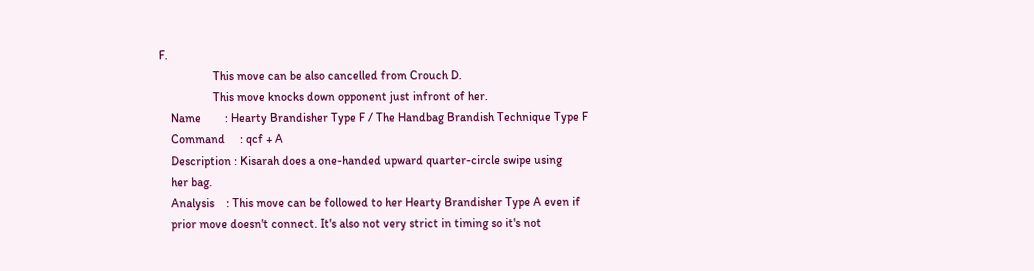F.
                  This move can be also cancelled from Crouch D.
                  This move knocks down opponent just infront of her.
    Name        : Hearty Brandisher Type F / The Handbag Brandish Technique Type F
    Command     : qcf + A
    Description : Kisarah does a one-handed upward quarter-circle swipe using
    her bag.
    Analysis    : This move can be followed to her Hearty Brandisher Type A even if
    prior move doesn't connect. It's also not very strict in timing so it's not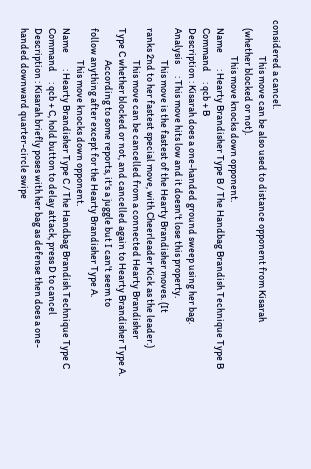considered a cancel.
                  This move can be also used to distance opponent from Kisarah
    (whether blocked or not).
                  This move knocks down opponent.
    Name        : Hearty Brandisher Type B / The Handbag Brandish Technique Type B
    Command     : qcb + B
    Description : Kisarah does a one-handed ground sweep using her bag.
    Analysis      : This move hits low and it doesn't lose this property.
                    This move is the fastest of the Hearty Brandisher moves. (It
    ranks 2nd to her fastest special move, with Cheerleader Kick as the leader.)
                    This move can be cancelled from a connected Hearty Brandisher
    Type C whether blocked or not, and cancelled again to Hearty Brandisher Type A.
                    According to some reports, it's a juggle but I can't seem to
    follow anything after except for the Hearty Brandisher Type A.
                    This move knocks down opponent.
    Name        : Hearty Brandisher Type C / The Handbag Brandish Technique Type C
    Command     : qcb + C, hold button to delay attack, press D to cancel
    Description : Kisarah briefly poses with her bag as defense then does a one-
    handed downward quarter-circle swipe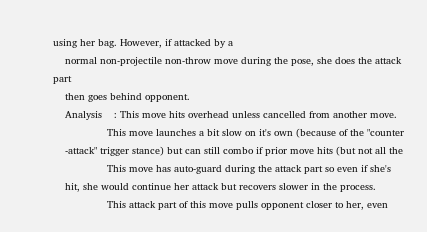using her bag. However, if attacked by a
    normal non-projectile non-throw move during the pose, she does the attack part
    then goes behind opponent.
    Analysis    : This move hits overhead unless cancelled from another move.
                  This move launches a bit slow on it's own (because of the "counter
    -attack" trigger stance) but can still combo if prior move hits (but not all the
                  This move has auto-guard during the attack part so even if she's
    hit, she would continue her attack but recovers slower in the process.
                  This attack part of this move pulls opponent closer to her, even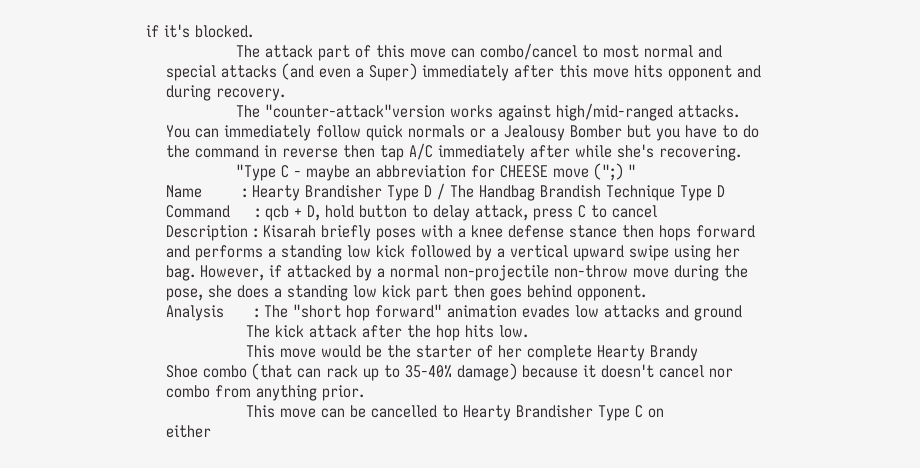if it's blocked.
                  The attack part of this move can combo/cancel to most normal and
    special attacks (and even a Super) immediately after this move hits opponent and
    during recovery.
                  The "counter-attack"version works against high/mid-ranged attacks.
    You can immediately follow quick normals or a Jealousy Bomber but you have to do
    the command in reverse then tap A/C immediately after while she's recovering.
                  "Type C - maybe an abbreviation for CHEESE move (";) "
    Name        : Hearty Brandisher Type D / The Handbag Brandish Technique Type D
    Command     : qcb + D, hold button to delay attack, press C to cancel
    Description : Kisarah briefly poses with a knee defense stance then hops forward
    and performs a standing low kick followed by a vertical upward swipe using her
    bag. However, if attacked by a normal non-projectile non-throw move during the
    pose, she does a standing low kick part then goes behind opponent.
    Analysis      : The "short hop forward" animation evades low attacks and ground
                    The kick attack after the hop hits low.
                    This move would be the starter of her complete Hearty Brandy
    Shoe combo (that can rack up to 35-40% damage) because it doesn't cancel nor
    combo from anything prior.
                    This move can be cancelled to Hearty Brandisher Type C on
    either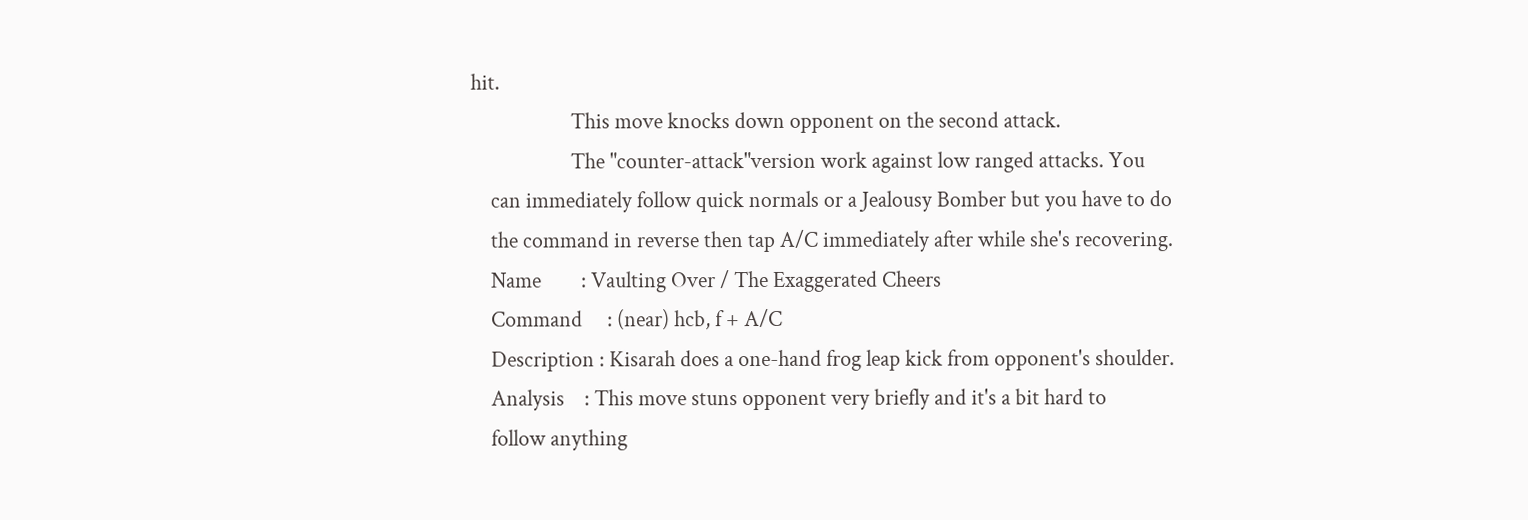hit.
                    This move knocks down opponent on the second attack.
                    The "counter-attack"version work against low ranged attacks. You
    can immediately follow quick normals or a Jealousy Bomber but you have to do
    the command in reverse then tap A/C immediately after while she's recovering.
    Name        : Vaulting Over / The Exaggerated Cheers
    Command     : (near) hcb, f + A/C
    Description : Kisarah does a one-hand frog leap kick from opponent's shoulder.
    Analysis    : This move stuns opponent very briefly and it's a bit hard to
    follow anything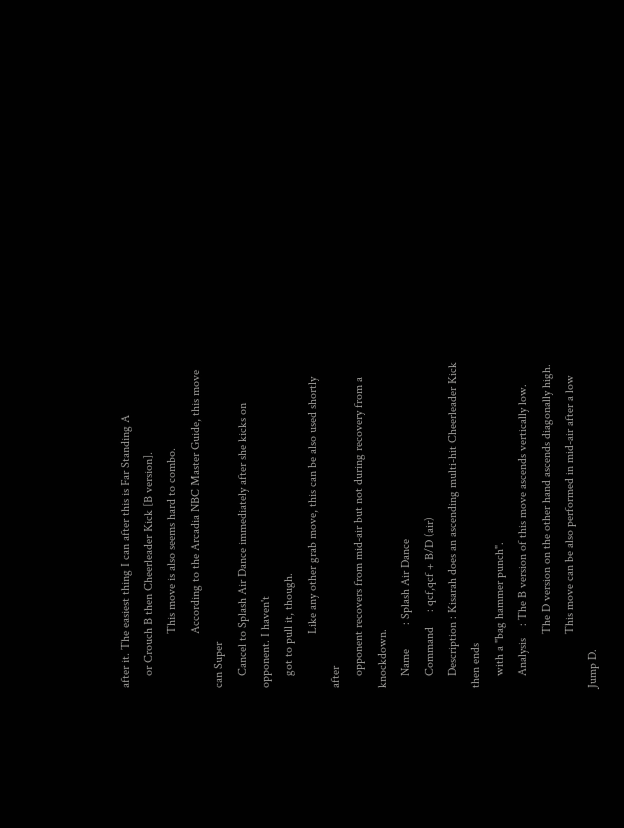after it. The easiest thing I can after this is Far Standing A
    or Crouch B then Cheerleader Kick [B version].
                  This move is also seems hard to combo.
                  According to the Arcadia NBC Master Guide, this move can Super
    Cancel to Splash Air Dance immediately after she kicks on opponent. I haven't
    got to pull it, though.
                  Like any other grab move, this can be also used shortly after
    opponent recovers from mid-air but not during recovery from a knockdown.
    Name        : Splash Air Dance
    Command     : qcf,qcf + B/D (air)
    Description : Kisarah does an ascending multi-hit Cheerleader Kick then ends
    with a "bag hammer punch".
    Analysis    : The B version of this move ascends vertically low.
                  The D version on the other hand ascends diagonally high.
                  This move can be also performed in mid-air after a low Jump D.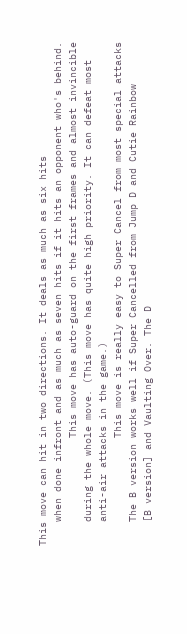This move can hit in two directions. It deals as much as six hits
    when done infront and as much as seven hits if it hits an opponent who's behind.
                  This move has auto-guard on the first frames and almost invincible
    during the whole move. (This move has quite high priority. It can defeat most
    anti-air attacks in the game.)
                  This move is really easy to Super Cancel from most special attacks
    The B version works well if Super Cancelled from Jump D and Cutie Rainbow
    [B version] and Vaulting Over. The D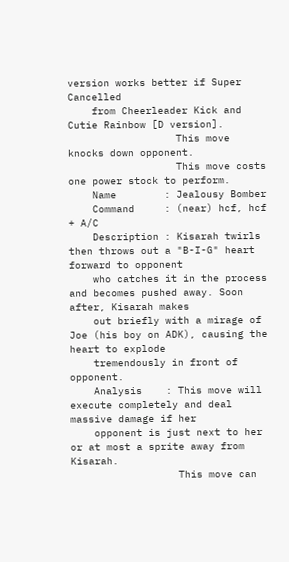version works better if Super Cancelled
    from Cheerleader Kick and Cutie Rainbow [D version].
                  This move knocks down opponent.
                  This move costs one power stock to perform.
    Name        : Jealousy Bomber
    Command     : (near) hcf, hcf + A/C
    Description : Kisarah twirls then throws out a "B-I-G" heart forward to opponent
    who catches it in the process and becomes pushed away. Soon after, Kisarah makes
    out briefly with a mirage of Joe (his boy on ADK), causing the heart to explode
    tremendously in front of opponent.
    Analysis    : This move will execute completely and deal massive damage if her
    opponent is just next to her or at most a sprite away from Kisarah.
                  This move can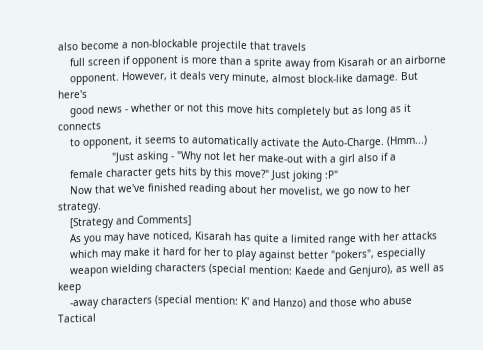also become a non-blockable projectile that travels
    full screen if opponent is more than a sprite away from Kisarah or an airborne
    opponent. However, it deals very minute, almost block-like damage. But here's
    good news - whether or not this move hits completely but as long as it connects
    to opponent, it seems to automatically activate the Auto-Charge. (Hmm...)
                  "Just asking - "Why not let her make-out with a girl also if a
    female character gets hits by this move?" Just joking :P"
    Now that we've finished reading about her movelist, we go now to her strategy.
    [Strategy and Comments]
    As you may have noticed, Kisarah has quite a limited range with her attacks
    which may make it hard for her to play against better "pokers", especially
    weapon wielding characters (special mention: Kaede and Genjuro), as well as keep
    -away characters (special mention: K' and Hanzo) and those who abuse Tactical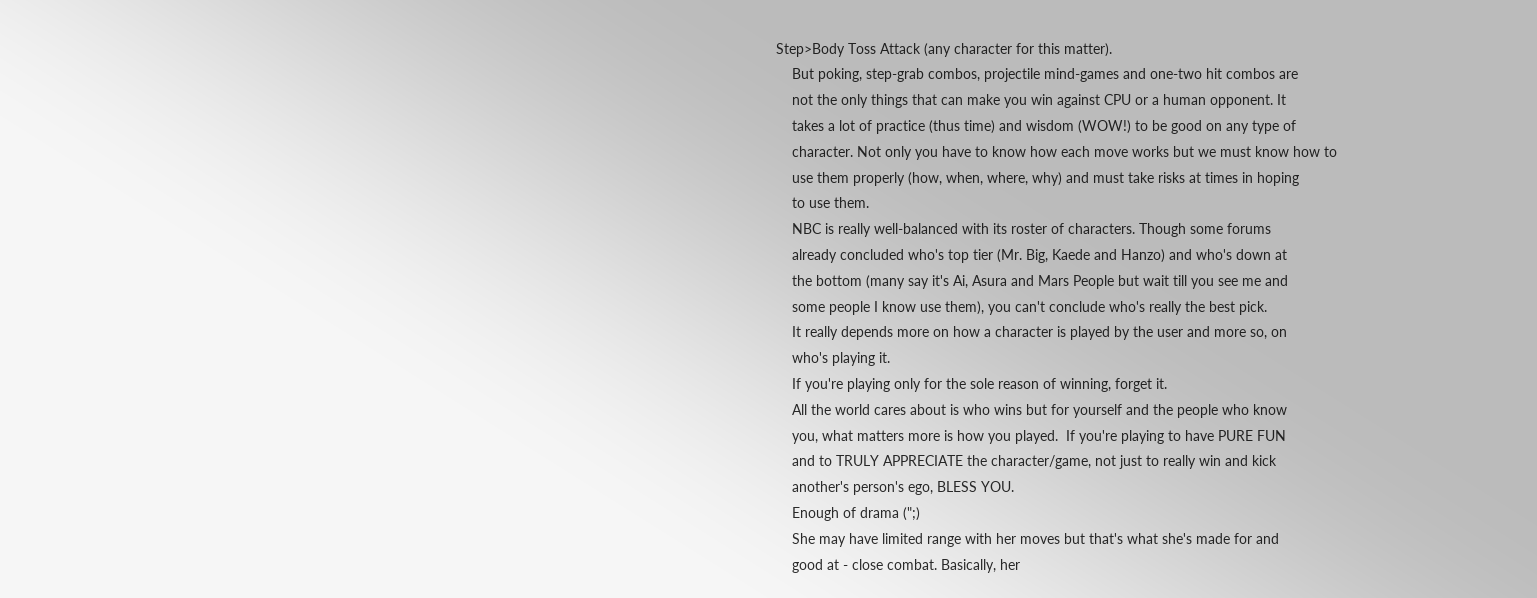Step>Body Toss Attack (any character for this matter).
    But poking, step-grab combos, projectile mind-games and one-two hit combos are
    not the only things that can make you win against CPU or a human opponent. It
    takes a lot of practice (thus time) and wisdom (WOW!) to be good on any type of
    character. Not only you have to know how each move works but we must know how to
    use them properly (how, when, where, why) and must take risks at times in hoping
    to use them.
    NBC is really well-balanced with its roster of characters. Though some forums
    already concluded who's top tier (Mr. Big, Kaede and Hanzo) and who's down at
    the bottom (many say it's Ai, Asura and Mars People but wait till you see me and
    some people I know use them), you can't conclude who's really the best pick.
    It really depends more on how a character is played by the user and more so, on
    who's playing it.
    If you're playing only for the sole reason of winning, forget it.
    All the world cares about is who wins but for yourself and the people who know
    you, what matters more is how you played.  If you're playing to have PURE FUN
    and to TRULY APPRECIATE the character/game, not just to really win and kick
    another's person's ego, BLESS YOU.
    Enough of drama (";)
    She may have limited range with her moves but that's what she's made for and
    good at - close combat. Basically, her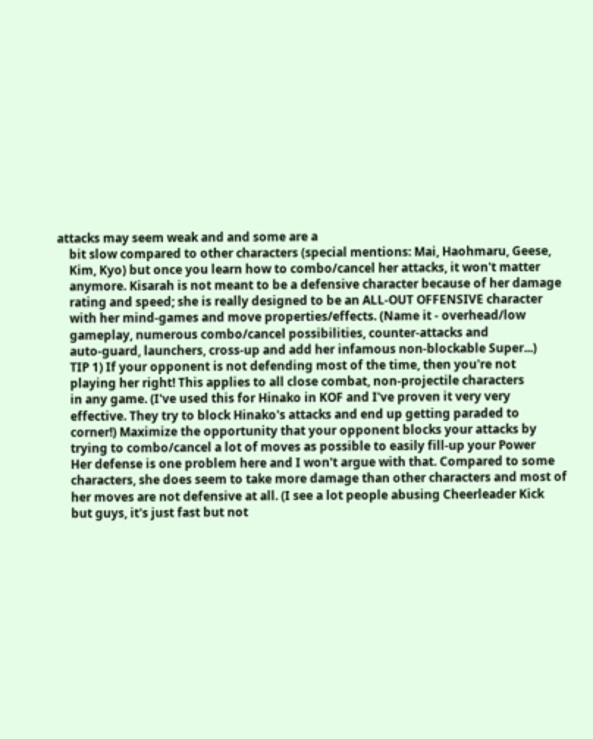attacks may seem weak and and some are a
    bit slow compared to other characters (special mentions: Mai, Haohmaru, Geese,
    Kim, Kyo) but once you learn how to combo/cancel her attacks, it won't matter
    anymore. Kisarah is not meant to be a defensive character because of her damage
    rating and speed; she is really designed to be an ALL-OUT OFFENSIVE character
    with her mind-games and move properties/effects. (Name it - overhead/low
    gameplay, numerous combo/cancel possibilities, counter-attacks and
    auto-guard, launchers, cross-up and add her infamous non-blockable Super...)
    TIP 1) If your opponent is not defending most of the time, then you're not
    playing her right! This applies to all close combat, non-projectile characters
    in any game. (I've used this for Hinako in KOF and I've proven it very very
    effective. They try to block Hinako's attacks and end up getting paraded to
    corner!) Maximize the opportunity that your opponent blocks your attacks by
    trying to combo/cancel a lot of moves as possible to easily fill-up your Power
    Her defense is one problem here and I won't argue with that. Compared to some
    characters, she does seem to take more damage than other characters and most of
    her moves are not defensive at all. (I see a lot people abusing Cheerleader Kick
    but guys, it's just fast but not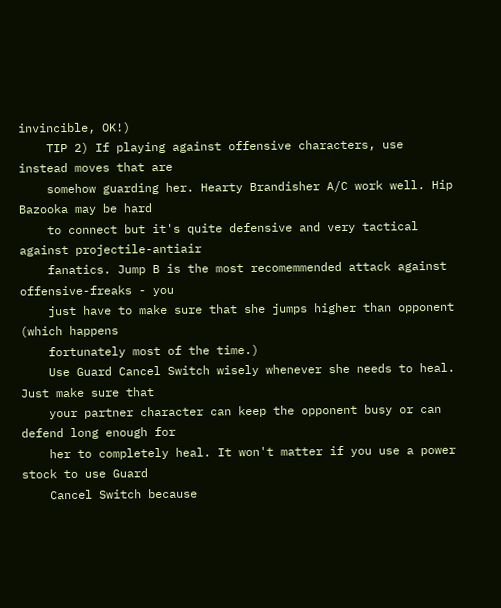invincible, OK!)
    TIP 2) If playing against offensive characters, use instead moves that are
    somehow guarding her. Hearty Brandisher A/C work well. Hip Bazooka may be hard
    to connect but it's quite defensive and very tactical against projectile-antiair
    fanatics. Jump B is the most recomemmended attack against offensive-freaks - you
    just have to make sure that she jumps higher than opponent (which happens
    fortunately most of the time.)
    Use Guard Cancel Switch wisely whenever she needs to heal. Just make sure that
    your partner character can keep the opponent busy or can defend long enough for
    her to completely heal. It won't matter if you use a power stock to use Guard
    Cancel Switch because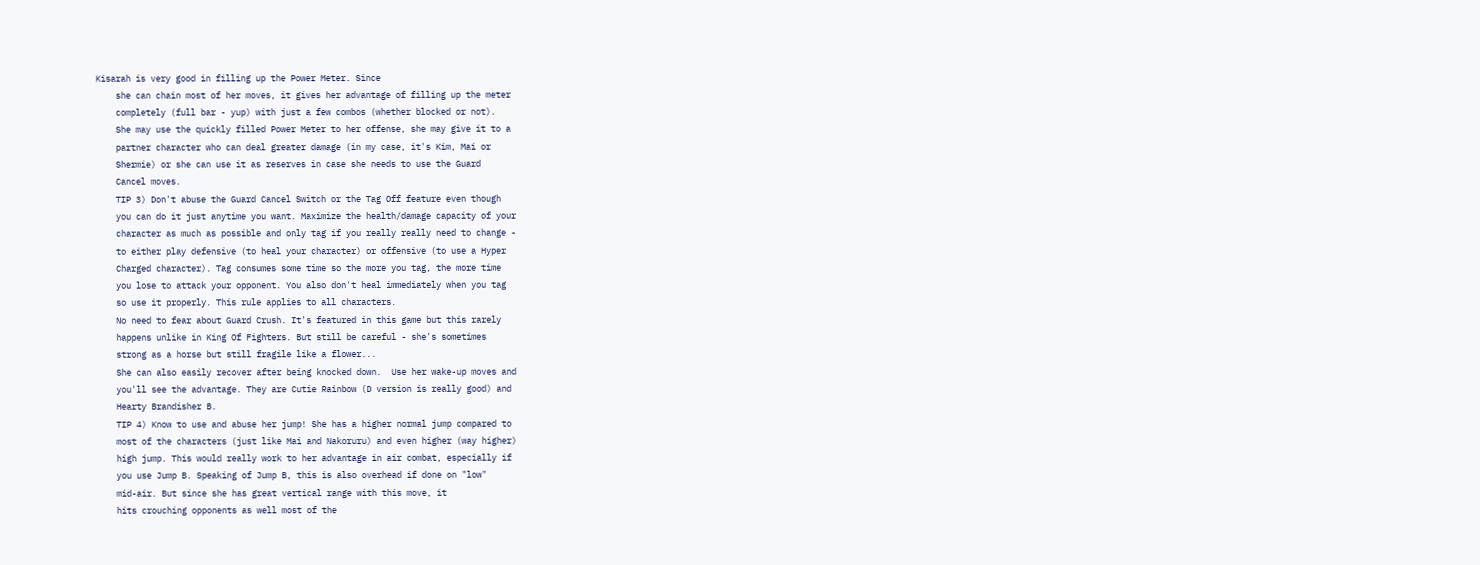Kisarah is very good in filling up the Power Meter. Since
    she can chain most of her moves, it gives her advantage of filling up the meter
    completely (full bar - yup) with just a few combos (whether blocked or not).
    She may use the quickly filled Power Meter to her offense, she may give it to a
    partner character who can deal greater damage (in my case, it's Kim, Mai or
    Shermie) or she can use it as reserves in case she needs to use the Guard
    Cancel moves.
    TIP 3) Don't abuse the Guard Cancel Switch or the Tag Off feature even though
    you can do it just anytime you want. Maximize the health/damage capacity of your
    character as much as possible and only tag if you really really need to change -
    to either play defensive (to heal your character) or offensive (to use a Hyper
    Charged character). Tag consumes some time so the more you tag, the more time
    you lose to attack your opponent. You also don't heal immediately when you tag
    so use it properly. This rule applies to all characters.
    No need to fear about Guard Crush. It's featured in this game but this rarely
    happens unlike in King Of Fighters. But still be careful - she's sometimes
    strong as a horse but still fragile like a flower...
    She can also easily recover after being knocked down.  Use her wake-up moves and
    you'll see the advantage. They are Cutie Rainbow (D version is really good) and
    Hearty Brandisher B.
    TIP 4) Know to use and abuse her jump! She has a higher normal jump compared to
    most of the characters (just like Mai and Nakoruru) and even higher (way higher)
    high jump. This would really work to her advantage in air combat, especially if
    you use Jump B. Speaking of Jump B, this is also overhead if done on "low"
    mid-air. But since she has great vertical range with this move, it
    hits crouching opponents as well most of the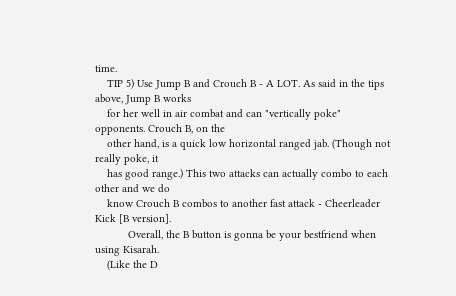time.
    TIP 5) Use Jump B and Crouch B - A LOT. As said in the tips above, Jump B works
    for her well in air combat and can "vertically poke" opponents. Crouch B, on the
    other hand, is a quick low horizontal ranged jab. (Though not really poke, it
    has good range.) This two attacks can actually combo to each other and we do
    know Crouch B combos to another fast attack - Cheerleader Kick [B version].
           Overall, the B button is gonna be your bestfriend when using Kisarah.
    (Like the D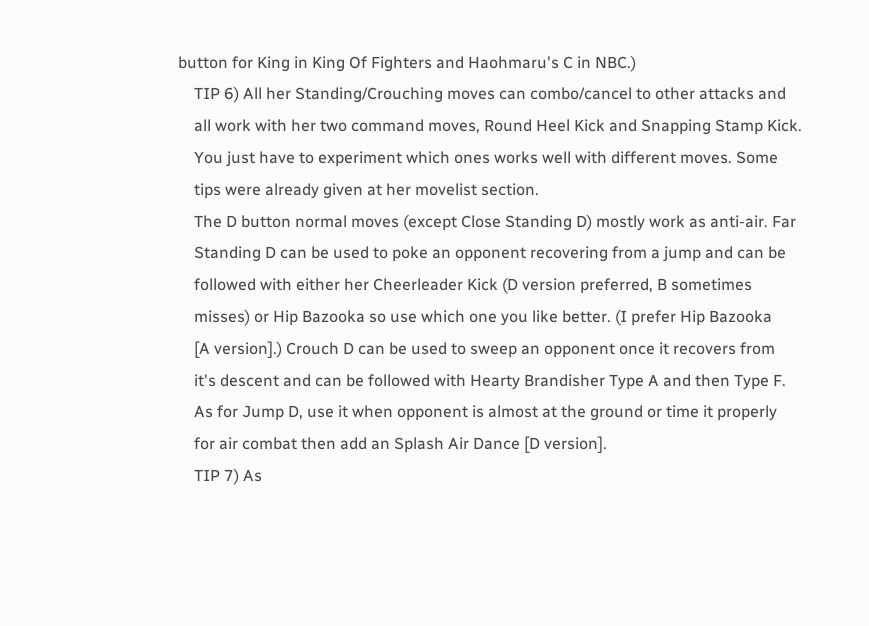button for King in King Of Fighters and Haohmaru's C in NBC.)
    TIP 6) All her Standing/Crouching moves can combo/cancel to other attacks and
    all work with her two command moves, Round Heel Kick and Snapping Stamp Kick.
    You just have to experiment which ones works well with different moves. Some
    tips were already given at her movelist section.
    The D button normal moves (except Close Standing D) mostly work as anti-air. Far
    Standing D can be used to poke an opponent recovering from a jump and can be
    followed with either her Cheerleader Kick (D version preferred, B sometimes
    misses) or Hip Bazooka so use which one you like better. (I prefer Hip Bazooka
    [A version].) Crouch D can be used to sweep an opponent once it recovers from
    it's descent and can be followed with Hearty Brandisher Type A and then Type F.
    As for Jump D, use it when opponent is almost at the ground or time it properly
    for air combat then add an Splash Air Dance [D version].
    TIP 7) As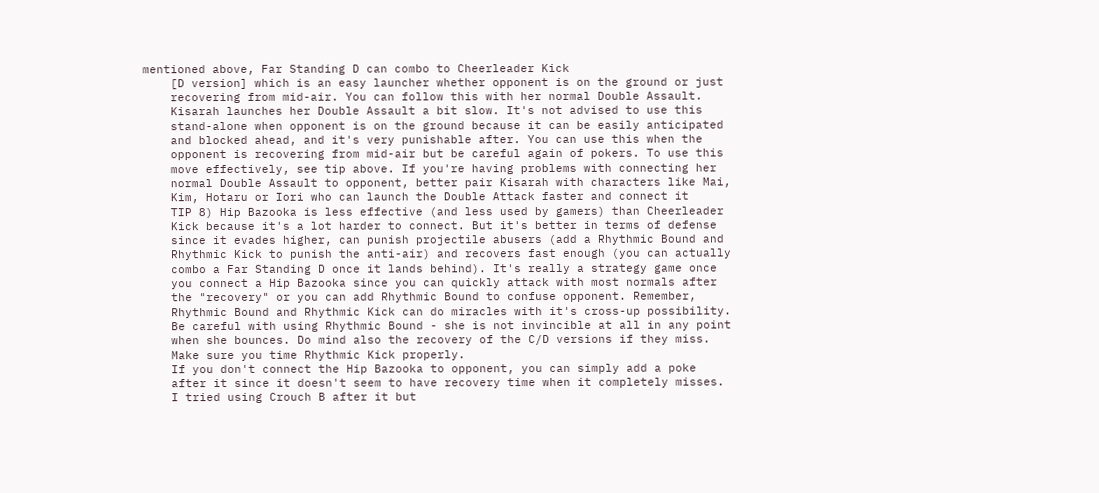mentioned above, Far Standing D can combo to Cheerleader Kick
    [D version] which is an easy launcher whether opponent is on the ground or just
    recovering from mid-air. You can follow this with her normal Double Assault.
    Kisarah launches her Double Assault a bit slow. It's not advised to use this
    stand-alone when opponent is on the ground because it can be easily anticipated
    and blocked ahead, and it's very punishable after. You can use this when the
    opponent is recovering from mid-air but be careful again of pokers. To use this
    move effectively, see tip above. If you're having problems with connecting her
    normal Double Assault to opponent, better pair Kisarah with characters like Mai,
    Kim, Hotaru or Iori who can launch the Double Attack faster and connect it
    TIP 8) Hip Bazooka is less effective (and less used by gamers) than Cheerleader
    Kick because it's a lot harder to connect. But it's better in terms of defense
    since it evades higher, can punish projectile abusers (add a Rhythmic Bound and
    Rhythmic Kick to punish the anti-air) and recovers fast enough (you can actually
    combo a Far Standing D once it lands behind). It's really a strategy game once
    you connect a Hip Bazooka since you can quickly attack with most normals after
    the "recovery" or you can add Rhythmic Bound to confuse opponent. Remember,
    Rhythmic Bound and Rhythmic Kick can do miracles with it's cross-up possibility.
    Be careful with using Rhythmic Bound - she is not invincible at all in any point
    when she bounces. Do mind also the recovery of the C/D versions if they miss.
    Make sure you time Rhythmic Kick properly.
    If you don't connect the Hip Bazooka to opponent, you can simply add a poke
    after it since it doesn't seem to have recovery time when it completely misses.
    I tried using Crouch B after it but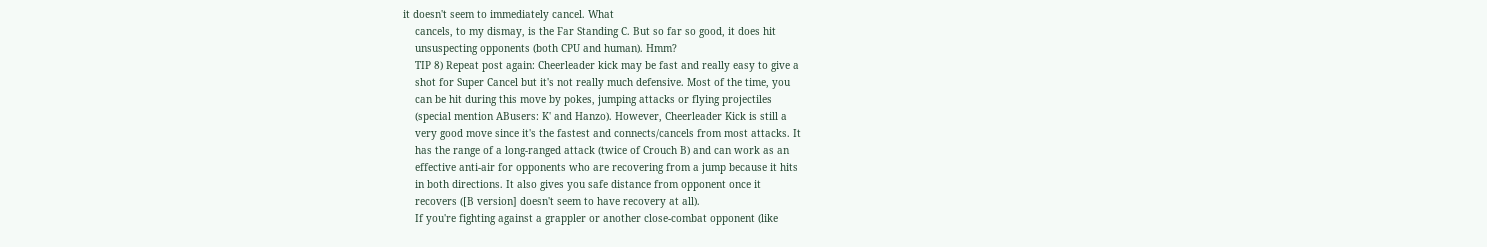it doesn't seem to immediately cancel. What
    cancels, to my dismay, is the Far Standing C. But so far so good, it does hit
    unsuspecting opponents (both CPU and human). Hmm?
    TIP 8) Repeat post again: Cheerleader kick may be fast and really easy to give a
    shot for Super Cancel but it's not really much defensive. Most of the time, you
    can be hit during this move by pokes, jumping attacks or flying projectiles
    (special mention ABusers: K' and Hanzo). However, Cheerleader Kick is still a
    very good move since it's the fastest and connects/cancels from most attacks. It
    has the range of a long-ranged attack (twice of Crouch B) and can work as an
    effective anti-air for opponents who are recovering from a jump because it hits
    in both directions. It also gives you safe distance from opponent once it
    recovers ([B version] doesn't seem to have recovery at all).
    If you're fighting against a grappler or another close-combat opponent (like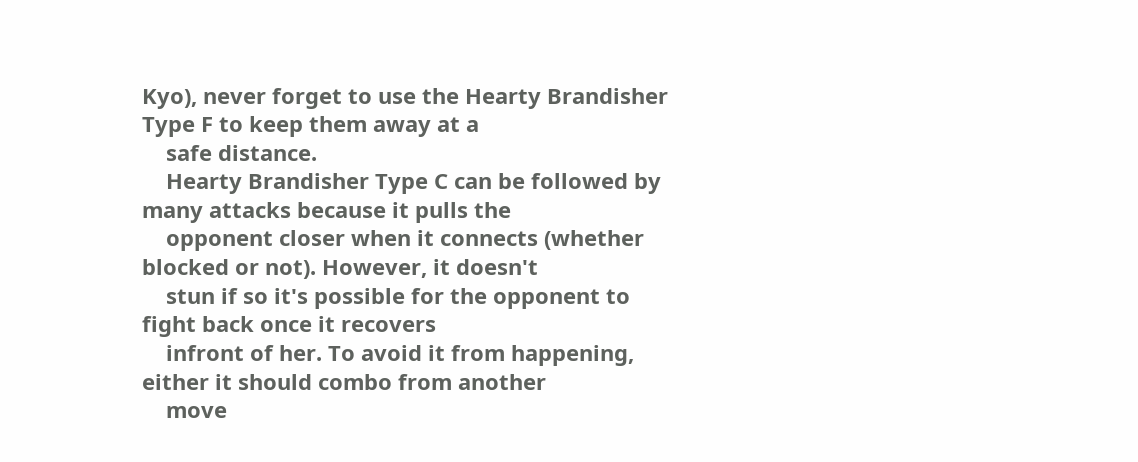Kyo), never forget to use the Hearty Brandisher Type F to keep them away at a
    safe distance.
    Hearty Brandisher Type C can be followed by many attacks because it pulls the
    opponent closer when it connects (whether blocked or not). However, it doesn't
    stun if so it's possible for the opponent to fight back once it recovers
    infront of her. To avoid it from happening, either it should combo from another
    move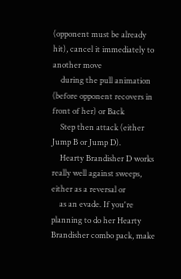(opponent must be already hit), cancel it immediately to another move
    during the pull animation (before opponent recovers in front of her) or Back
    Step then attack (either Jump B or Jump D).
    Hearty Brandisher D works really well against sweeps, either as a reversal or
    as an evade. If you're planning to do her Hearty Brandisher combo pack, make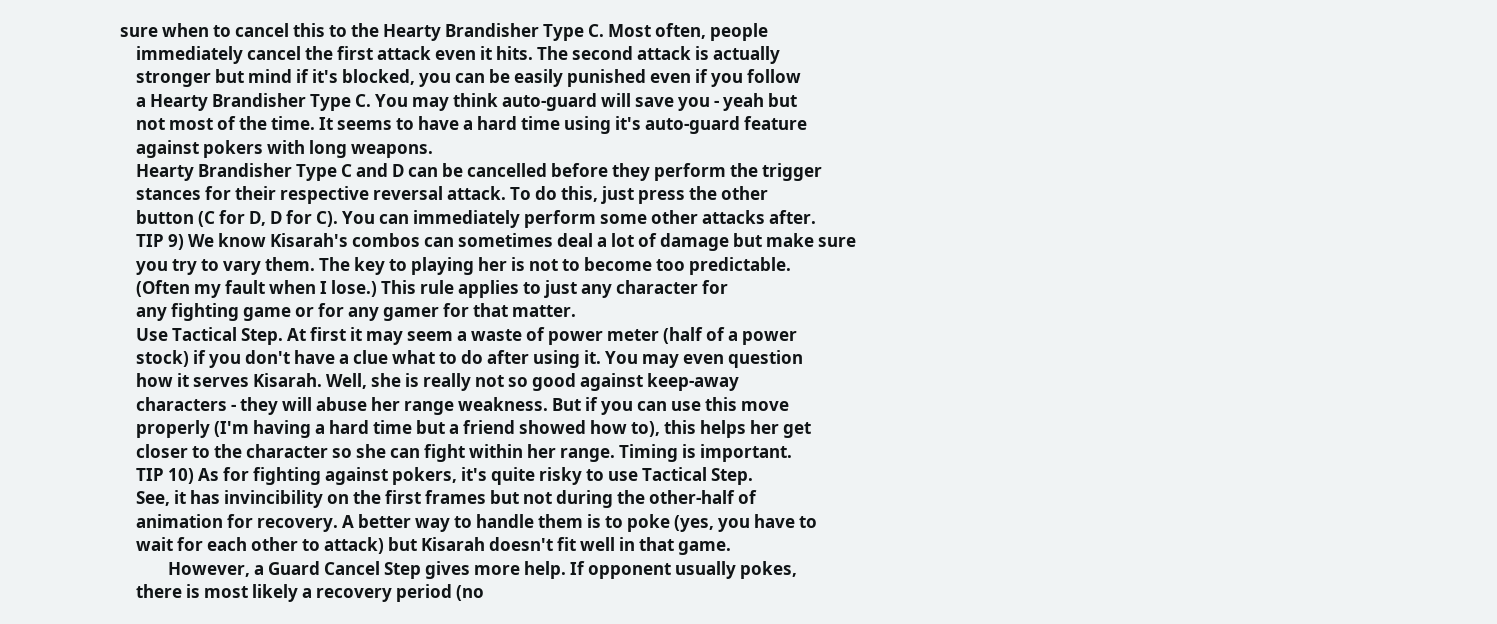sure when to cancel this to the Hearty Brandisher Type C. Most often, people
    immediately cancel the first attack even it hits. The second attack is actually
    stronger but mind if it's blocked, you can be easily punished even if you follow
    a Hearty Brandisher Type C. You may think auto-guard will save you - yeah but
    not most of the time. It seems to have a hard time using it's auto-guard feature
    against pokers with long weapons.
    Hearty Brandisher Type C and D can be cancelled before they perform the trigger
    stances for their respective reversal attack. To do this, just press the other
    button (C for D, D for C). You can immediately perform some other attacks after.
    TIP 9) We know Kisarah's combos can sometimes deal a lot of damage but make sure
    you try to vary them. The key to playing her is not to become too predictable.
    (Often my fault when I lose.) This rule applies to just any character for
    any fighting game or for any gamer for that matter.
    Use Tactical Step. At first it may seem a waste of power meter (half of a power
    stock) if you don't have a clue what to do after using it. You may even question
    how it serves Kisarah. Well, she is really not so good against keep-away
    characters - they will abuse her range weakness. But if you can use this move
    properly (I'm having a hard time but a friend showed how to), this helps her get
    closer to the character so she can fight within her range. Timing is important.
    TIP 10) As for fighting against pokers, it's quite risky to use Tactical Step.
    See, it has invincibility on the first frames but not during the other-half of
    animation for recovery. A better way to handle them is to poke (yes, you have to
    wait for each other to attack) but Kisarah doesn't fit well in that game.
            However, a Guard Cancel Step gives more help. If opponent usually pokes,
    there is most likely a recovery period (no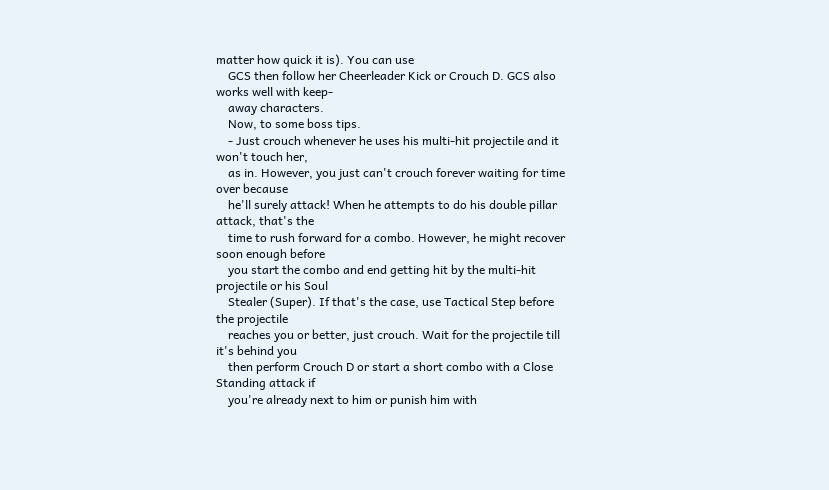matter how quick it is). You can use
    GCS then follow her Cheerleader Kick or Crouch D. GCS also works well with keep-
    away characters.
    Now, to some boss tips.
    - Just crouch whenever he uses his multi-hit projectile and it won't touch her,
    as in. However, you just can't crouch forever waiting for time over because
    he'll surely attack! When he attempts to do his double pillar attack, that's the
    time to rush forward for a combo. However, he might recover soon enough before
    you start the combo and end getting hit by the multi-hit projectile or his Soul
    Stealer (Super). If that's the case, use Tactical Step before the projectile
    reaches you or better, just crouch. Wait for the projectile till it's behind you
    then perform Crouch D or start a short combo with a Close Standing attack if
    you're already next to him or punish him with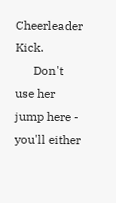Cheerleader Kick.
      Don't use her jump here - you'll either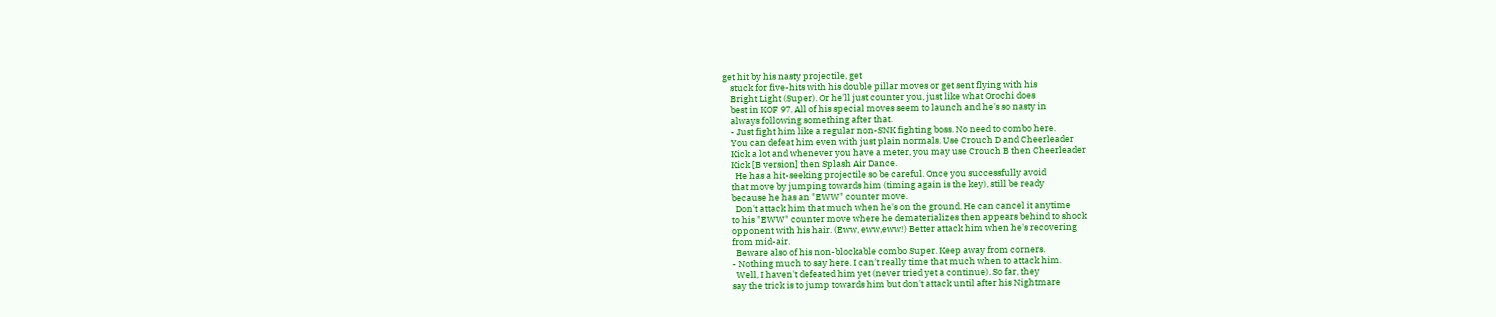get hit by his nasty projectile, get
    stuck for five-hits with his double pillar moves or get sent flying with his
    Bright Light (Super). Or he'll just counter you, just like what Orochi does
    best in KOF 97. All of his special moves seem to launch and he's so nasty in
    always following something after that.
    - Just fight him like a regular non-SNK fighting boss. No need to combo here.
    You can defeat him even with just plain normals. Use Crouch D and Cheerleader
    Kick a lot and whenever you have a meter, you may use Crouch B then Cheerleader
    Kick [B version] then Splash Air Dance.
      He has a hit-seeking projectile so be careful. Once you successfully avoid
    that move by jumping towards him (timing again is the key), still be ready
    because he has an "EWW" counter move.
      Don't attack him that much when he's on the ground. He can cancel it anytime
    to his "EWW" counter move where he dematerializes then appears behind to shock
    opponent with his hair. (Eww, eww,eww!) Better attack him when he's recovering
    from mid-air.
      Beware also of his non-blockable combo Super. Keep away from corners.
    - Nothing much to say here. I can't really time that much when to attack him.
      Well, I haven't defeated him yet (never tried yet a continue). So far, they
    say the trick is to jump towards him but don't attack until after his Nightmare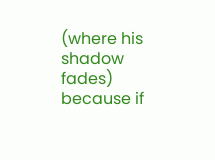(where his shadow fades) because if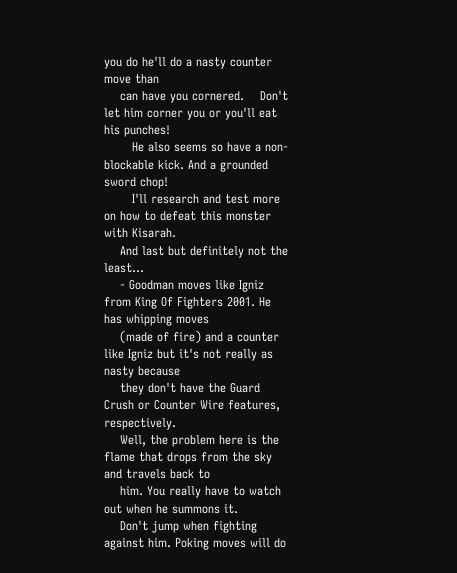you do he'll do a nasty counter move than
    can have you cornered.    Don't let him corner you or you'll eat his punches!
       He also seems so have a non-blockable kick. And a grounded sword chop!
       I'll research and test more on how to defeat this monster with Kisarah.
    And last but definitely not the least...
    - Goodman moves like Igniz from King Of Fighters 2001. He has whipping moves
    (made of fire) and a counter like Igniz but it's not really as nasty because
    they don't have the Guard Crush or Counter Wire features, respectively.
    Well, the problem here is the flame that drops from the sky and travels back to
    him. You really have to watch out when he summons it.
    Don't jump when fighting against him. Poking moves will do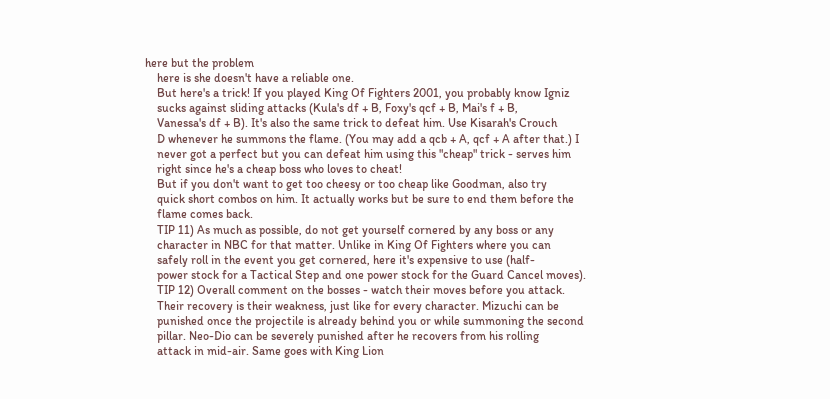here but the problem
    here is she doesn't have a reliable one.
    But here's a trick! If you played King Of Fighters 2001, you probably know Igniz
    sucks against sliding attacks (Kula's df + B, Foxy's qcf + B, Mai's f + B,
    Vanessa's df + B). It's also the same trick to defeat him. Use Kisarah's Crouch
    D whenever he summons the flame. (You may add a qcb + A, qcf + A after that.) I
    never got a perfect but you can defeat him using this "cheap" trick - serves him
    right since he's a cheap boss who loves to cheat!
    But if you don't want to get too cheesy or too cheap like Goodman, also try
    quick short combos on him. It actually works but be sure to end them before the
    flame comes back.
    TIP 11) As much as possible, do not get yourself cornered by any boss or any
    character in NBC for that matter. Unlike in King Of Fighters where you can
    safely roll in the event you get cornered, here it's expensive to use (half-
    power stock for a Tactical Step and one power stock for the Guard Cancel moves).
    TIP 12) Overall comment on the bosses - watch their moves before you attack.
    Their recovery is their weakness, just like for every character. Mizuchi can be
    punished once the projectile is already behind you or while summoning the second
    pillar. Neo-Dio can be severely punished after he recovers from his rolling
    attack in mid-air. Same goes with King Lion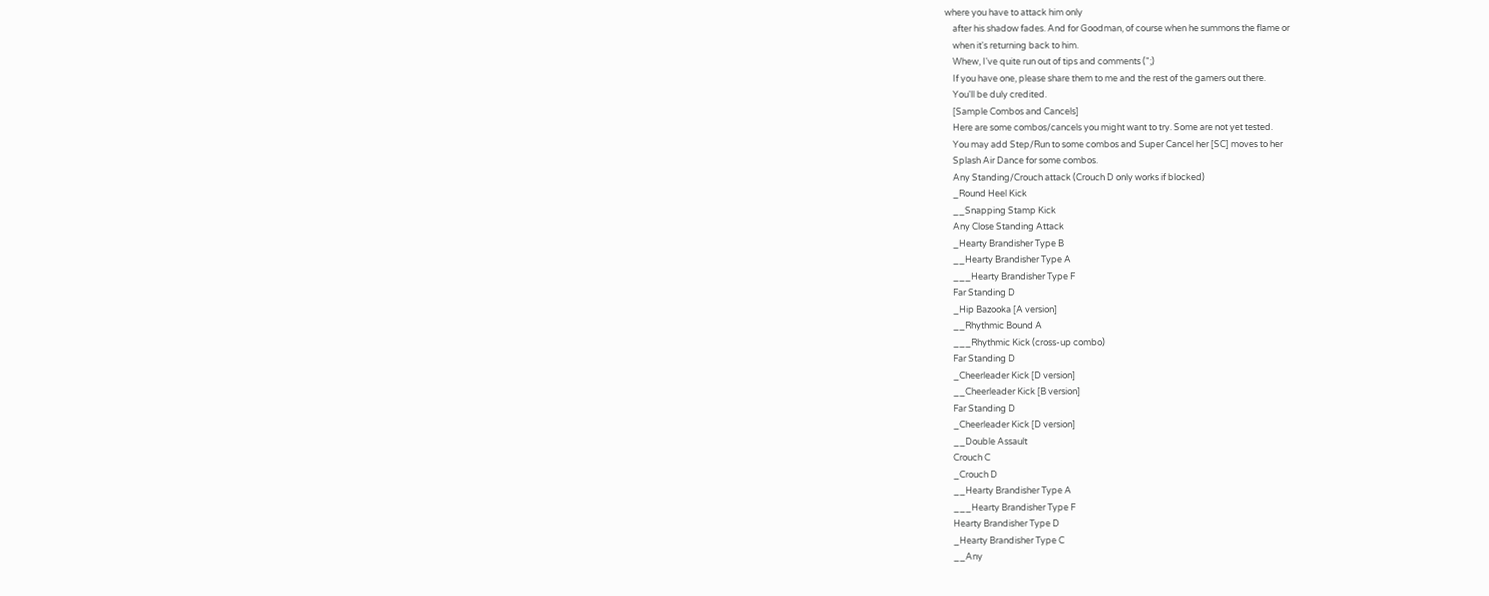where you have to attack him only
    after his shadow fades. And for Goodman, of course when he summons the flame or
    when it's returning back to him.
    Whew, I've quite run out of tips and comments (";)
    If you have one, please share them to me and the rest of the gamers out there.
    You'll be duly credited.
    [Sample Combos and Cancels]
    Here are some combos/cancels you might want to try. Some are not yet tested.
    You may add Step/Run to some combos and Super Cancel her [SC] moves to her
    Splash Air Dance for some combos.
    Any Standing/Crouch attack (Crouch D only works if blocked)
    _Round Heel Kick
    __Snapping Stamp Kick
    Any Close Standing Attack
    _Hearty Brandisher Type B
    __Hearty Brandisher Type A
    ___Hearty Brandisher Type F
    Far Standing D
    _Hip Bazooka [A version]
    __Rhythmic Bound A
    ___Rhythmic Kick (cross-up combo)
    Far Standing D
    _Cheerleader Kick [D version]
    __Cheerleader Kick [B version]
    Far Standing D
    _Cheerleader Kick [D version]
    __Double Assault
    Crouch C
    _Crouch D
    __Hearty Brandisher Type A
    ___Hearty Brandisher Type F
    Hearty Brandisher Type D
    _Hearty Brandisher Type C
    __Any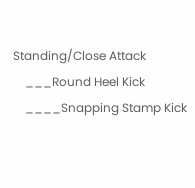Standing/Close Attack
    ___Round Heel Kick
    ____Snapping Stamp Kick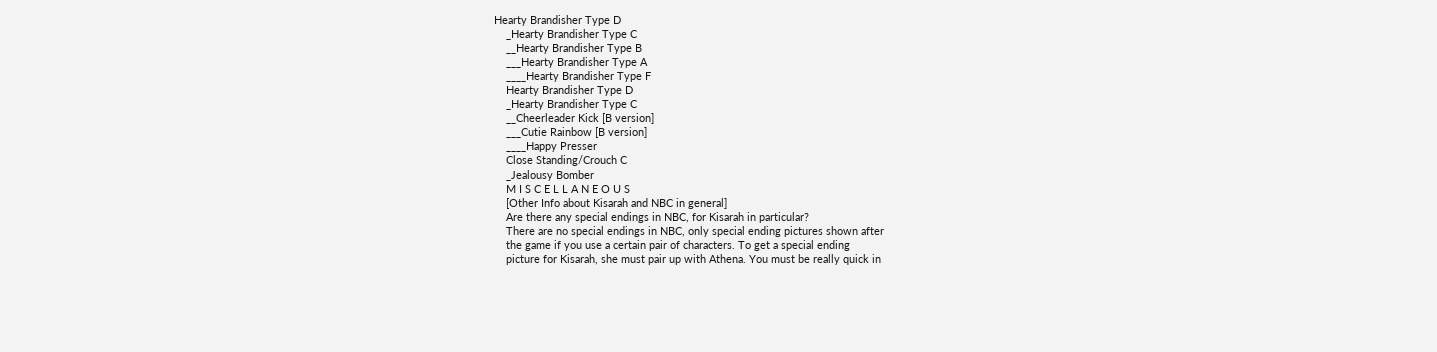Hearty Brandisher Type D
    _Hearty Brandisher Type C
    __Hearty Brandisher Type B
    ___Hearty Brandisher Type A
    ____Hearty Brandisher Type F
    Hearty Brandisher Type D
    _Hearty Brandisher Type C
    __Cheerleader Kick [B version]
    ___Cutie Rainbow [B version]
    ____Happy Presser
    Close Standing/Crouch C
    _Jealousy Bomber
    M I S C E L L A N E O U S
    [Other Info about Kisarah and NBC in general]
    Are there any special endings in NBC, for Kisarah in particular?
    There are no special endings in NBC, only special ending pictures shown after
    the game if you use a certain pair of characters. To get a special ending
    picture for Kisarah, she must pair up with Athena. You must be really quick in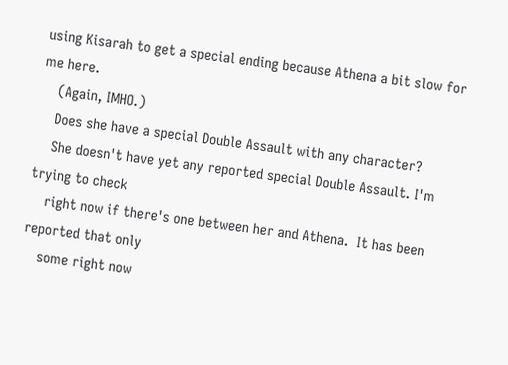using Kisarah to get a special ending because Athena a bit slow for me here.
    (Again, IMHO.)
    Does she have a special Double Assault with any character?
    She doesn't have yet any reported special Double Assault. I'm trying to check
    right now if there's one between her and Athena.  It has been reported that only
    some right now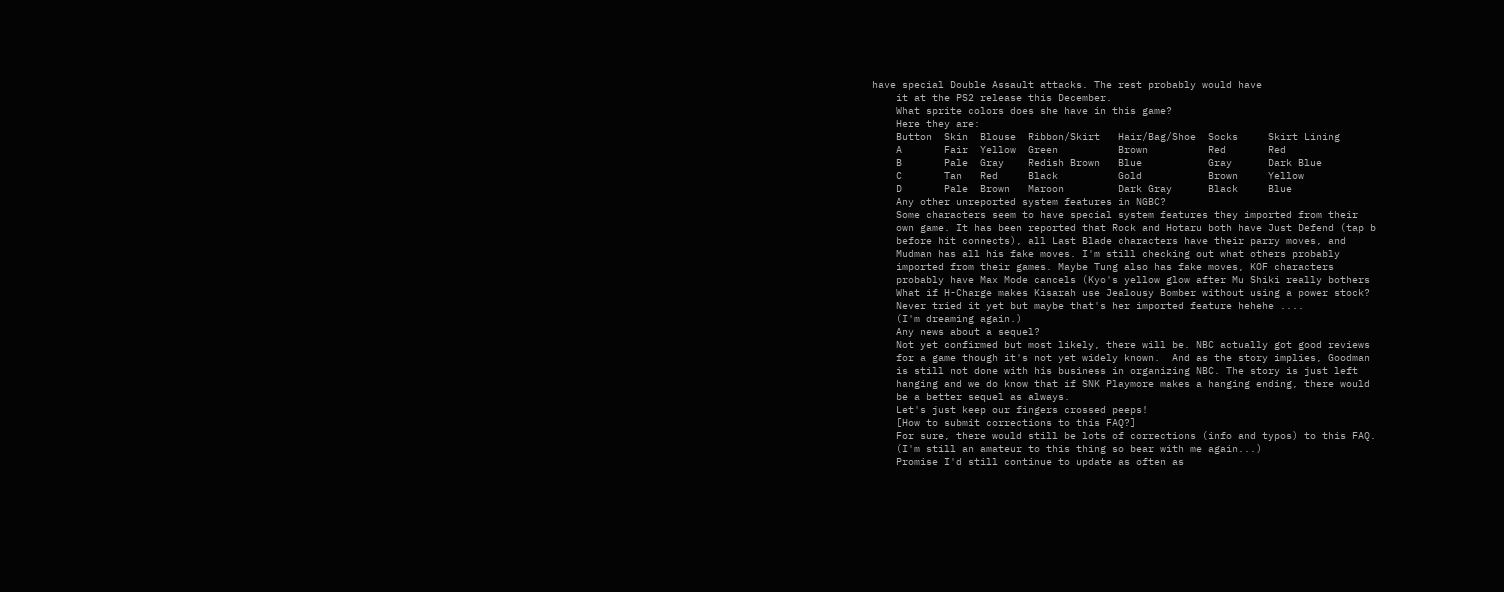have special Double Assault attacks. The rest probably would have
    it at the PS2 release this December.
    What sprite colors does she have in this game?
    Here they are:
    Button  Skin  Blouse  Ribbon/Skirt   Hair/Bag/Shoe  Socks     Skirt Lining
    A       Fair  Yellow  Green          Brown          Red       Red
    B       Pale  Gray    Redish Brown   Blue           Gray      Dark Blue
    C       Tan   Red     Black          Gold           Brown     Yellow
    D       Pale  Brown   Maroon         Dark Gray      Black     Blue
    Any other unreported system features in NGBC?
    Some characters seem to have special system features they imported from their
    own game. It has been reported that Rock and Hotaru both have Just Defend (tap b
    before hit connects), all Last Blade characters have their parry moves, and
    Mudman has all his fake moves. I'm still checking out what others probably
    imported from their games. Maybe Tung also has fake moves, KOF characters
    probably have Max Mode cancels (Kyo's yellow glow after Mu Shiki really bothers
    What if H-Charge makes Kisarah use Jealousy Bomber without using a power stock?
    Never tried it yet but maybe that's her imported feature hehehe ....
    (I'm dreaming again.)
    Any news about a sequel?
    Not yet confirmed but most likely, there will be. NBC actually got good reviews
    for a game though it's not yet widely known.  And as the story implies, Goodman
    is still not done with his business in organizing NBC. The story is just left
    hanging and we do know that if SNK Playmore makes a hanging ending, there would
    be a better sequel as always.
    Let's just keep our fingers crossed peeps!
    [How to submit corrections to this FAQ?]
    For sure, there would still be lots of corrections (info and typos) to this FAQ.
    (I'm still an amateur to this thing so bear with me again...)
    Promise I'd still continue to update as often as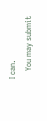I can.
    You may submit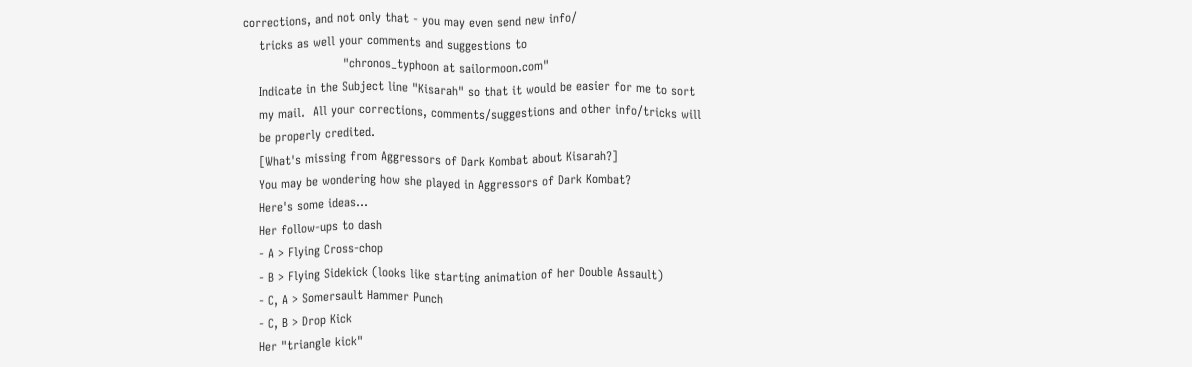corrections, and not only that - you may even send new info/
    tricks as well your comments and suggestions to
                         "chronos_typhoon at sailormoon.com"
    Indicate in the Subject line "Kisarah" so that it would be easier for me to sort
    my mail.  All your corrections, comments/suggestions and other info/tricks will
    be properly credited.
    [What's missing from Aggressors of Dark Kombat about Kisarah?]
    You may be wondering how she played in Aggressors of Dark Kombat?
    Here's some ideas...
    Her follow-ups to dash
    - A > Flying Cross-chop
    - B > Flying Sidekick (looks like starting animation of her Double Assault)
    - C, A > Somersault Hammer Punch
    - C, B > Drop Kick
    Her "triangle kick"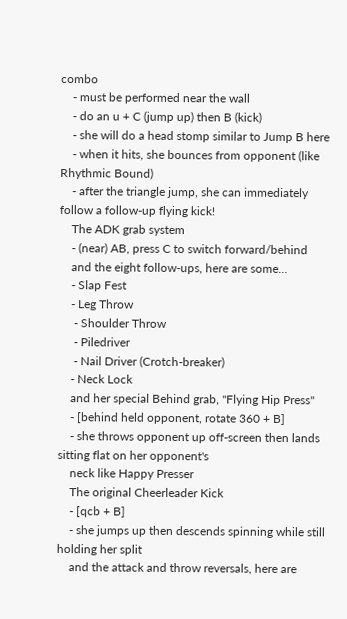combo
    - must be performed near the wall
    - do an u + C (jump up) then B (kick)
    - she will do a head stomp similar to Jump B here
    - when it hits, she bounces from opponent (like Rhythmic Bound)
    - after the triangle jump, she can immediately follow a follow-up flying kick!
    The ADK grab system
    - (near) AB, press C to switch forward/behind
    and the eight follow-ups, here are some...
    - Slap Fest
    - Leg Throw
     - Shoulder Throw
     - Piledriver
     - Nail Driver (Crotch-breaker)
    - Neck Lock
    and her special Behind grab, "Flying Hip Press"
    - [behind held opponent, rotate 360 + B]
    - she throws opponent up off-screen then lands sitting flat on her opponent's
    neck like Happy Presser
    The original Cheerleader Kick
    - [qcb + B]
    - she jumps up then descends spinning while still holding her split
    and the attack and throw reversals, here are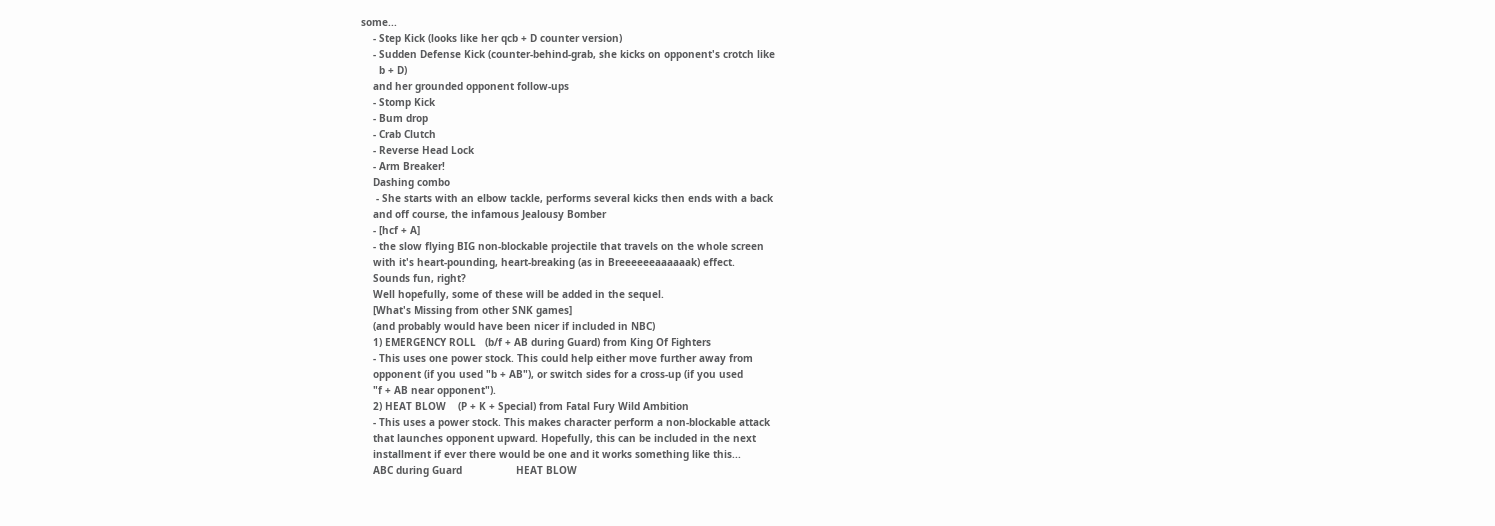some...
    - Step Kick (looks like her qcb + D counter version)
    - Sudden Defense Kick (counter-behind-grab, she kicks on opponent's crotch like
      b + D)
    and her grounded opponent follow-ups
    - Stomp Kick
    - Bum drop
    - Crab Clutch
    - Reverse Head Lock
    - Arm Breaker!
    Dashing combo
     - She starts with an elbow tackle, performs several kicks then ends with a back
    and off course, the infamous Jealousy Bomber
    - [hcf + A]
    - the slow flying BIG non-blockable projectile that travels on the whole screen
    with it's heart-pounding, heart-breaking (as in Breeeeeeaaaaaak) effect.
    Sounds fun, right?
    Well hopefully, some of these will be added in the sequel.
    [What's Missing from other SNK games]
    (and probably would have been nicer if included in NBC)
    1) EMERGENCY ROLL   (b/f + AB during Guard) from King Of Fighters
    - This uses one power stock. This could help either move further away from
    opponent (if you used "b + AB"), or switch sides for a cross-up (if you used
    "f + AB near opponent").
    2) HEAT BLOW    (P + K + Special) from Fatal Fury Wild Ambition
    - This uses a power stock. This makes character perform a non-blockable attack
    that launches opponent upward. Hopefully, this can be included in the next
    installment if ever there would be one and it works something like this...
    ABC during Guard                  HEAT BLOW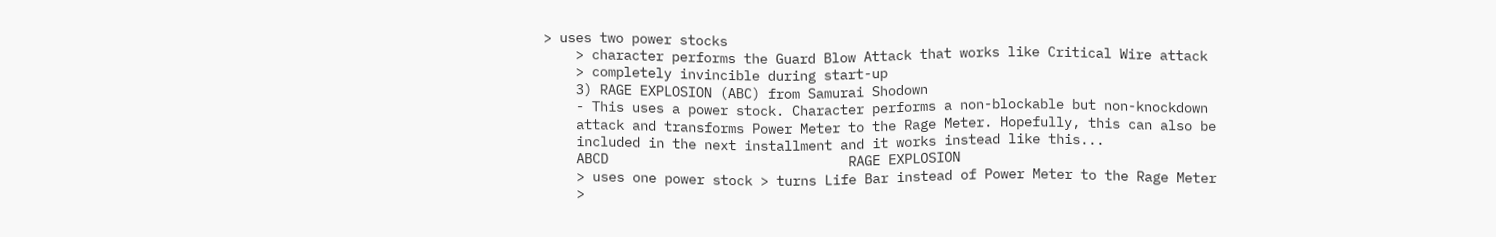> uses two power stocks
    > character performs the Guard Blow Attack that works like Critical Wire attack
    > completely invincible during start-up
    3) RAGE EXPLOSION (ABC) from Samurai Shodown
    - This uses a power stock. Character performs a non-blockable but non-knockdown
    attack and transforms Power Meter to the Rage Meter. Hopefully, this can also be
    included in the next installment and it works instead like this...
    ABCD                              RAGE EXPLOSION
    > uses one power stock > turns Life Bar instead of Power Meter to the Rage Meter
    >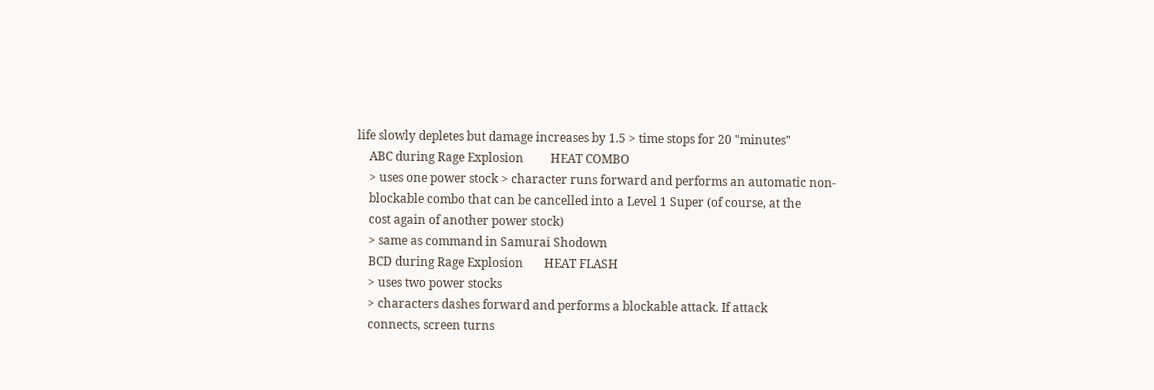life slowly depletes but damage increases by 1.5 > time stops for 20 "minutes"
    ABC during Rage Explosion         HEAT COMBO
    > uses one power stock > character runs forward and performs an automatic non-
    blockable combo that can be cancelled into a Level 1 Super (of course, at the
    cost again of another power stock)
    > same as command in Samurai Shodown
    BCD during Rage Explosion       HEAT FLASH
    > uses two power stocks
    > characters dashes forward and performs a blockable attack. If attack
    connects, screen turns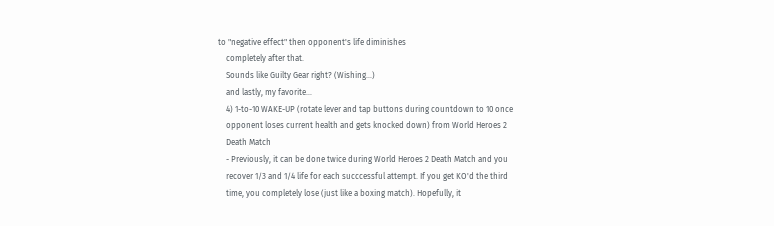to "negative effect" then opponent's life diminishes
    completely after that.
    Sounds like Guilty Gear right? (Wishing...)
    and lastly, my favorite...
    4) 1-to-10 WAKE-UP (rotate lever and tap buttons during countdown to 10 once
    opponent loses current health and gets knocked down) from World Heroes 2
    Death Match
    - Previously, it can be done twice during World Heroes 2 Death Match and you
    recover 1/3 and 1/4 life for each succcessful attempt. If you get KO'd the third
    time, you completely lose (just like a boxing match). Hopefully, it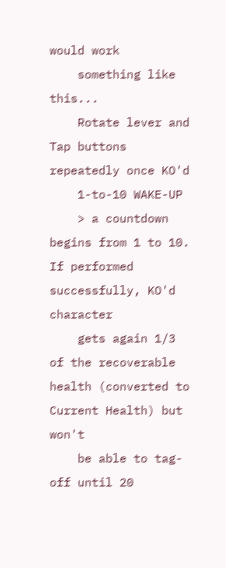would work
    something like this...
    Rotate lever and Tap buttons repeatedly once KO'd
    1-to-10 WAKE-UP
    > a countdown begins from 1 to 10. If performed successfully, KO'd character
    gets again 1/3 of the recoverable health (converted to Current Health) but won't
    be able to tag-off until 20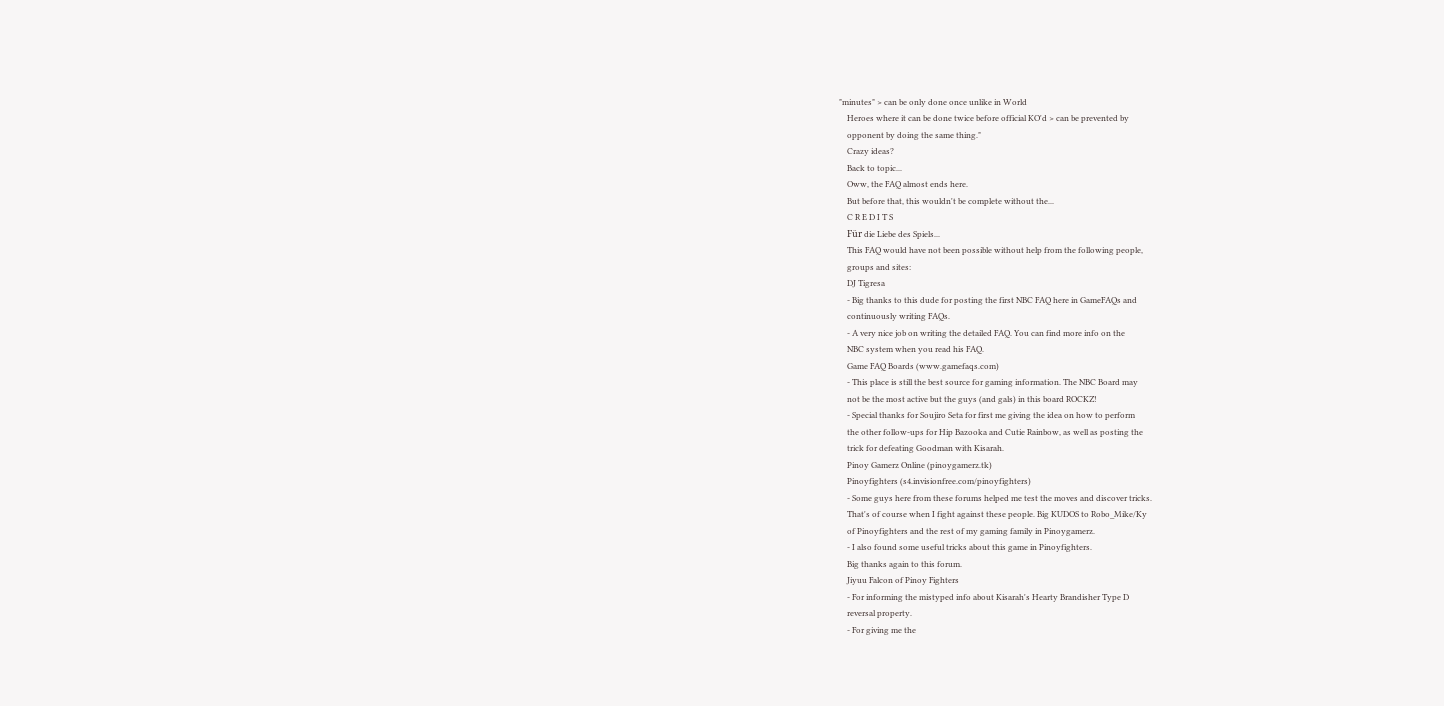"minutes" > can be only done once unlike in World
    Heroes where it can be done twice before official KO'd > can be prevented by
    opponent by doing the same thing."
    Crazy ideas?
    Back to topic...
    Oww, the FAQ almost ends here.
    But before that, this wouldn't be complete without the...
    C R E D I T S
    Für die Liebe des Spiels...
    This FAQ would have not been possible without help from the following people,
    groups and sites:
    DJ Tigresa
    - Big thanks to this dude for posting the first NBC FAQ here in GameFAQs and
    continuously writing FAQs.
    - A very nice job on writing the detailed FAQ. You can find more info on the
    NBC system when you read his FAQ.
    Game FAQ Boards (www.gamefaqs.com)
    - This place is still the best source for gaming information. The NBC Board may
    not be the most active but the guys (and gals) in this board ROCKZ!
    - Special thanks for Soujiro Seta for first me giving the idea on how to perform
    the other follow-ups for Hip Bazooka and Cutie Rainbow, as well as posting the
    trick for defeating Goodman with Kisarah.
    Pinoy Gamerz Online (pinoygamerz.tk)
    Pinoyfighters (s4.invisionfree.com/pinoyfighters)
    - Some guys here from these forums helped me test the moves and discover tricks.
    That's of course when I fight against these people. Big KUDOS to Robo_Mike/Ky
    of Pinoyfighters and the rest of my gaming family in Pinoygamerz.
    - I also found some useful tricks about this game in Pinoyfighters.
    Big thanks again to this forum.
    Jiyuu Falcon of Pinoy Fighters
    - For informing the mistyped info about Kisarah's Hearty Brandisher Type D
    reversal property.
    - For giving me the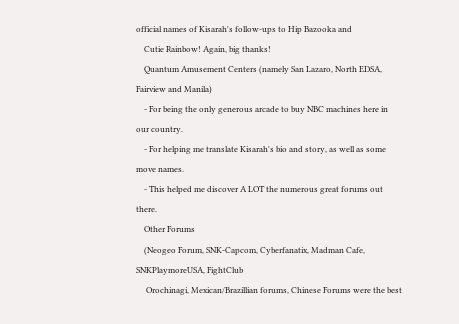official names of Kisarah's follow-ups to Hip Bazooka and
    Cutie Rainbow! Again, big thanks!
    Quantum Amusement Centers (namely San Lazaro, North EDSA, Fairview and Manila)
    - For being the only generous arcade to buy NBC machines here in our country.
    - For helping me translate Kisarah's bio and story, as well as some move names.
    - This helped me discover A LOT the numerous great forums out there.
    Other Forums
    (Neogeo Forum, SNK-Capcom, Cyberfanatix, Madman Cafe, SNKPlaymoreUSA, FightClub
     Orochinagi, Mexican/Brazillian forums, Chinese Forums were the best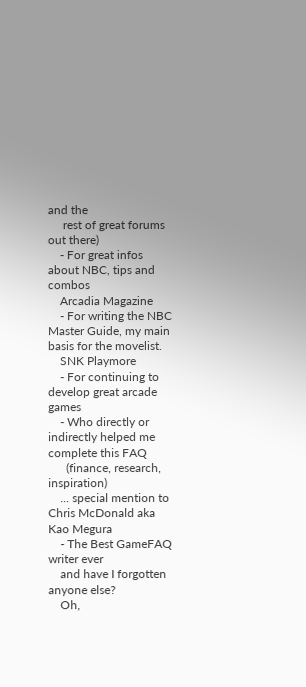and the
     rest of great forums out there)
    - For great infos about NBC, tips and combos
    Arcadia Magazine
    - For writing the NBC Master Guide, my main basis for the movelist.
    SNK Playmore
    - For continuing to develop great arcade games
    - Who directly or indirectly helped me complete this FAQ
      (finance, research, inspiration)
    ... special mention to Chris McDonald aka Kao Megura
    - The Best GameFAQ writer ever
    and have I forgotten anyone else?
    Oh,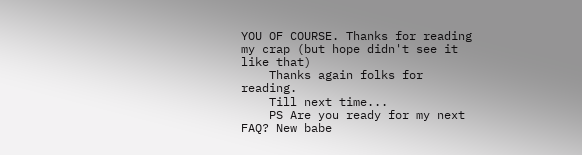YOU OF COURSE. Thanks for reading my crap (but hope didn't see it like that)
    Thanks again folks for reading.
    Till next time...
    PS Are you ready for my next FAQ? New babe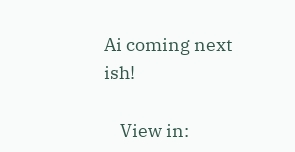Ai coming next ish!

    View in: